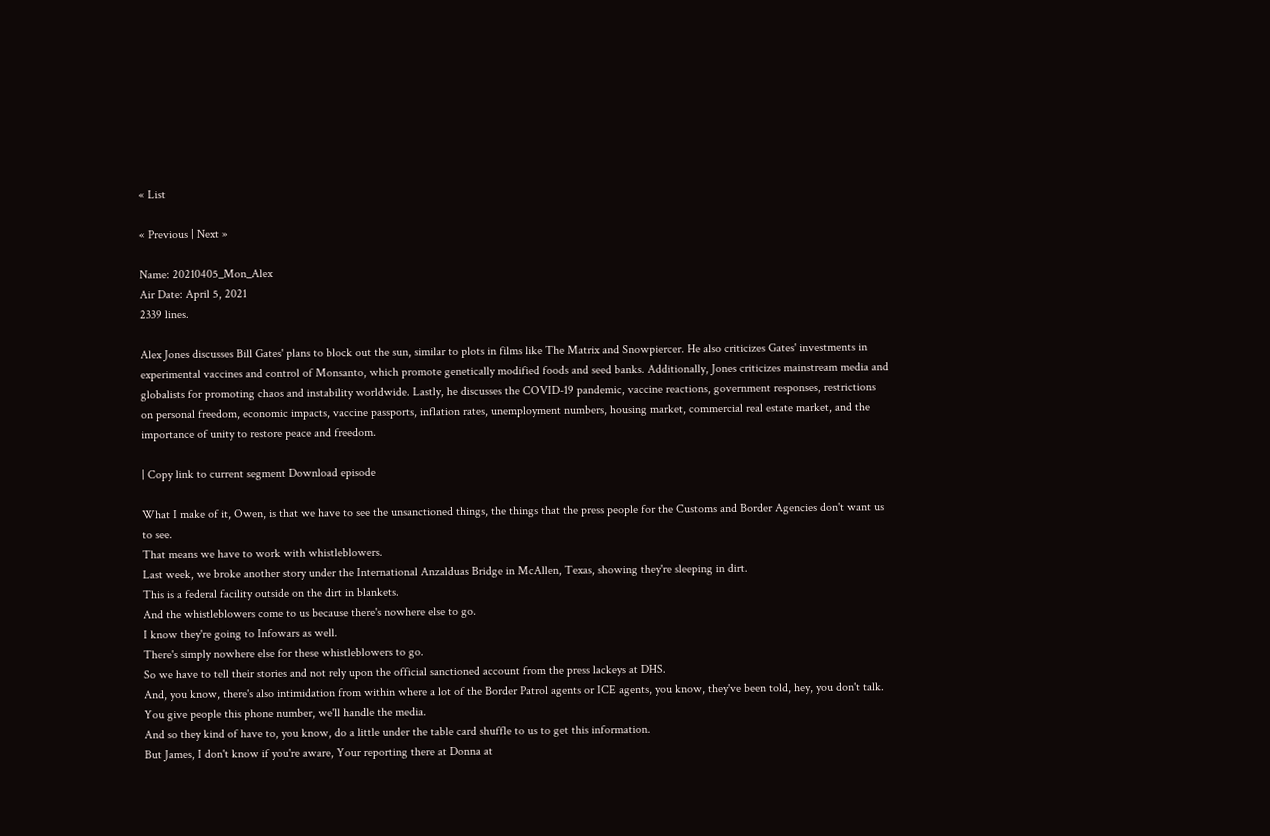« List

« Previous | Next »

Name: 20210405_Mon_Alex
Air Date: April 5, 2021
2339 lines.

Alex Jones discusses Bill Gates' plans to block out the sun, similar to plots in films like The Matrix and Snowpiercer. He also criticizes Gates' investments in experimental vaccines and control of Monsanto, which promote genetically modified foods and seed banks. Additionally, Jones criticizes mainstream media and globalists for promoting chaos and instability worldwide. Lastly, he discusses the COVID-19 pandemic, vaccine reactions, government responses, restrictions on personal freedom, economic impacts, vaccine passports, inflation rates, unemployment numbers, housing market, commercial real estate market, and the importance of unity to restore peace and freedom.

| Copy link to current segment Download episode

What I make of it, Owen, is that we have to see the unsanctioned things, the things that the press people for the Customs and Border Agencies don't want us to see.
That means we have to work with whistleblowers.
Last week, we broke another story under the International Anzalduas Bridge in McAllen, Texas, showing they're sleeping in dirt.
This is a federal facility outside on the dirt in blankets.
And the whistleblowers come to us because there's nowhere else to go.
I know they're going to Infowars as well.
There's simply nowhere else for these whistleblowers to go.
So we have to tell their stories and not rely upon the official sanctioned account from the press lackeys at DHS.
And, you know, there's also intimidation from within where a lot of the Border Patrol agents or ICE agents, you know, they've been told, hey, you don't talk.
You give people this phone number, we'll handle the media.
And so they kind of have to, you know, do a little under the table card shuffle to us to get this information.
But James, I don't know if you're aware, Your reporting there at Donna at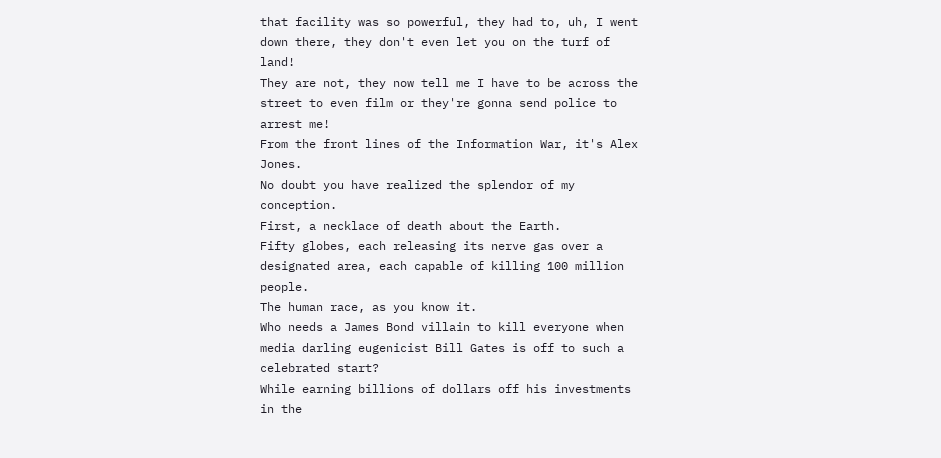that facility was so powerful, they had to, uh, I went down there, they don't even let you on the turf of land!
They are not, they now tell me I have to be across the street to even film or they're gonna send police to arrest me!
From the front lines of the Information War, it's Alex Jones.
No doubt you have realized the splendor of my conception.
First, a necklace of death about the Earth.
Fifty globes, each releasing its nerve gas over a designated area, each capable of killing 100 million people.
The human race, as you know it.
Who needs a James Bond villain to kill everyone when media darling eugenicist Bill Gates is off to such a celebrated start?
While earning billions of dollars off his investments in the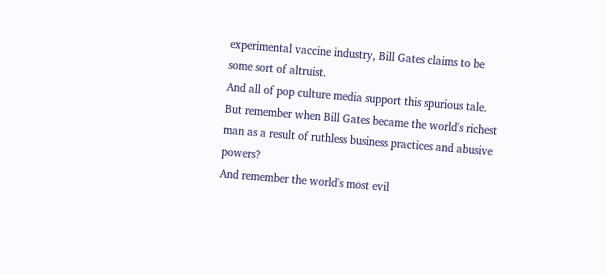experimental vaccine industry, Bill Gates claims to be some sort of altruist.
And all of pop culture media support this spurious tale.
But remember when Bill Gates became the world's richest man as a result of ruthless business practices and abusive powers?
And remember the world's most evil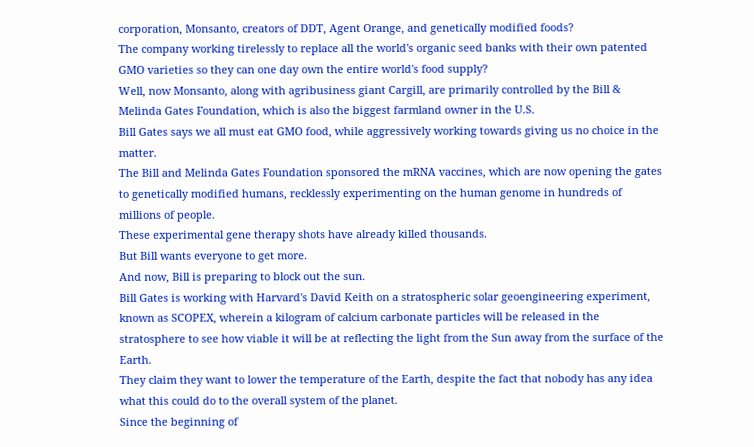corporation, Monsanto, creators of DDT, Agent Orange, and genetically modified foods?
The company working tirelessly to replace all the world's organic seed banks with their own patented GMO varieties so they can one day own the entire world's food supply?
Well, now Monsanto, along with agribusiness giant Cargill, are primarily controlled by the Bill & Melinda Gates Foundation, which is also the biggest farmland owner in the U.S.
Bill Gates says we all must eat GMO food, while aggressively working towards giving us no choice in the matter.
The Bill and Melinda Gates Foundation sponsored the mRNA vaccines, which are now opening the gates to genetically modified humans, recklessly experimenting on the human genome in hundreds of millions of people.
These experimental gene therapy shots have already killed thousands.
But Bill wants everyone to get more.
And now, Bill is preparing to block out the sun.
Bill Gates is working with Harvard's David Keith on a stratospheric solar geoengineering experiment, known as SCOPEX, wherein a kilogram of calcium carbonate particles will be released in the stratosphere to see how viable it will be at reflecting the light from the Sun away from the surface of the Earth.
They claim they want to lower the temperature of the Earth, despite the fact that nobody has any idea what this could do to the overall system of the planet.
Since the beginning of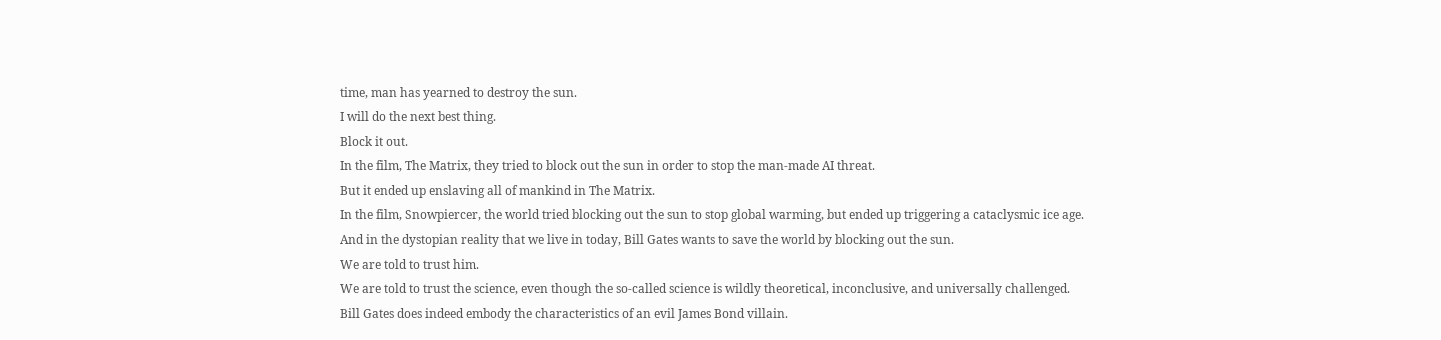time, man has yearned to destroy the sun.
I will do the next best thing.
Block it out.
In the film, The Matrix, they tried to block out the sun in order to stop the man-made AI threat.
But it ended up enslaving all of mankind in The Matrix.
In the film, Snowpiercer, the world tried blocking out the sun to stop global warming, but ended up triggering a cataclysmic ice age.
And in the dystopian reality that we live in today, Bill Gates wants to save the world by blocking out the sun.
We are told to trust him.
We are told to trust the science, even though the so-called science is wildly theoretical, inconclusive, and universally challenged.
Bill Gates does indeed embody the characteristics of an evil James Bond villain.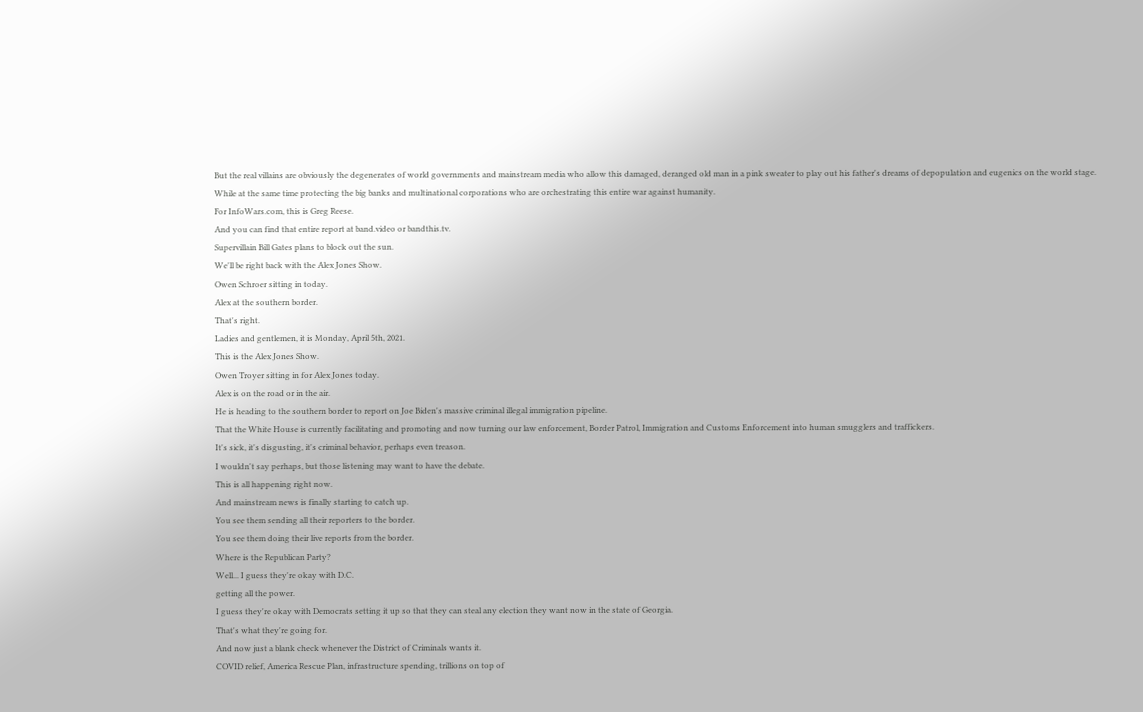But the real villains are obviously the degenerates of world governments and mainstream media who allow this damaged, deranged old man in a pink sweater to play out his father's dreams of depopulation and eugenics on the world stage.
While at the same time protecting the big banks and multinational corporations who are orchestrating this entire war against humanity.
For InfoWars.com, this is Greg Reese.
And you can find that entire report at band.video or bandthis.tv.
Supervillain Bill Gates plans to block out the sun.
We'll be right back with the Alex Jones Show.
Owen Schroer sitting in today.
Alex at the southern border.
That's right.
Ladies and gentlemen, it is Monday, April 5th, 2021.
This is the Alex Jones Show.
Owen Troyer sitting in for Alex Jones today.
Alex is on the road or in the air.
He is heading to the southern border to report on Joe Biden's massive criminal illegal immigration pipeline.
That the White House is currently facilitating and promoting and now turning our law enforcement, Border Patrol, Immigration and Customs Enforcement into human smugglers and traffickers.
It's sick, it's disgusting, it's criminal behavior, perhaps even treason.
I wouldn't say perhaps, but those listening may want to have the debate.
This is all happening right now.
And mainstream news is finally starting to catch up.
You see them sending all their reporters to the border.
You see them doing their live reports from the border.
Where is the Republican Party?
Well... I guess they're okay with D.C.
getting all the power.
I guess they're okay with Democrats setting it up so that they can steal any election they want now in the state of Georgia.
That's what they're going for.
And now just a blank check whenever the District of Criminals wants it.
COVID relief, America Rescue Plan, infrastructure spending, trillions on top of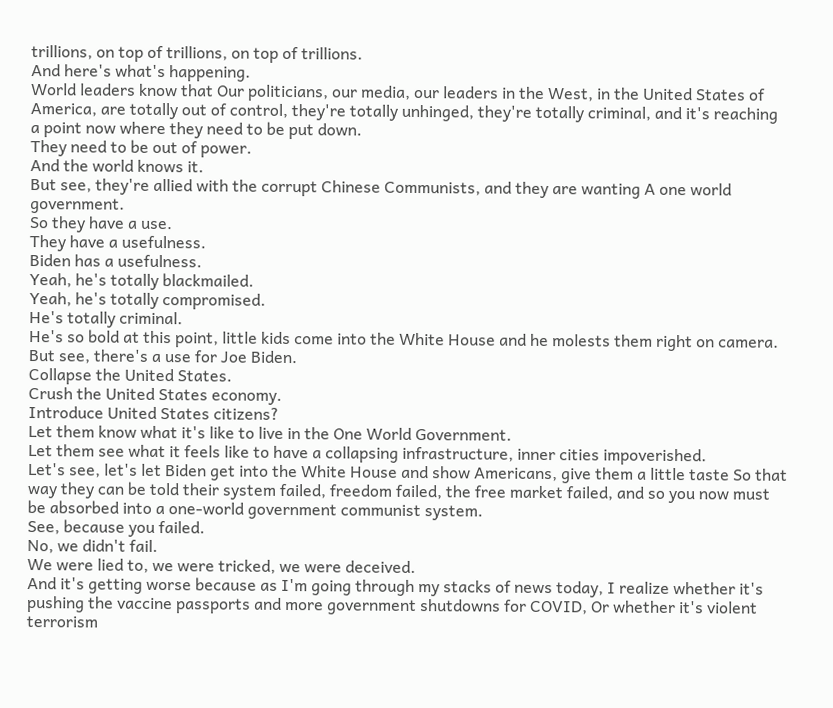trillions, on top of trillions, on top of trillions.
And here's what's happening.
World leaders know that Our politicians, our media, our leaders in the West, in the United States of America, are totally out of control, they're totally unhinged, they're totally criminal, and it's reaching a point now where they need to be put down.
They need to be out of power.
And the world knows it.
But see, they're allied with the corrupt Chinese Communists, and they are wanting A one world government.
So they have a use.
They have a usefulness.
Biden has a usefulness.
Yeah, he's totally blackmailed.
Yeah, he's totally compromised.
He's totally criminal.
He's so bold at this point, little kids come into the White House and he molests them right on camera.
But see, there's a use for Joe Biden.
Collapse the United States.
Crush the United States economy.
Introduce United States citizens?
Let them know what it's like to live in the One World Government.
Let them see what it feels like to have a collapsing infrastructure, inner cities impoverished.
Let's see, let's let Biden get into the White House and show Americans, give them a little taste So that way they can be told their system failed, freedom failed, the free market failed, and so you now must be absorbed into a one-world government communist system.
See, because you failed.
No, we didn't fail.
We were lied to, we were tricked, we were deceived.
And it's getting worse because as I'm going through my stacks of news today, I realize whether it's pushing the vaccine passports and more government shutdowns for COVID, Or whether it's violent terrorism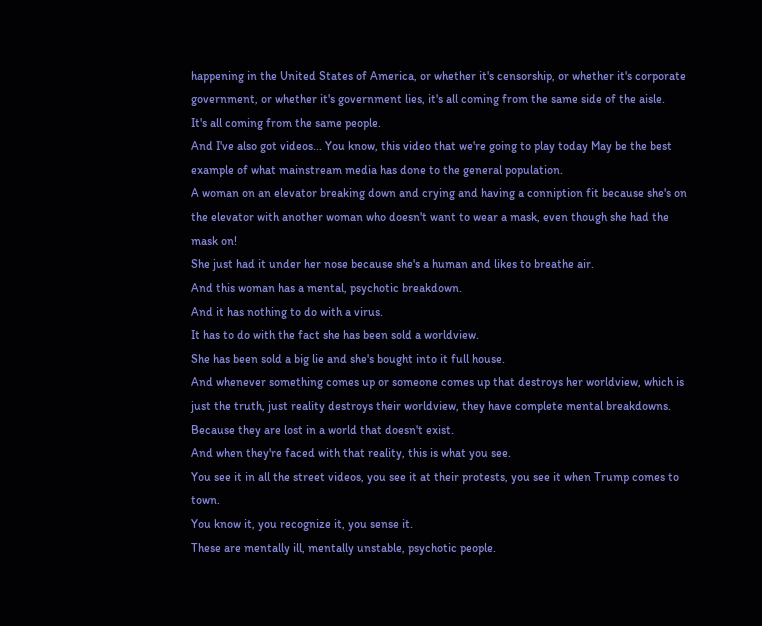happening in the United States of America, or whether it's censorship, or whether it's corporate government, or whether it's government lies, it's all coming from the same side of the aisle.
It's all coming from the same people.
And I've also got videos... You know, this video that we're going to play today May be the best example of what mainstream media has done to the general population.
A woman on an elevator breaking down and crying and having a conniption fit because she's on the elevator with another woman who doesn't want to wear a mask, even though she had the mask on!
She just had it under her nose because she's a human and likes to breathe air.
And this woman has a mental, psychotic breakdown.
And it has nothing to do with a virus.
It has to do with the fact she has been sold a worldview.
She has been sold a big lie and she's bought into it full house.
And whenever something comes up or someone comes up that destroys her worldview, which is just the truth, just reality destroys their worldview, they have complete mental breakdowns.
Because they are lost in a world that doesn't exist.
And when they're faced with that reality, this is what you see.
You see it in all the street videos, you see it at their protests, you see it when Trump comes to town.
You know it, you recognize it, you sense it.
These are mentally ill, mentally unstable, psychotic people.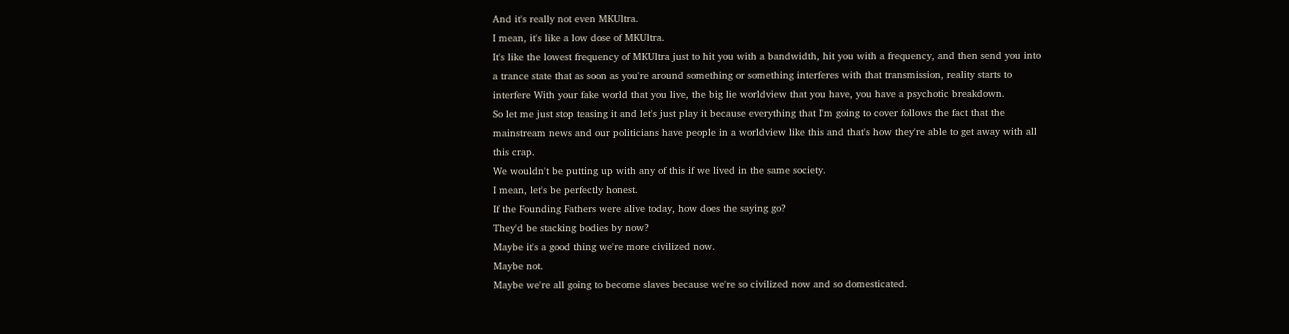And it's really not even MKUltra.
I mean, it's like a low dose of MKUltra.
It's like the lowest frequency of MKUltra just to hit you with a bandwidth, hit you with a frequency, and then send you into a trance state that as soon as you're around something or something interferes with that transmission, reality starts to interfere With your fake world that you live, the big lie worldview that you have, you have a psychotic breakdown.
So let me just stop teasing it and let's just play it because everything that I'm going to cover follows the fact that the mainstream news and our politicians have people in a worldview like this and that's how they're able to get away with all this crap.
We wouldn't be putting up with any of this if we lived in the same society.
I mean, let's be perfectly honest.
If the Founding Fathers were alive today, how does the saying go?
They'd be stacking bodies by now?
Maybe it's a good thing we're more civilized now.
Maybe not.
Maybe we're all going to become slaves because we're so civilized now and so domesticated.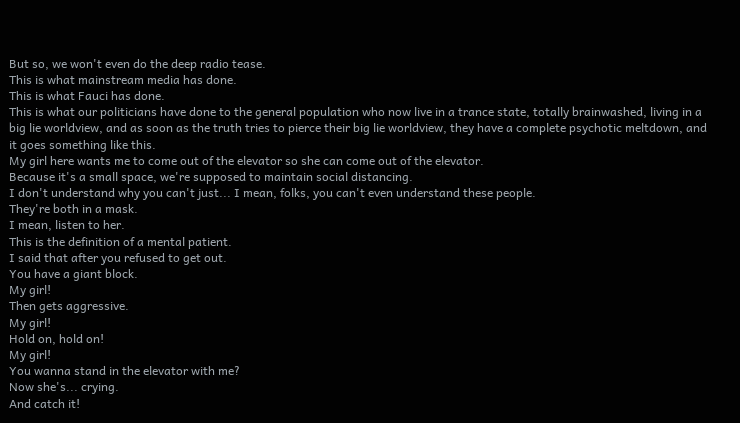But so, we won't even do the deep radio tease.
This is what mainstream media has done.
This is what Fauci has done.
This is what our politicians have done to the general population who now live in a trance state, totally brainwashed, living in a big lie worldview, and as soon as the truth tries to pierce their big lie worldview, they have a complete psychotic meltdown, and it goes something like this.
My girl here wants me to come out of the elevator so she can come out of the elevator.
Because it's a small space, we're supposed to maintain social distancing.
I don't understand why you can't just... I mean, folks, you can't even understand these people.
They're both in a mask.
I mean, listen to her.
This is the definition of a mental patient.
I said that after you refused to get out.
You have a giant block.
My girl!
Then gets aggressive.
My girl!
Hold on, hold on!
My girl!
You wanna stand in the elevator with me?
Now she's... crying.
And catch it!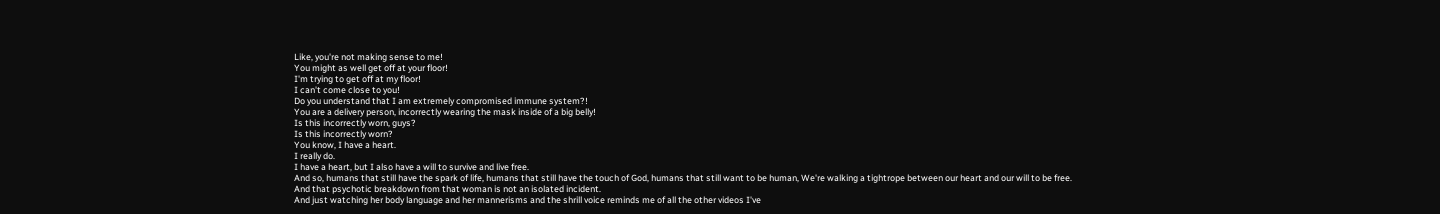Like, you're not making sense to me!
You might as well get off at your floor!
I'm trying to get off at my floor!
I can't come close to you!
Do you understand that I am extremely compromised immune system?!
You are a delivery person, incorrectly wearing the mask inside of a big belly!
Is this incorrectly worn, guys?
Is this incorrectly worn?
You know, I have a heart.
I really do.
I have a heart, but I also have a will to survive and live free.
And so, humans that still have the spark of life, humans that still have the touch of God, humans that still want to be human, We're walking a tightrope between our heart and our will to be free.
And that psychotic breakdown from that woman is not an isolated incident.
And just watching her body language and her mannerisms and the shrill voice reminds me of all the other videos I've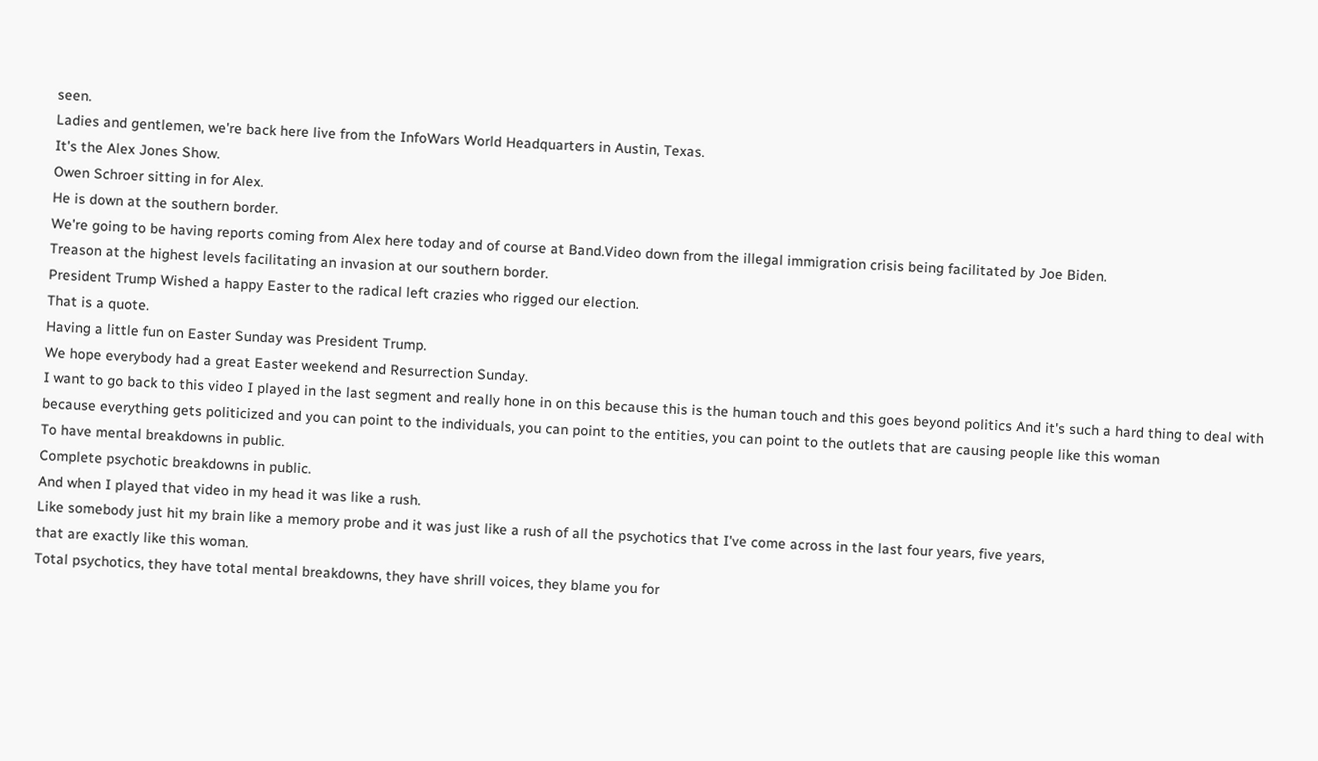seen.
Ladies and gentlemen, we're back here live from the InfoWars World Headquarters in Austin, Texas.
It's the Alex Jones Show.
Owen Schroer sitting in for Alex.
He is down at the southern border.
We're going to be having reports coming from Alex here today and of course at Band.Video down from the illegal immigration crisis being facilitated by Joe Biden.
Treason at the highest levels facilitating an invasion at our southern border.
President Trump Wished a happy Easter to the radical left crazies who rigged our election.
That is a quote.
Having a little fun on Easter Sunday was President Trump.
We hope everybody had a great Easter weekend and Resurrection Sunday.
I want to go back to this video I played in the last segment and really hone in on this because this is the human touch and this goes beyond politics And it's such a hard thing to deal with because everything gets politicized and you can point to the individuals, you can point to the entities, you can point to the outlets that are causing people like this woman
To have mental breakdowns in public.
Complete psychotic breakdowns in public.
And when I played that video in my head it was like a rush.
Like somebody just hit my brain like a memory probe and it was just like a rush of all the psychotics that I've come across in the last four years, five years,
that are exactly like this woman.
Total psychotics, they have total mental breakdowns, they have shrill voices, they blame you for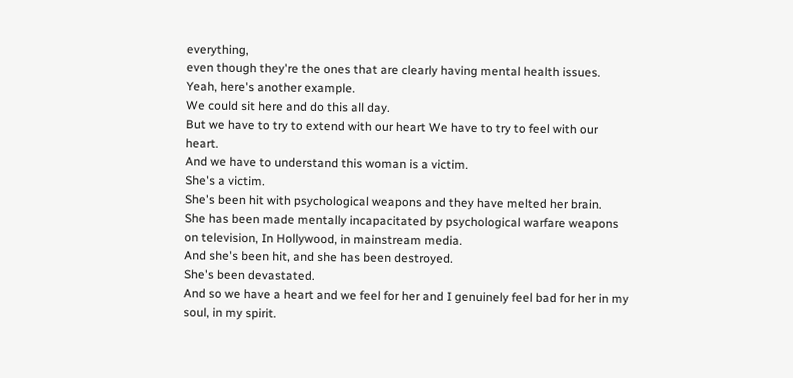everything,
even though they're the ones that are clearly having mental health issues.
Yeah, here's another example.
We could sit here and do this all day.
But we have to try to extend with our heart We have to try to feel with our heart.
And we have to understand this woman is a victim.
She's a victim.
She's been hit with psychological weapons and they have melted her brain.
She has been made mentally incapacitated by psychological warfare weapons on television, In Hollywood, in mainstream media.
And she's been hit, and she has been destroyed.
She's been devastated.
And so we have a heart and we feel for her and I genuinely feel bad for her in my soul, in my spirit.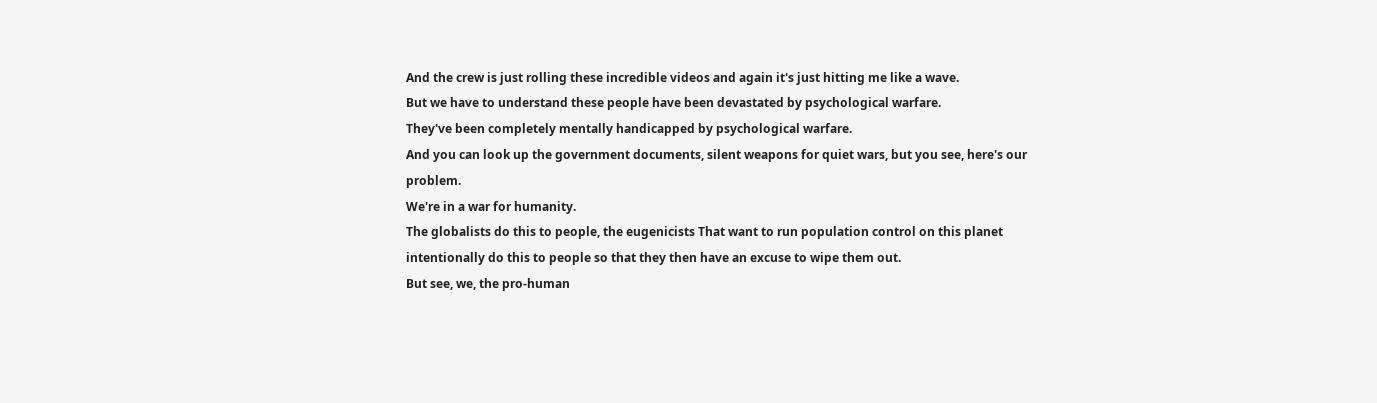And the crew is just rolling these incredible videos and again it's just hitting me like a wave.
But we have to understand these people have been devastated by psychological warfare.
They've been completely mentally handicapped by psychological warfare.
And you can look up the government documents, silent weapons for quiet wars, but you see, here's our problem.
We're in a war for humanity.
The globalists do this to people, the eugenicists That want to run population control on this planet intentionally do this to people so that they then have an excuse to wipe them out.
But see, we, the pro-human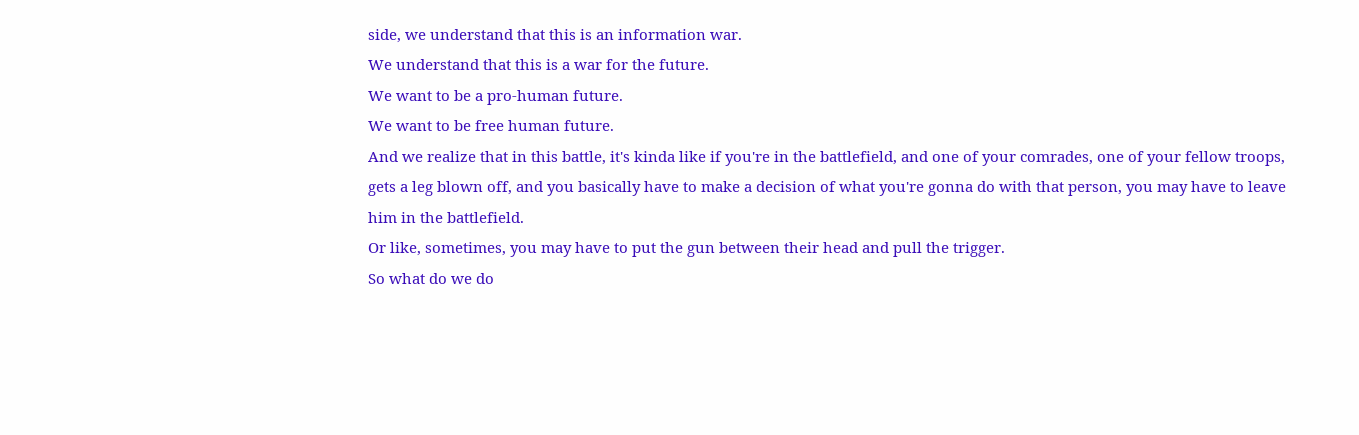side, we understand that this is an information war.
We understand that this is a war for the future.
We want to be a pro-human future.
We want to be free human future.
And we realize that in this battle, it's kinda like if you're in the battlefield, and one of your comrades, one of your fellow troops, gets a leg blown off, and you basically have to make a decision of what you're gonna do with that person, you may have to leave him in the battlefield.
Or like, sometimes, you may have to put the gun between their head and pull the trigger.
So what do we do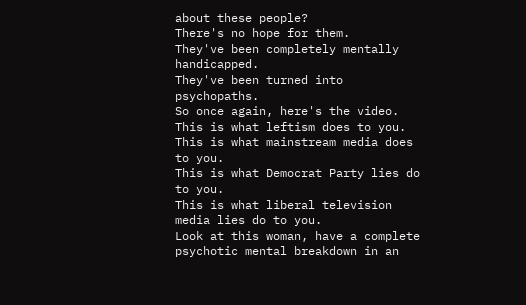about these people?
There's no hope for them.
They've been completely mentally handicapped.
They've been turned into psychopaths.
So once again, here's the video.
This is what leftism does to you.
This is what mainstream media does to you.
This is what Democrat Party lies do to you.
This is what liberal television media lies do to you.
Look at this woman, have a complete psychotic mental breakdown in an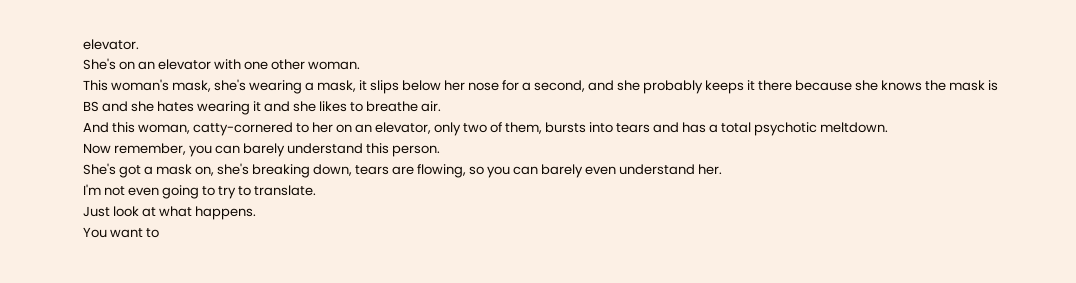elevator.
She's on an elevator with one other woman.
This woman's mask, she's wearing a mask, it slips below her nose for a second, and she probably keeps it there because she knows the mask is BS and she hates wearing it and she likes to breathe air.
And this woman, catty-cornered to her on an elevator, only two of them, bursts into tears and has a total psychotic meltdown.
Now remember, you can barely understand this person.
She's got a mask on, she's breaking down, tears are flowing, so you can barely even understand her.
I'm not even going to try to translate.
Just look at what happens.
You want to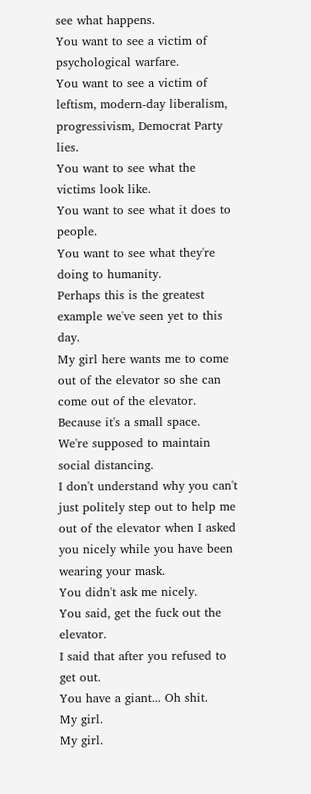see what happens.
You want to see a victim of psychological warfare.
You want to see a victim of leftism, modern-day liberalism, progressivism, Democrat Party lies.
You want to see what the victims look like.
You want to see what it does to people.
You want to see what they're doing to humanity.
Perhaps this is the greatest example we've seen yet to this day.
My girl here wants me to come out of the elevator so she can come out of the elevator.
Because it's a small space.
We're supposed to maintain social distancing.
I don't understand why you can't just politely step out to help me out of the elevator when I asked you nicely while you have been wearing your mask.
You didn't ask me nicely.
You said, get the fuck out the elevator.
I said that after you refused to get out.
You have a giant... Oh shit.
My girl.
My girl.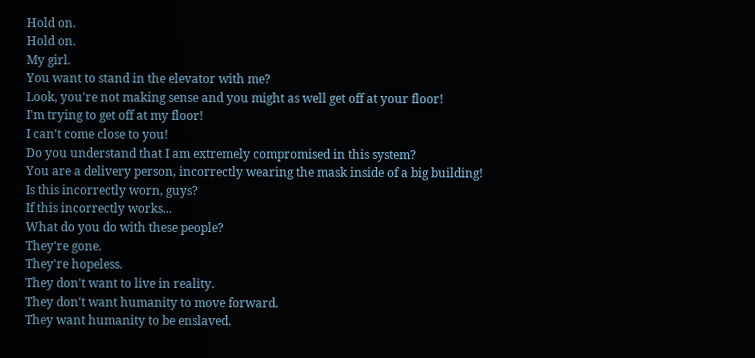Hold on.
Hold on.
My girl.
You want to stand in the elevator with me?
Look, you're not making sense and you might as well get off at your floor!
I'm trying to get off at my floor!
I can't come close to you!
Do you understand that I am extremely compromised in this system?
You are a delivery person, incorrectly wearing the mask inside of a big building!
Is this incorrectly worn, guys?
If this incorrectly works...
What do you do with these people?
They're gone.
They're hopeless.
They don't want to live in reality.
They don't want humanity to move forward.
They want humanity to be enslaved.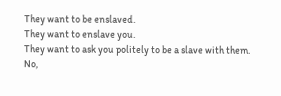They want to be enslaved.
They want to enslave you.
They want to ask you politely to be a slave with them.
No,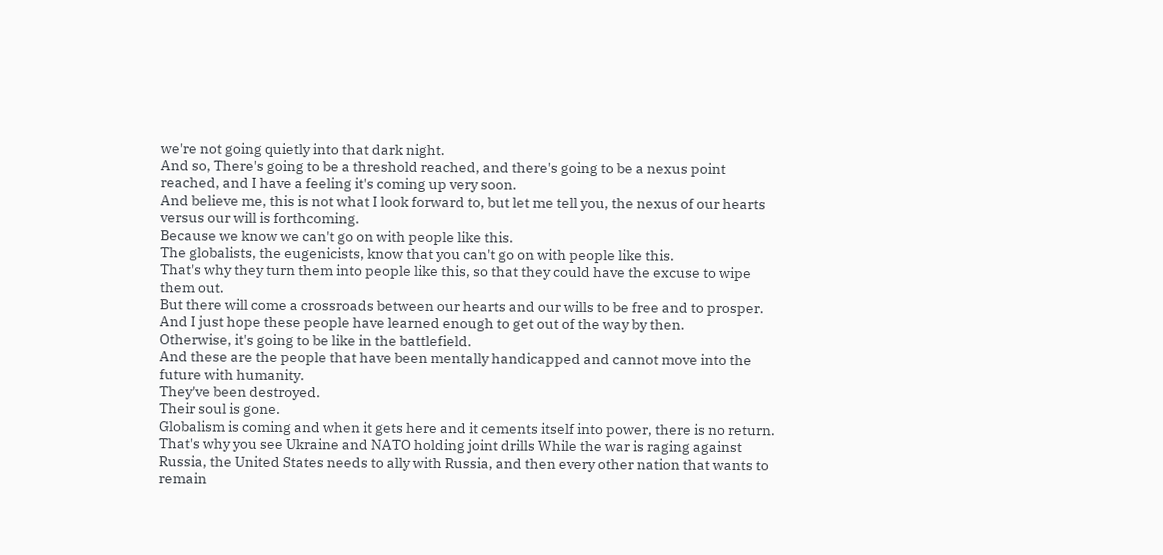we're not going quietly into that dark night.
And so, There's going to be a threshold reached, and there's going to be a nexus point reached, and I have a feeling it's coming up very soon.
And believe me, this is not what I look forward to, but let me tell you, the nexus of our hearts versus our will is forthcoming.
Because we know we can't go on with people like this.
The globalists, the eugenicists, know that you can't go on with people like this.
That's why they turn them into people like this, so that they could have the excuse to wipe them out.
But there will come a crossroads between our hearts and our wills to be free and to prosper.
And I just hope these people have learned enough to get out of the way by then.
Otherwise, it's going to be like in the battlefield.
And these are the people that have been mentally handicapped and cannot move into the future with humanity.
They've been destroyed.
Their soul is gone.
Globalism is coming and when it gets here and it cements itself into power, there is no return.
That's why you see Ukraine and NATO holding joint drills While the war is raging against Russia, the United States needs to ally with Russia, and then every other nation that wants to remain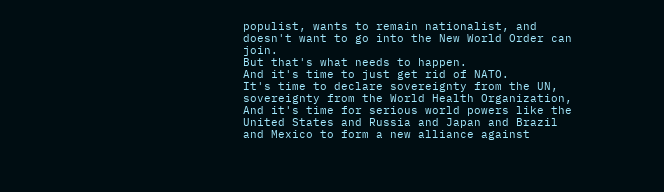populist, wants to remain nationalist, and doesn't want to go into the New World Order can join.
But that's what needs to happen.
And it's time to just get rid of NATO.
It's time to declare sovereignty from the UN, sovereignty from the World Health Organization, And it's time for serious world powers like the United States and Russia and Japan and Brazil and Mexico to form a new alliance against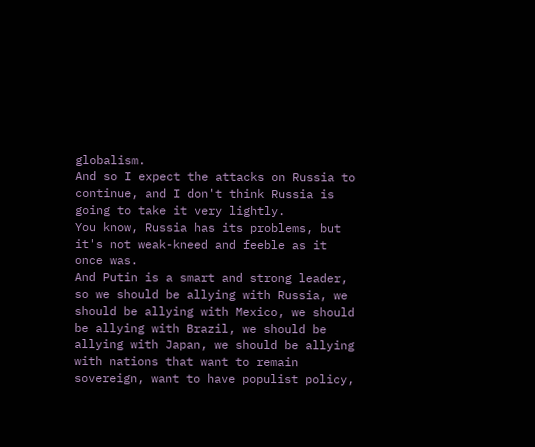globalism.
And so I expect the attacks on Russia to continue, and I don't think Russia is going to take it very lightly.
You know, Russia has its problems, but it's not weak-kneed and feeble as it once was.
And Putin is a smart and strong leader, so we should be allying with Russia, we should be allying with Mexico, we should be allying with Brazil, we should be allying with Japan, we should be allying with nations that want to remain sovereign, want to have populist policy,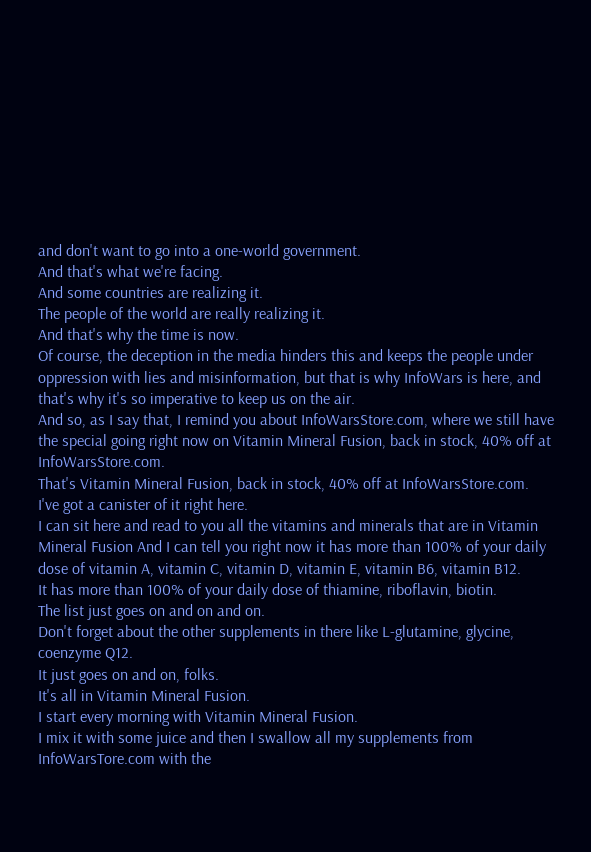and don't want to go into a one-world government.
And that's what we're facing.
And some countries are realizing it.
The people of the world are really realizing it.
And that's why the time is now.
Of course, the deception in the media hinders this and keeps the people under oppression with lies and misinformation, but that is why InfoWars is here, and that's why it's so imperative to keep us on the air.
And so, as I say that, I remind you about InfoWarsStore.com, where we still have the special going right now on Vitamin Mineral Fusion, back in stock, 40% off at InfoWarsStore.com.
That's Vitamin Mineral Fusion, back in stock, 40% off at InfoWarsStore.com.
I've got a canister of it right here.
I can sit here and read to you all the vitamins and minerals that are in Vitamin Mineral Fusion And I can tell you right now it has more than 100% of your daily dose of vitamin A, vitamin C, vitamin D, vitamin E, vitamin B6, vitamin B12.
It has more than 100% of your daily dose of thiamine, riboflavin, biotin.
The list just goes on and on and on.
Don't forget about the other supplements in there like L-glutamine, glycine, coenzyme Q12.
It just goes on and on, folks.
It's all in Vitamin Mineral Fusion.
I start every morning with Vitamin Mineral Fusion.
I mix it with some juice and then I swallow all my supplements from InfoWarsTore.com with the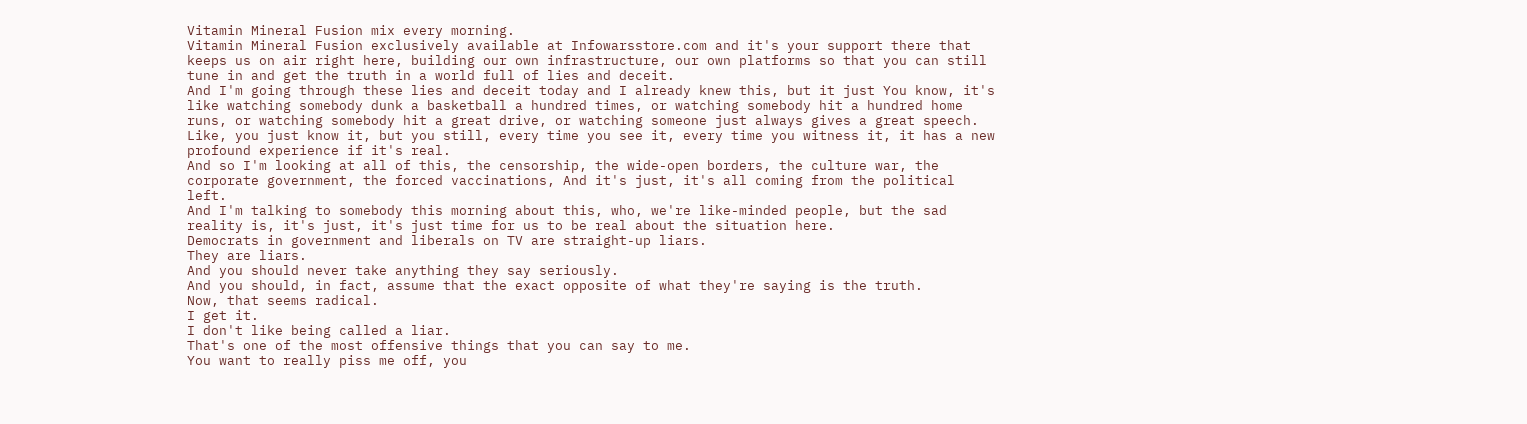Vitamin Mineral Fusion mix every morning.
Vitamin Mineral Fusion exclusively available at Infowarsstore.com and it's your support there that keeps us on air right here, building our own infrastructure, our own platforms so that you can still tune in and get the truth in a world full of lies and deceit.
And I'm going through these lies and deceit today and I already knew this, but it just You know, it's like watching somebody dunk a basketball a hundred times, or watching somebody hit a hundred home runs, or watching somebody hit a great drive, or watching someone just always gives a great speech.
Like, you just know it, but you still, every time you see it, every time you witness it, it has a new profound experience if it's real.
And so I'm looking at all of this, the censorship, the wide-open borders, the culture war, the corporate government, the forced vaccinations, And it's just, it's all coming from the political left.
And I'm talking to somebody this morning about this, who, we're like-minded people, but the sad reality is, it's just, it's just time for us to be real about the situation here.
Democrats in government and liberals on TV are straight-up liars.
They are liars.
And you should never take anything they say seriously.
And you should, in fact, assume that the exact opposite of what they're saying is the truth.
Now, that seems radical.
I get it.
I don't like being called a liar.
That's one of the most offensive things that you can say to me.
You want to really piss me off, you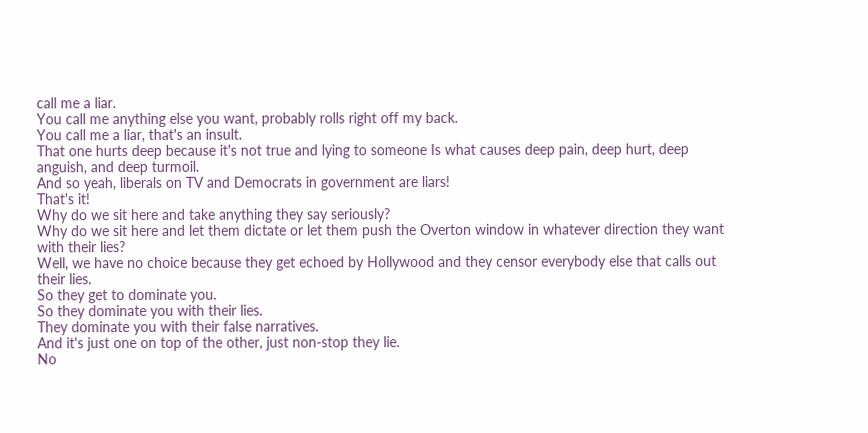call me a liar.
You call me anything else you want, probably rolls right off my back.
You call me a liar, that's an insult.
That one hurts deep because it's not true and lying to someone Is what causes deep pain, deep hurt, deep anguish, and deep turmoil.
And so yeah, liberals on TV and Democrats in government are liars!
That's it!
Why do we sit here and take anything they say seriously?
Why do we sit here and let them dictate or let them push the Overton window in whatever direction they want with their lies?
Well, we have no choice because they get echoed by Hollywood and they censor everybody else that calls out their lies.
So they get to dominate you.
So they dominate you with their lies.
They dominate you with their false narratives.
And it's just one on top of the other, just non-stop they lie.
No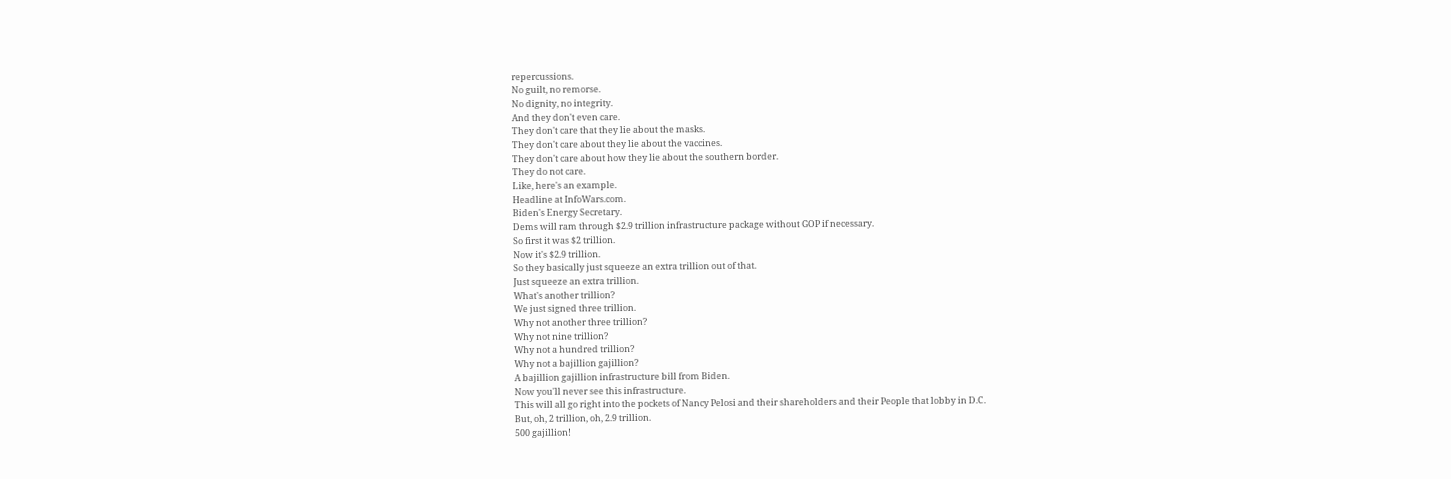repercussions.
No guilt, no remorse.
No dignity, no integrity.
And they don't even care.
They don't care that they lie about the masks.
They don't care about they lie about the vaccines.
They don't care about how they lie about the southern border.
They do not care.
Like, here's an example.
Headline at InfoWars.com.
Biden's Energy Secretary.
Dems will ram through $2.9 trillion infrastructure package without GOP if necessary.
So first it was $2 trillion.
Now it's $2.9 trillion.
So they basically just squeeze an extra trillion out of that.
Just squeeze an extra trillion.
What's another trillion?
We just signed three trillion.
Why not another three trillion?
Why not nine trillion?
Why not a hundred trillion?
Why not a bajillion gajillion?
A bajillion gajillion infrastructure bill from Biden.
Now you'll never see this infrastructure.
This will all go right into the pockets of Nancy Pelosi and their shareholders and their People that lobby in D.C.
But, oh, 2 trillion, oh, 2.9 trillion.
500 gajillion!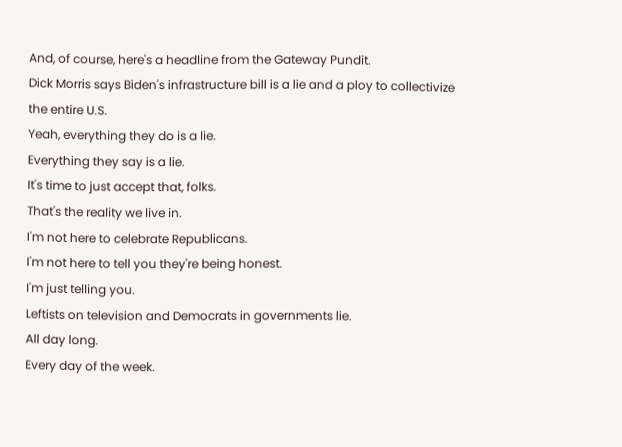And, of course, here's a headline from the Gateway Pundit.
Dick Morris says Biden's infrastructure bill is a lie and a ploy to collectivize the entire U.S.
Yeah, everything they do is a lie.
Everything they say is a lie.
It's time to just accept that, folks.
That's the reality we live in.
I'm not here to celebrate Republicans.
I'm not here to tell you they're being honest.
I'm just telling you.
Leftists on television and Democrats in governments lie.
All day long.
Every day of the week.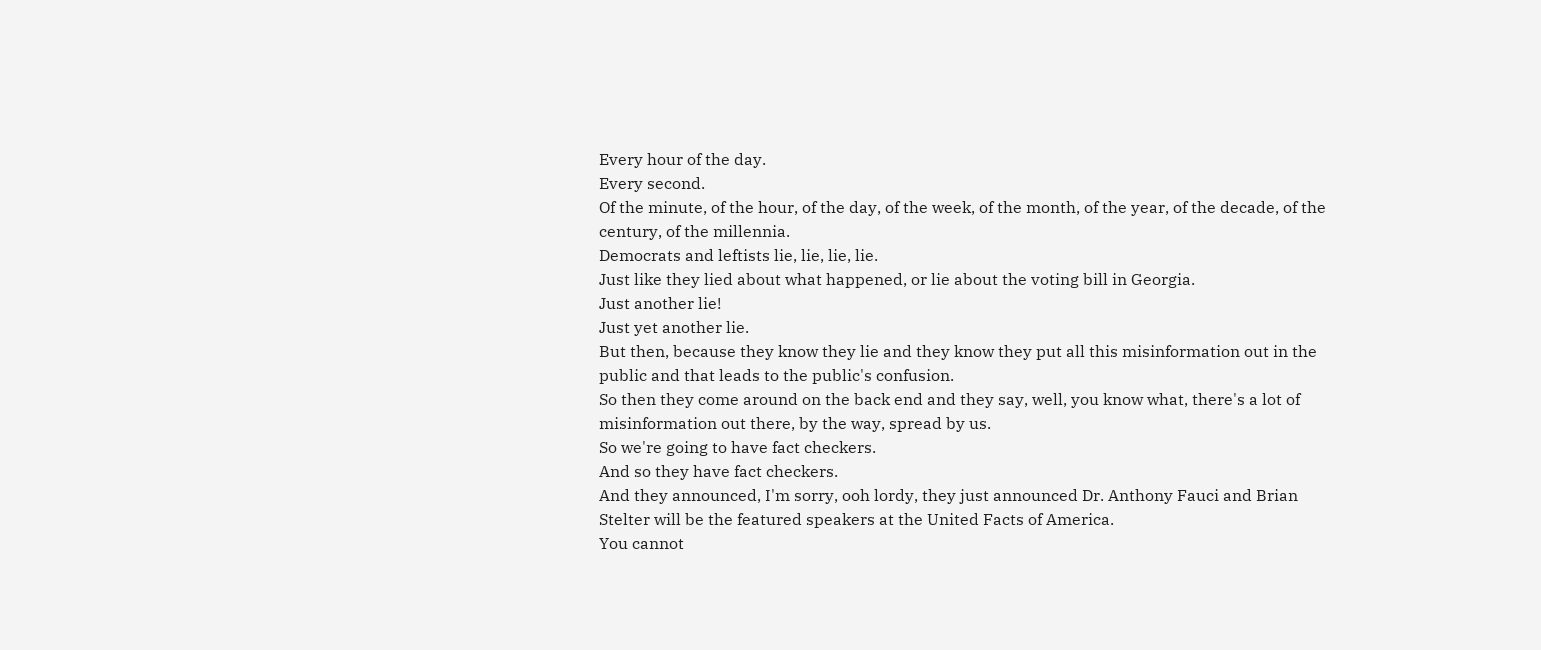Every hour of the day.
Every second.
Of the minute, of the hour, of the day, of the week, of the month, of the year, of the decade, of the century, of the millennia.
Democrats and leftists lie, lie, lie, lie.
Just like they lied about what happened, or lie about the voting bill in Georgia.
Just another lie!
Just yet another lie.
But then, because they know they lie and they know they put all this misinformation out in the public and that leads to the public's confusion.
So then they come around on the back end and they say, well, you know what, there's a lot of misinformation out there, by the way, spread by us.
So we're going to have fact checkers.
And so they have fact checkers.
And they announced, I'm sorry, ooh lordy, they just announced Dr. Anthony Fauci and Brian Stelter will be the featured speakers at the United Facts of America.
You cannot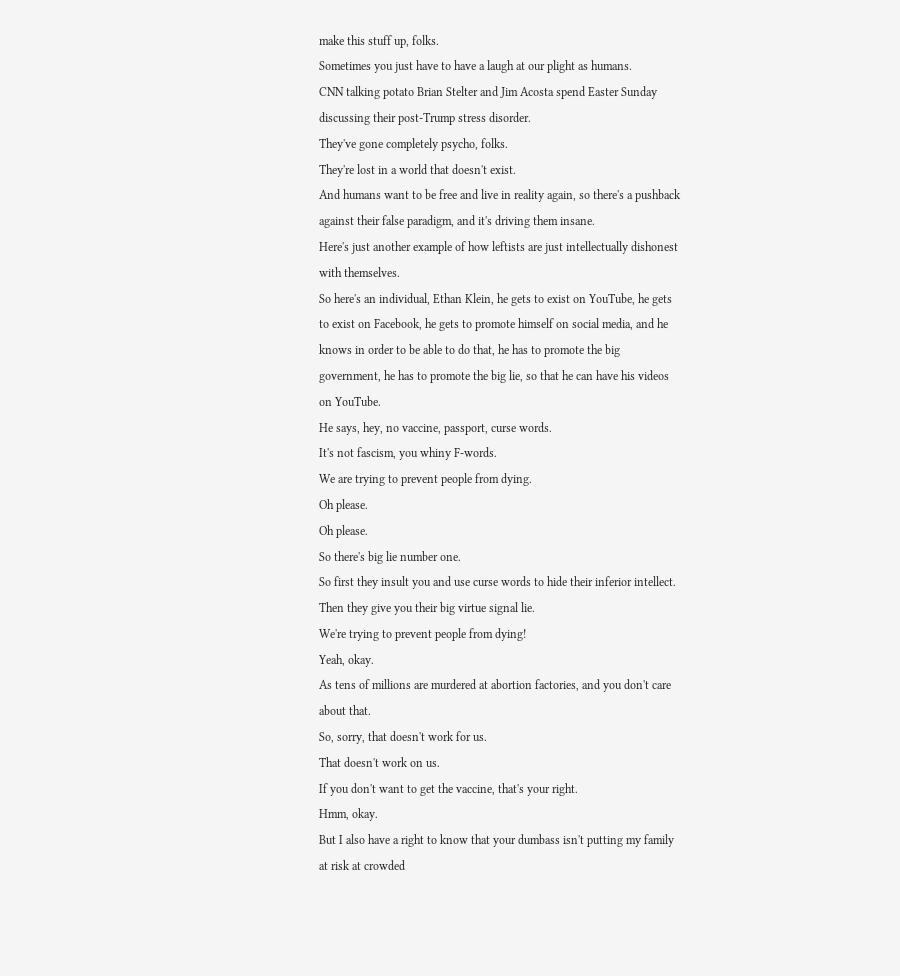make this stuff up, folks.
Sometimes you just have to have a laugh at our plight as humans.
CNN talking potato Brian Stelter and Jim Acosta spend Easter Sunday discussing their post-Trump stress disorder.
They've gone completely psycho, folks.
They're lost in a world that doesn't exist.
And humans want to be free and live in reality again, so there's a pushback against their false paradigm, and it's driving them insane.
Here's just another example of how leftists are just intellectually dishonest with themselves.
So here's an individual, Ethan Klein, he gets to exist on YouTube, he gets to exist on Facebook, he gets to promote himself on social media, and he knows in order to be able to do that, he has to promote the big government, he has to promote the big lie, so that he can have his videos on YouTube.
He says, hey, no vaccine, passport, curse words.
It's not fascism, you whiny F-words.
We are trying to prevent people from dying.
Oh please.
Oh please.
So there's big lie number one.
So first they insult you and use curse words to hide their inferior intellect.
Then they give you their big virtue signal lie.
We're trying to prevent people from dying!
Yeah, okay.
As tens of millions are murdered at abortion factories, and you don't care about that.
So, sorry, that doesn't work for us.
That doesn't work on us.
If you don't want to get the vaccine, that's your right.
Hmm, okay.
But I also have a right to know that your dumbass isn't putting my family at risk at crowded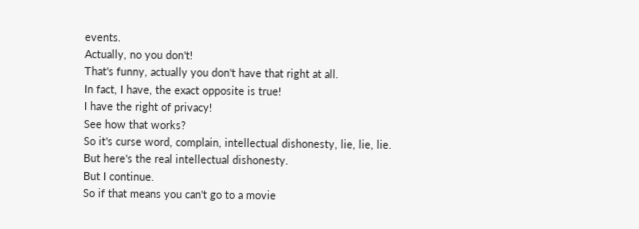events.
Actually, no you don't!
That's funny, actually you don't have that right at all.
In fact, I have, the exact opposite is true!
I have the right of privacy!
See how that works?
So it's curse word, complain, intellectual dishonesty, lie, lie, lie.
But here's the real intellectual dishonesty.
But I continue.
So if that means you can't go to a movie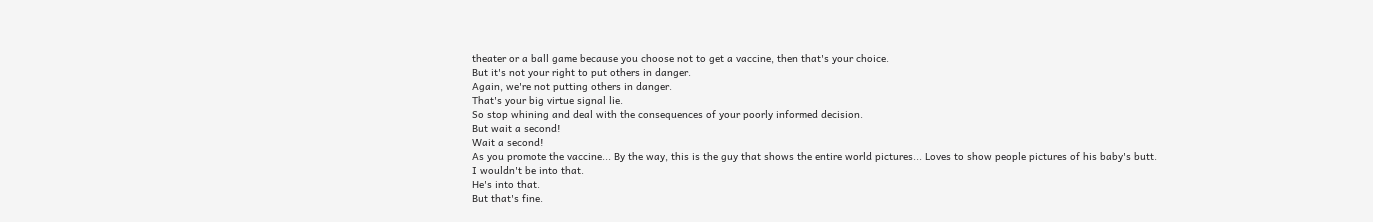theater or a ball game because you choose not to get a vaccine, then that's your choice.
But it's not your right to put others in danger.
Again, we're not putting others in danger.
That's your big virtue signal lie.
So stop whining and deal with the consequences of your poorly informed decision.
But wait a second!
Wait a second!
As you promote the vaccine... By the way, this is the guy that shows the entire world pictures... Loves to show people pictures of his baby's butt.
I wouldn't be into that.
He's into that.
But that's fine.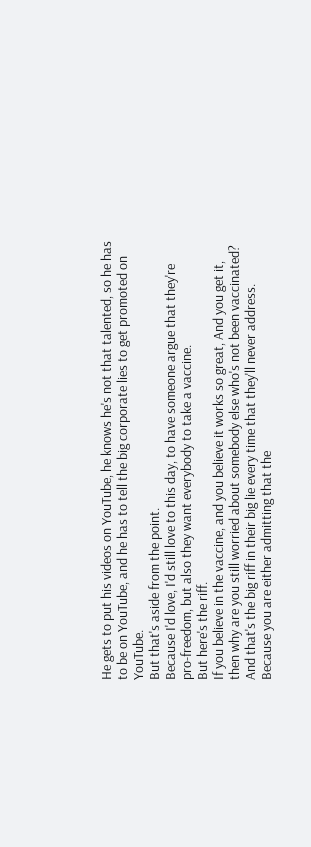He gets to put his videos on YouTube, he knows he's not that talented, so he has to be on YouTube, and he has to tell the big corporate lies to get promoted on YouTube.
But that's aside from the point.
Because I'd love, I'd still love to this day, to have someone argue that they're pro-freedom, but also they want everybody to take a vaccine.
But here's the riff.
If you believe in the vaccine, and you believe it works so great, And you get it, then why are you still worried about somebody else who's not been vaccinated?
And that's the big riff in their big lie every time that they'll never address.
Because you are either admitting that the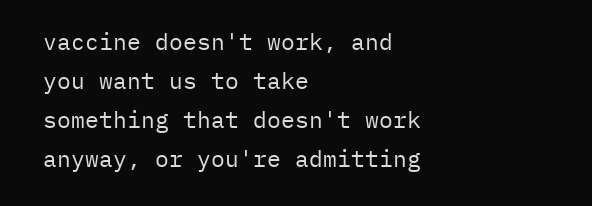vaccine doesn't work, and you want us to take something that doesn't work anyway, or you're admitting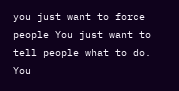you just want to force people You just want to tell people what to do.
You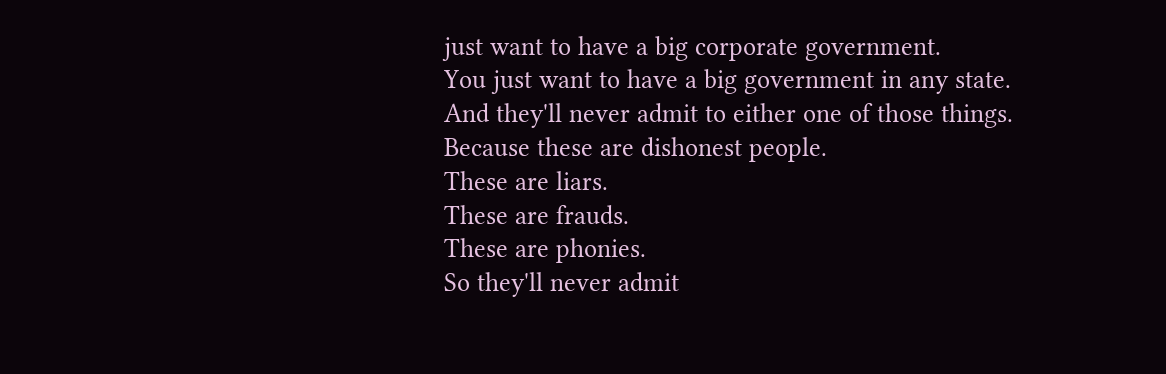just want to have a big corporate government.
You just want to have a big government in any state.
And they'll never admit to either one of those things.
Because these are dishonest people.
These are liars.
These are frauds.
These are phonies.
So they'll never admit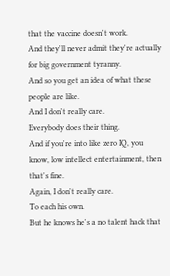that the vaccine doesn't work.
And they'll never admit they're actually for big government tyranny.
And so you get an idea of what these people are like.
And I don't really care.
Everybody does their thing.
And if you're into like zero IQ, you know, low intellect entertainment, then that's fine.
Again, I don't really care.
To each his own.
But he knows he's a no talent hack that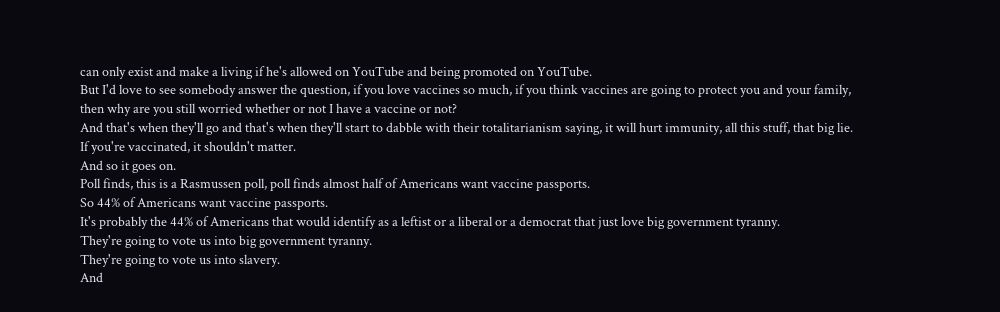can only exist and make a living if he's allowed on YouTube and being promoted on YouTube.
But I'd love to see somebody answer the question, if you love vaccines so much, if you think vaccines are going to protect you and your family, then why are you still worried whether or not I have a vaccine or not?
And that's when they'll go and that's when they'll start to dabble with their totalitarianism saying, it will hurt immunity, all this stuff, that big lie.
If you're vaccinated, it shouldn't matter.
And so it goes on.
Poll finds, this is a Rasmussen poll, poll finds almost half of Americans want vaccine passports.
So 44% of Americans want vaccine passports.
It's probably the 44% of Americans that would identify as a leftist or a liberal or a democrat that just love big government tyranny.
They're going to vote us into big government tyranny.
They're going to vote us into slavery.
And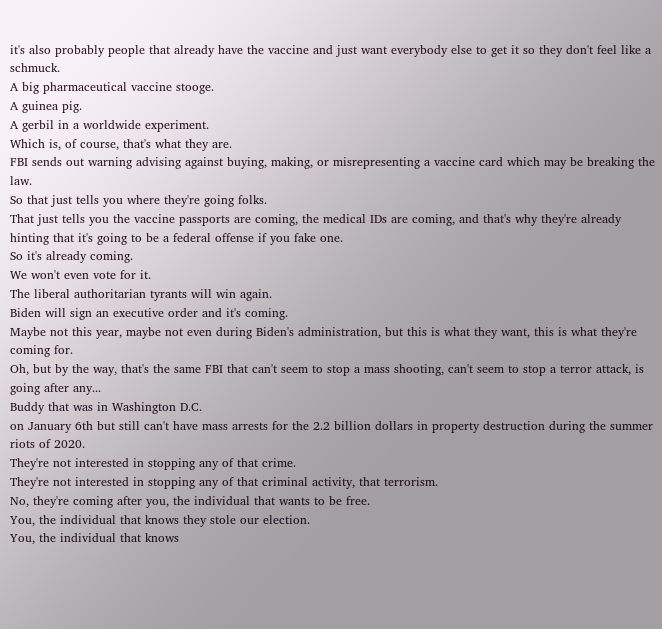it's also probably people that already have the vaccine and just want everybody else to get it so they don't feel like a schmuck.
A big pharmaceutical vaccine stooge.
A guinea pig.
A gerbil in a worldwide experiment.
Which is, of course, that's what they are.
FBI sends out warning advising against buying, making, or misrepresenting a vaccine card which may be breaking the law.
So that just tells you where they're going folks.
That just tells you the vaccine passports are coming, the medical IDs are coming, and that's why they're already hinting that it's going to be a federal offense if you fake one.
So it's already coming.
We won't even vote for it.
The liberal authoritarian tyrants will win again.
Biden will sign an executive order and it's coming.
Maybe not this year, maybe not even during Biden's administration, but this is what they want, this is what they're coming for.
Oh, but by the way, that's the same FBI that can't seem to stop a mass shooting, can't seem to stop a terror attack, is going after any...
Buddy that was in Washington D.C.
on January 6th but still can't have mass arrests for the 2.2 billion dollars in property destruction during the summer riots of 2020.
They're not interested in stopping any of that crime.
They're not interested in stopping any of that criminal activity, that terrorism.
No, they're coming after you, the individual that wants to be free.
You, the individual that knows they stole our election.
You, the individual that knows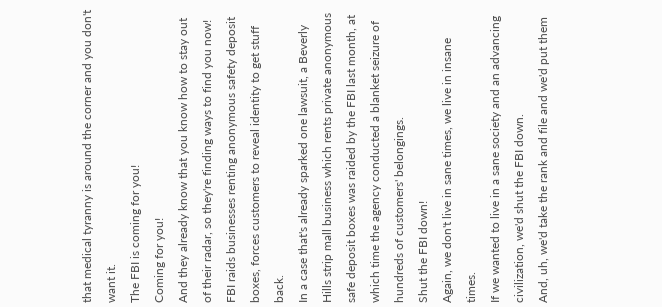that medical tyranny is around the corner and you don't want it.
The FBI is coming for you!
Coming for you!
And they already know that you know how to stay out of their radar, so they're finding ways to find you now!
FBI raids businesses renting anonymous safety deposit boxes, forces customers to reveal identity to get stuff back.
In a case that's already sparked one lawsuit, a Beverly Hills strip mall business which rents private anonymous safe deposit boxes was raided by the FBI last month, at which time the agency conducted a blanket seizure of hundreds of customers' belongings.
Shut the FBI down!
Again, we don't live in sane times, we live in insane times.
If we wanted to live in a sane society and an advancing civilization, we'd shut the FBI down.
And, uh, we'd take the rank and file and we'd put them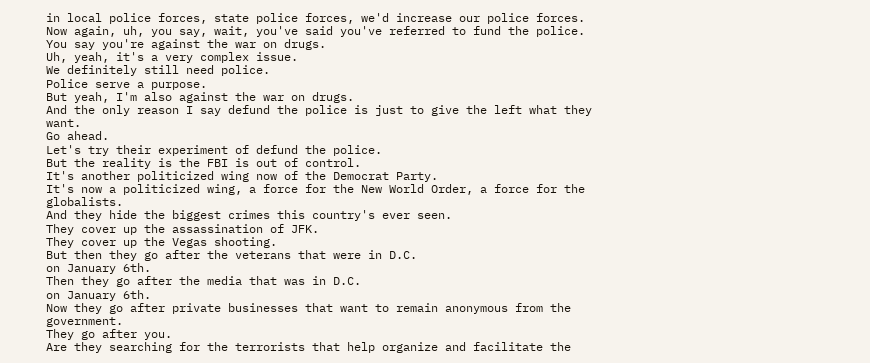in local police forces, state police forces, we'd increase our police forces.
Now again, uh, you say, wait, you've said you've referred to fund the police.
You say you're against the war on drugs.
Uh, yeah, it's a very complex issue.
We definitely still need police.
Police serve a purpose.
But yeah, I'm also against the war on drugs.
And the only reason I say defund the police is just to give the left what they want.
Go ahead.
Let's try their experiment of defund the police.
But the reality is the FBI is out of control.
It's another politicized wing now of the Democrat Party.
It's now a politicized wing, a force for the New World Order, a force for the globalists.
And they hide the biggest crimes this country's ever seen.
They cover up the assassination of JFK.
They cover up the Vegas shooting.
But then they go after the veterans that were in D.C.
on January 6th.
Then they go after the media that was in D.C.
on January 6th.
Now they go after private businesses that want to remain anonymous from the government.
They go after you.
Are they searching for the terrorists that help organize and facilitate the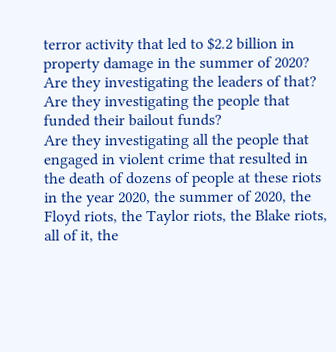terror activity that led to $2.2 billion in property damage in the summer of 2020?
Are they investigating the leaders of that?
Are they investigating the people that funded their bailout funds?
Are they investigating all the people that engaged in violent crime that resulted in the death of dozens of people at these riots in the year 2020, the summer of 2020, the Floyd riots, the Taylor riots, the Blake riots, all of it, the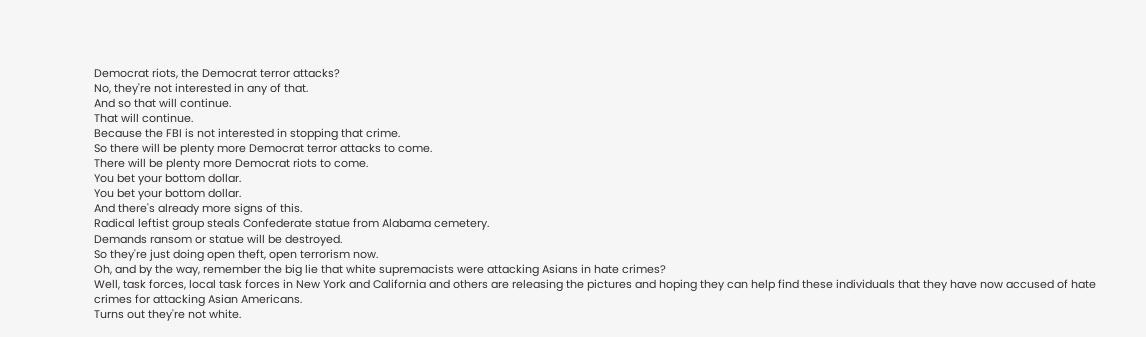Democrat riots, the Democrat terror attacks?
No, they're not interested in any of that.
And so that will continue.
That will continue.
Because the FBI is not interested in stopping that crime.
So there will be plenty more Democrat terror attacks to come.
There will be plenty more Democrat riots to come.
You bet your bottom dollar.
You bet your bottom dollar.
And there's already more signs of this.
Radical leftist group steals Confederate statue from Alabama cemetery.
Demands ransom or statue will be destroyed.
So they're just doing open theft, open terrorism now.
Oh, and by the way, remember the big lie that white supremacists were attacking Asians in hate crimes?
Well, task forces, local task forces in New York and California and others are releasing the pictures and hoping they can help find these individuals that they have now accused of hate crimes for attacking Asian Americans.
Turns out they're not white.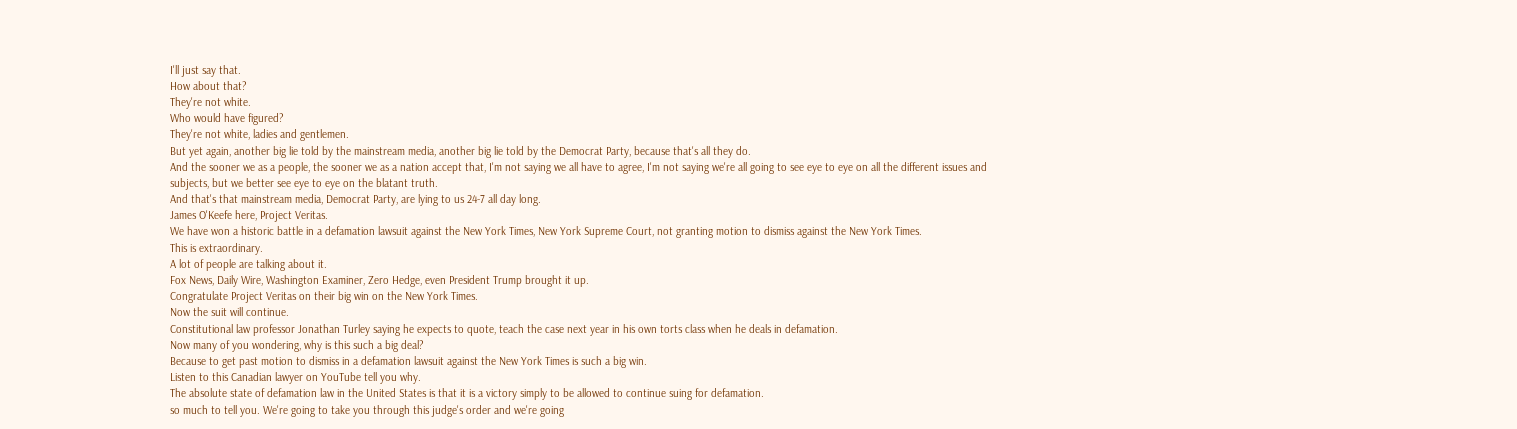I'll just say that.
How about that?
They're not white.
Who would have figured?
They're not white, ladies and gentlemen.
But yet again, another big lie told by the mainstream media, another big lie told by the Democrat Party, because that's all they do.
And the sooner we as a people, the sooner we as a nation accept that, I'm not saying we all have to agree, I'm not saying we're all going to see eye to eye on all the different issues and subjects, but we better see eye to eye on the blatant truth.
And that's that mainstream media, Democrat Party, are lying to us 24-7 all day long.
James O'Keefe here, Project Veritas.
We have won a historic battle in a defamation lawsuit against the New York Times, New York Supreme Court, not granting motion to dismiss against the New York Times.
This is extraordinary.
A lot of people are talking about it.
Fox News, Daily Wire, Washington Examiner, Zero Hedge, even President Trump brought it up.
Congratulate Project Veritas on their big win on the New York Times.
Now the suit will continue.
Constitutional law professor Jonathan Turley saying he expects to quote, teach the case next year in his own torts class when he deals in defamation.
Now many of you wondering, why is this such a big deal?
Because to get past motion to dismiss in a defamation lawsuit against the New York Times is such a big win.
Listen to this Canadian lawyer on YouTube tell you why.
The absolute state of defamation law in the United States is that it is a victory simply to be allowed to continue suing for defamation.
so much to tell you. We're going to take you through this judge's order and we're going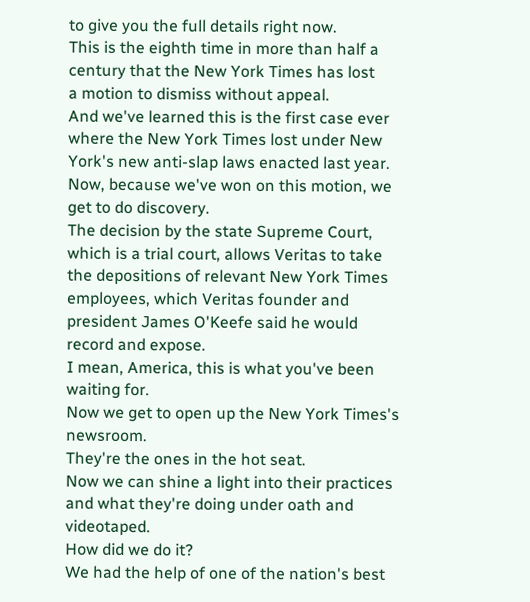to give you the full details right now.
This is the eighth time in more than half a century that the New York Times has lost
a motion to dismiss without appeal.
And we've learned this is the first case ever where the New York Times lost under New York's new anti-slap laws enacted last year.
Now, because we've won on this motion, we get to do discovery.
The decision by the state Supreme Court, which is a trial court, allows Veritas to take the depositions of relevant New York Times employees, which Veritas founder and president James O'Keefe said he would record and expose.
I mean, America, this is what you've been waiting for.
Now we get to open up the New York Times's newsroom.
They're the ones in the hot seat.
Now we can shine a light into their practices and what they're doing under oath and videotaped.
How did we do it?
We had the help of one of the nation's best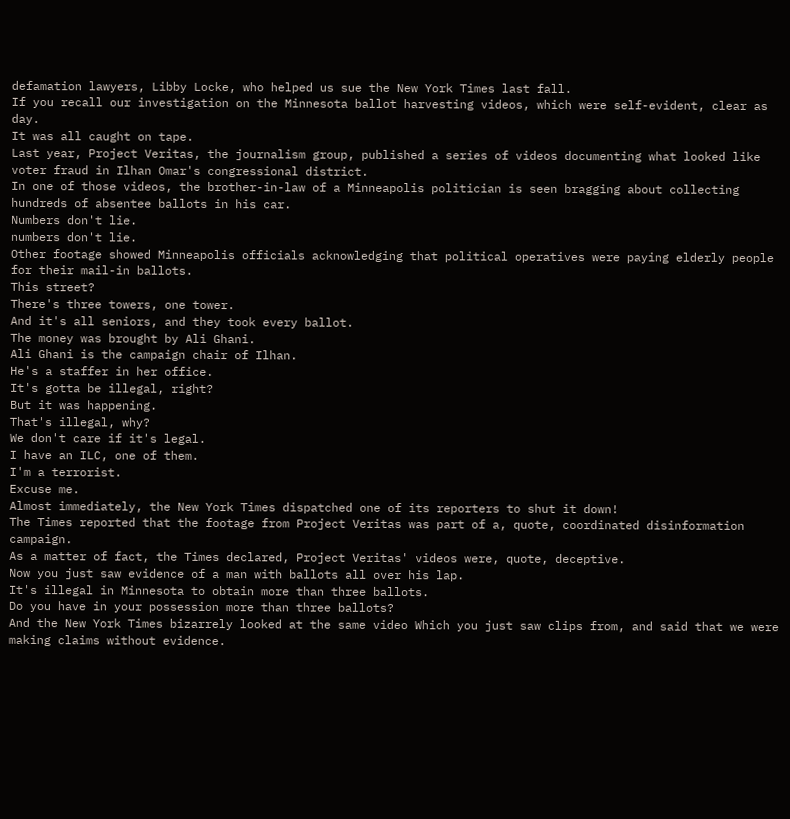defamation lawyers, Libby Locke, who helped us sue the New York Times last fall.
If you recall our investigation on the Minnesota ballot harvesting videos, which were self-evident, clear as day.
It was all caught on tape.
Last year, Project Veritas, the journalism group, published a series of videos documenting what looked like voter fraud in Ilhan Omar's congressional district.
In one of those videos, the brother-in-law of a Minneapolis politician is seen bragging about collecting hundreds of absentee ballots in his car.
Numbers don't lie.
numbers don't lie.
Other footage showed Minneapolis officials acknowledging that political operatives were paying elderly people for their mail-in ballots.
This street?
There's three towers, one tower.
And it's all seniors, and they took every ballot.
The money was brought by Ali Ghani.
Ali Ghani is the campaign chair of Ilhan.
He's a staffer in her office.
It's gotta be illegal, right?
But it was happening.
That's illegal, why?
We don't care if it's legal.
I have an ILC, one of them.
I'm a terrorist.
Excuse me.
Almost immediately, the New York Times dispatched one of its reporters to shut it down!
The Times reported that the footage from Project Veritas was part of a, quote, coordinated disinformation campaign.
As a matter of fact, the Times declared, Project Veritas' videos were, quote, deceptive.
Now you just saw evidence of a man with ballots all over his lap.
It's illegal in Minnesota to obtain more than three ballots.
Do you have in your possession more than three ballots?
And the New York Times bizarrely looked at the same video Which you just saw clips from, and said that we were making claims without evidence.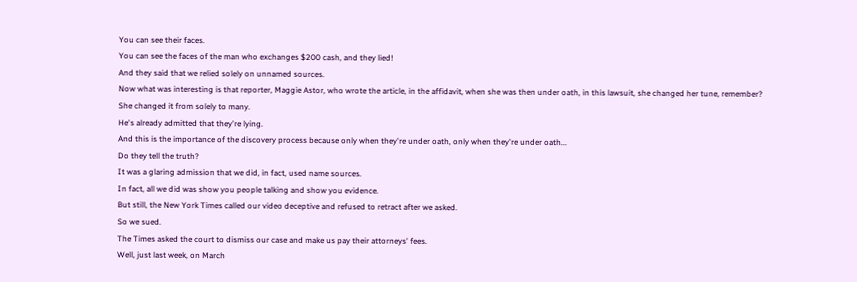You can see their faces.
You can see the faces of the man who exchanges $200 cash, and they lied!
And they said that we relied solely on unnamed sources.
Now what was interesting is that reporter, Maggie Astor, who wrote the article, in the affidavit, when she was then under oath, in this lawsuit, she changed her tune, remember?
She changed it from solely to many.
He's already admitted that they're lying.
And this is the importance of the discovery process because only when they're under oath, only when they're under oath...
Do they tell the truth?
It was a glaring admission that we did, in fact, used name sources.
In fact, all we did was show you people talking and show you evidence.
But still, the New York Times called our video deceptive and refused to retract after we asked.
So we sued.
The Times asked the court to dismiss our case and make us pay their attorneys' fees.
Well, just last week, on March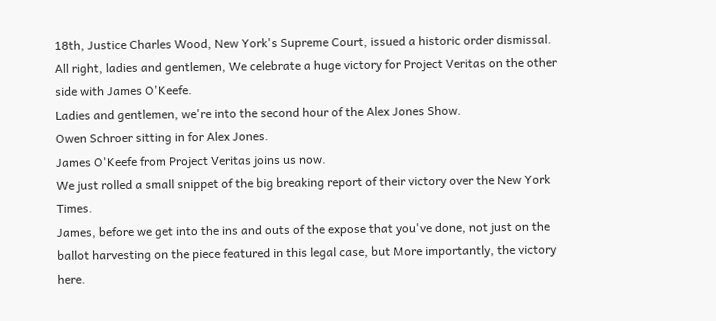18th, Justice Charles Wood, New York's Supreme Court, issued a historic order dismissal.
All right, ladies and gentlemen, We celebrate a huge victory for Project Veritas on the other side with James O'Keefe.
Ladies and gentlemen, we're into the second hour of the Alex Jones Show.
Owen Schroer sitting in for Alex Jones.
James O'Keefe from Project Veritas joins us now.
We just rolled a small snippet of the big breaking report of their victory over the New York Times.
James, before we get into the ins and outs of the expose that you've done, not just on the ballot harvesting on the piece featured in this legal case, but More importantly, the victory here.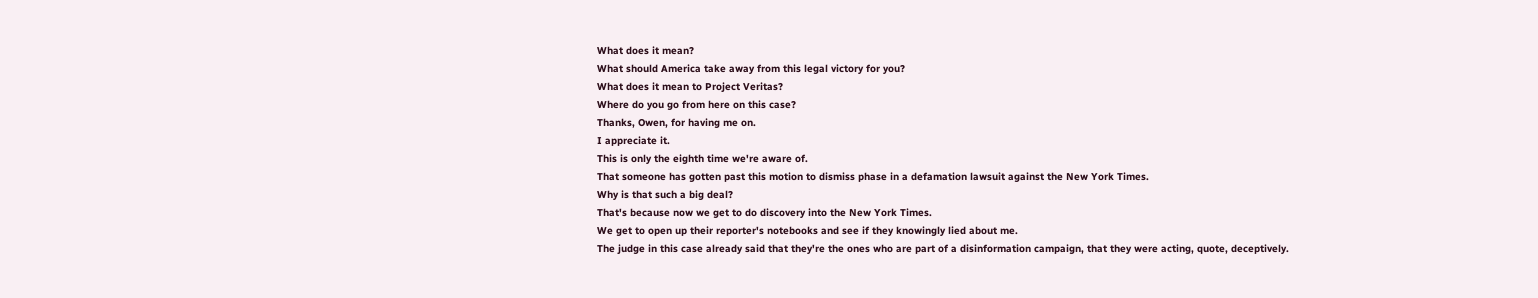What does it mean?
What should America take away from this legal victory for you?
What does it mean to Project Veritas?
Where do you go from here on this case?
Thanks, Owen, for having me on.
I appreciate it.
This is only the eighth time we're aware of.
That someone has gotten past this motion to dismiss phase in a defamation lawsuit against the New York Times.
Why is that such a big deal?
That's because now we get to do discovery into the New York Times.
We get to open up their reporter's notebooks and see if they knowingly lied about me.
The judge in this case already said that they're the ones who are part of a disinformation campaign, that they were acting, quote, deceptively.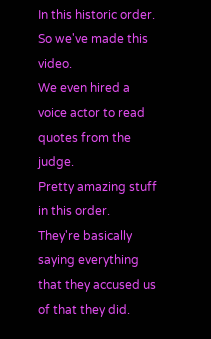In this historic order.
So we've made this video.
We even hired a voice actor to read quotes from the judge.
Pretty amazing stuff in this order.
They're basically saying everything that they accused us of that they did.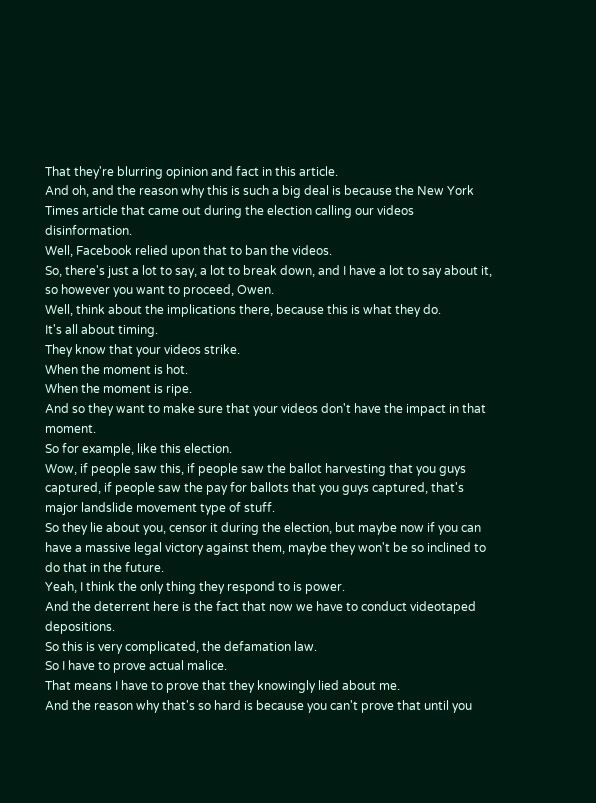That they're blurring opinion and fact in this article.
And oh, and the reason why this is such a big deal is because the New York Times article that came out during the election calling our videos disinformation.
Well, Facebook relied upon that to ban the videos.
So, there's just a lot to say, a lot to break down, and I have a lot to say about it, so however you want to proceed, Owen.
Well, think about the implications there, because this is what they do.
It's all about timing.
They know that your videos strike.
When the moment is hot.
When the moment is ripe.
And so they want to make sure that your videos don't have the impact in that moment.
So for example, like this election.
Wow, if people saw this, if people saw the ballot harvesting that you guys captured, if people saw the pay for ballots that you guys captured, that's major landslide movement type of stuff.
So they lie about you, censor it during the election, but maybe now if you can have a massive legal victory against them, maybe they won't be so inclined to do that in the future.
Yeah, I think the only thing they respond to is power.
And the deterrent here is the fact that now we have to conduct videotaped depositions.
So this is very complicated, the defamation law.
So I have to prove actual malice.
That means I have to prove that they knowingly lied about me.
And the reason why that's so hard is because you can't prove that until you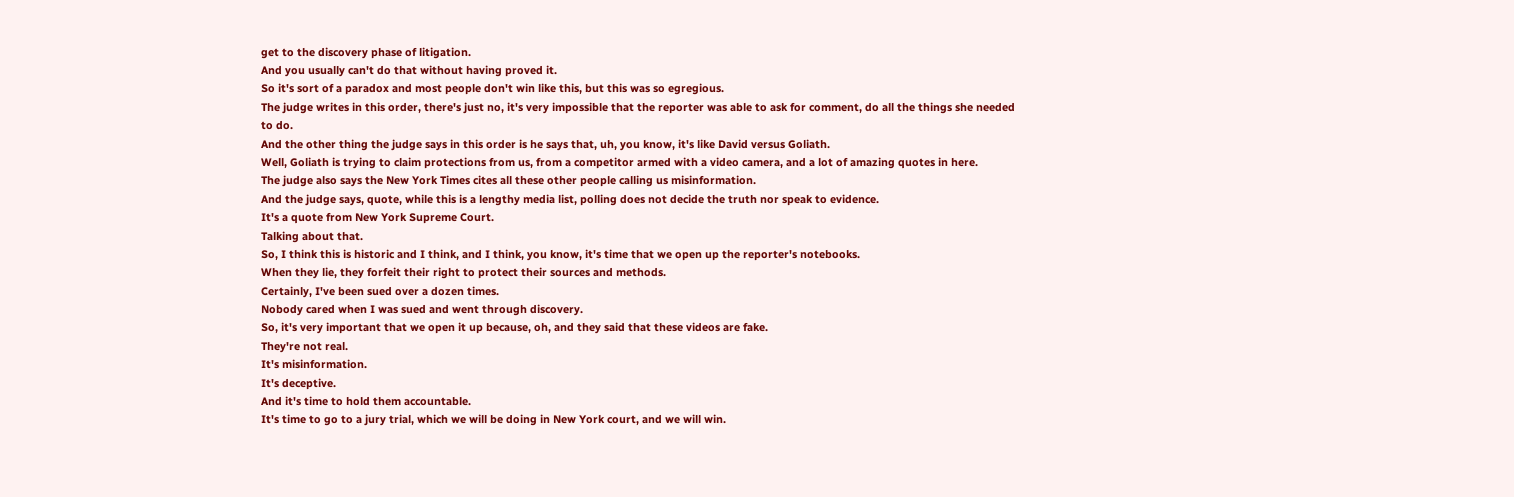get to the discovery phase of litigation.
And you usually can't do that without having proved it.
So it's sort of a paradox and most people don't win like this, but this was so egregious.
The judge writes in this order, there's just no, it's very impossible that the reporter was able to ask for comment, do all the things she needed to do.
And the other thing the judge says in this order is he says that, uh, you know, it's like David versus Goliath.
Well, Goliath is trying to claim protections from us, from a competitor armed with a video camera, and a lot of amazing quotes in here.
The judge also says the New York Times cites all these other people calling us misinformation.
And the judge says, quote, while this is a lengthy media list, polling does not decide the truth nor speak to evidence.
It's a quote from New York Supreme Court.
Talking about that.
So, I think this is historic and I think, and I think, you know, it's time that we open up the reporter's notebooks.
When they lie, they forfeit their right to protect their sources and methods.
Certainly, I've been sued over a dozen times.
Nobody cared when I was sued and went through discovery.
So, it's very important that we open it up because, oh, and they said that these videos are fake.
They're not real.
It's misinformation.
It's deceptive.
And it's time to hold them accountable.
It's time to go to a jury trial, which we will be doing in New York court, and we will win.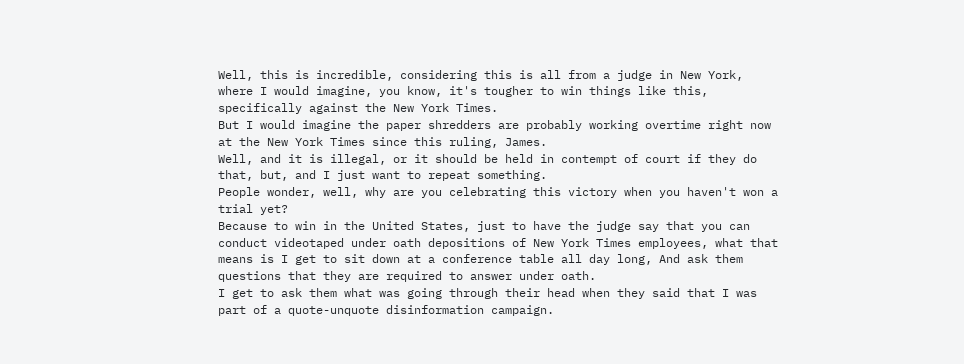Well, this is incredible, considering this is all from a judge in New York, where I would imagine, you know, it's tougher to win things like this, specifically against the New York Times.
But I would imagine the paper shredders are probably working overtime right now at the New York Times since this ruling, James.
Well, and it is illegal, or it should be held in contempt of court if they do that, but, and I just want to repeat something.
People wonder, well, why are you celebrating this victory when you haven't won a trial yet?
Because to win in the United States, just to have the judge say that you can conduct videotaped under oath depositions of New York Times employees, what that means is I get to sit down at a conference table all day long, And ask them questions that they are required to answer under oath.
I get to ask them what was going through their head when they said that I was part of a quote-unquote disinformation campaign.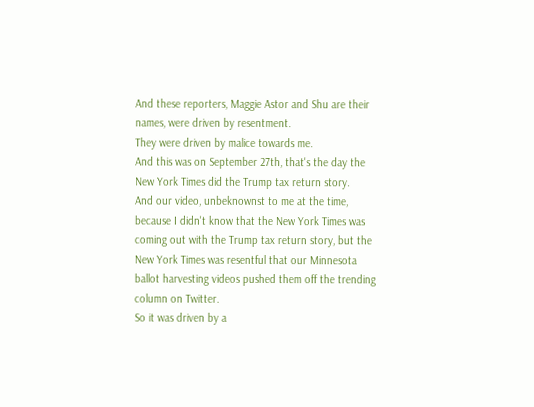And these reporters, Maggie Astor and Shu are their names, were driven by resentment.
They were driven by malice towards me.
And this was on September 27th, that's the day the New York Times did the Trump tax return story.
And our video, unbeknownst to me at the time, because I didn't know that the New York Times was coming out with the Trump tax return story, but the New York Times was resentful that our Minnesota ballot harvesting videos pushed them off the trending column on Twitter.
So it was driven by a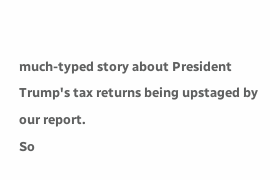much-typed story about President Trump's tax returns being upstaged by our report.
So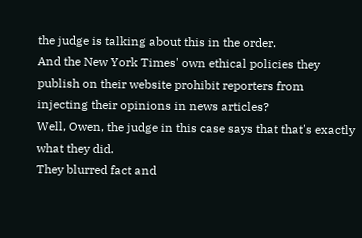the judge is talking about this in the order.
And the New York Times' own ethical policies they publish on their website prohibit reporters from injecting their opinions in news articles?
Well, Owen, the judge in this case says that that's exactly what they did.
They blurred fact and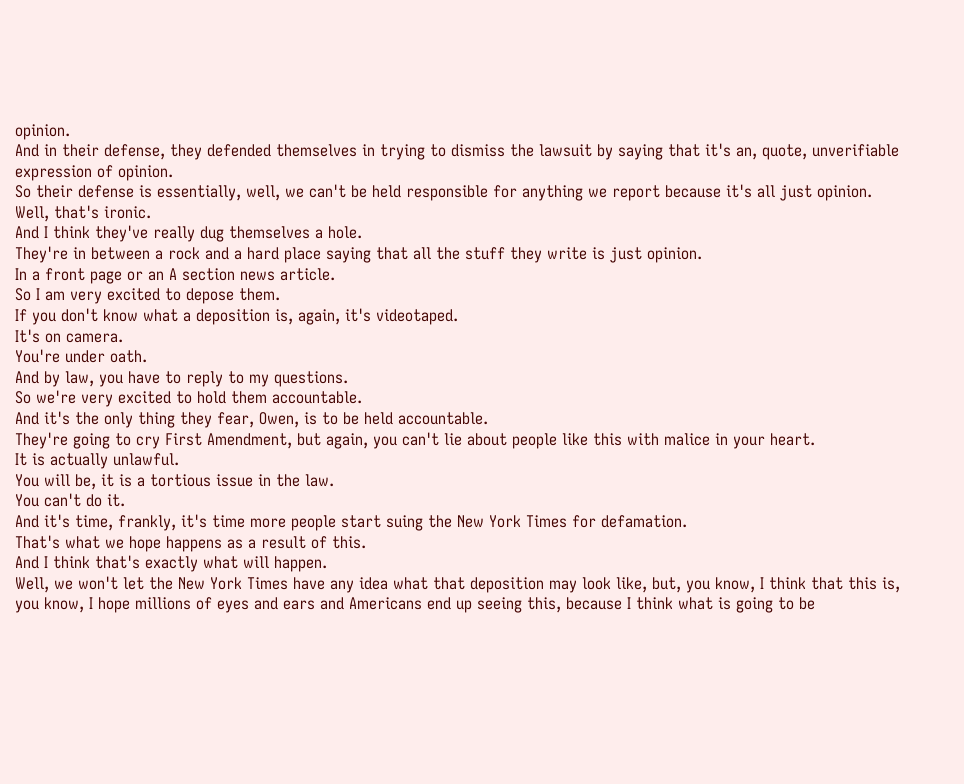opinion.
And in their defense, they defended themselves in trying to dismiss the lawsuit by saying that it's an, quote, unverifiable expression of opinion.
So their defense is essentially, well, we can't be held responsible for anything we report because it's all just opinion.
Well, that's ironic.
And I think they've really dug themselves a hole.
They're in between a rock and a hard place saying that all the stuff they write is just opinion.
In a front page or an A section news article.
So I am very excited to depose them.
If you don't know what a deposition is, again, it's videotaped.
It's on camera.
You're under oath.
And by law, you have to reply to my questions.
So we're very excited to hold them accountable.
And it's the only thing they fear, Owen, is to be held accountable.
They're going to cry First Amendment, but again, you can't lie about people like this with malice in your heart.
It is actually unlawful.
You will be, it is a tortious issue in the law.
You can't do it.
And it's time, frankly, it's time more people start suing the New York Times for defamation.
That's what we hope happens as a result of this.
And I think that's exactly what will happen.
Well, we won't let the New York Times have any idea what that deposition may look like, but, you know, I think that this is, you know, I hope millions of eyes and ears and Americans end up seeing this, because I think what is going to be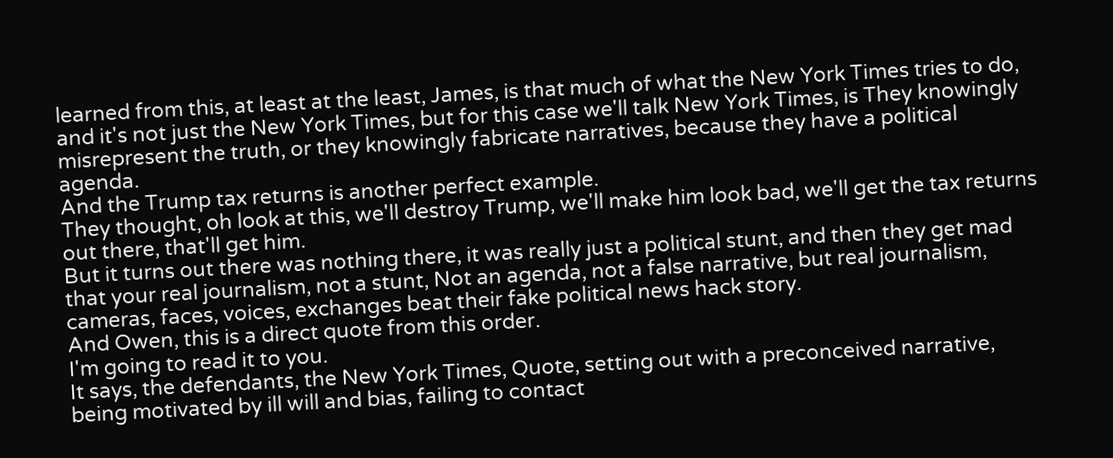learned from this, at least at the least, James, is that much of what the New York Times tries to do, and it's not just the New York Times, but for this case we'll talk New York Times, is They knowingly misrepresent the truth, or they knowingly fabricate narratives, because they have a political agenda.
And the Trump tax returns is another perfect example.
They thought, oh look at this, we'll destroy Trump, we'll make him look bad, we'll get the tax returns out there, that'll get him.
But it turns out there was nothing there, it was really just a political stunt, and then they get mad that your real journalism, not a stunt, Not an agenda, not a false narrative, but real journalism, cameras, faces, voices, exchanges beat their fake political news hack story.
And Owen, this is a direct quote from this order.
I'm going to read it to you.
It says, the defendants, the New York Times, Quote, setting out with a preconceived narrative, being motivated by ill will and bias, failing to contact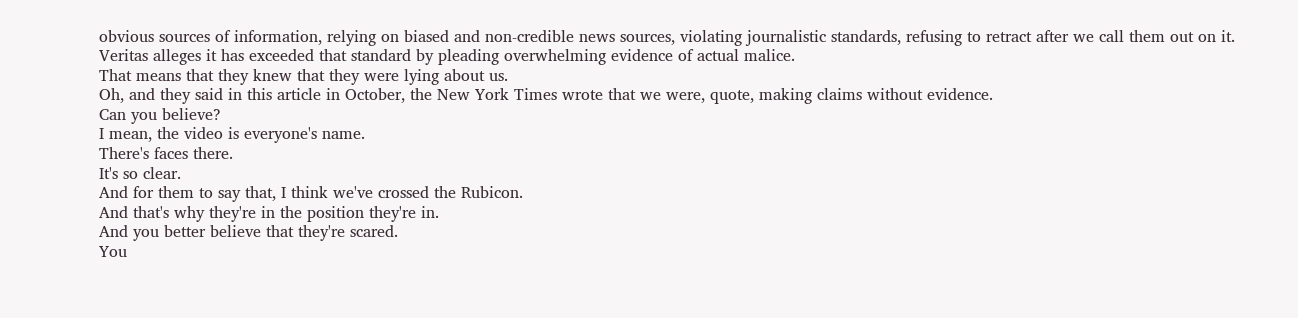obvious sources of information, relying on biased and non-credible news sources, violating journalistic standards, refusing to retract after we call them out on it.
Veritas alleges it has exceeded that standard by pleading overwhelming evidence of actual malice.
That means that they knew that they were lying about us.
Oh, and they said in this article in October, the New York Times wrote that we were, quote, making claims without evidence.
Can you believe?
I mean, the video is everyone's name.
There's faces there.
It's so clear.
And for them to say that, I think we've crossed the Rubicon.
And that's why they're in the position they're in.
And you better believe that they're scared.
You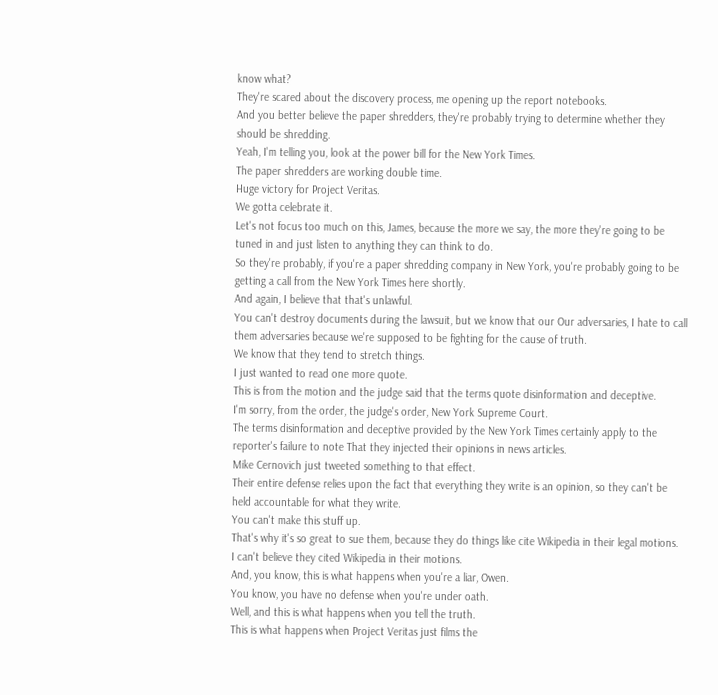know what?
They're scared about the discovery process, me opening up the report notebooks.
And you better believe the paper shredders, they're probably trying to determine whether they should be shredding.
Yeah, I'm telling you, look at the power bill for the New York Times.
The paper shredders are working double time.
Huge victory for Project Veritas.
We gotta celebrate it.
Let's not focus too much on this, James, because the more we say, the more they're going to be tuned in and just listen to anything they can think to do.
So they're probably, if you're a paper shredding company in New York, you're probably going to be getting a call from the New York Times here shortly.
And again, I believe that that's unlawful.
You can't destroy documents during the lawsuit, but we know that our Our adversaries, I hate to call them adversaries because we're supposed to be fighting for the cause of truth.
We know that they tend to stretch things.
I just wanted to read one more quote.
This is from the motion and the judge said that the terms quote disinformation and deceptive.
I'm sorry, from the order, the judge's order, New York Supreme Court.
The terms disinformation and deceptive provided by the New York Times certainly apply to the reporter's failure to note That they injected their opinions in news articles.
Mike Cernovich just tweeted something to that effect.
Their entire defense relies upon the fact that everything they write is an opinion, so they can't be held accountable for what they write.
You can't make this stuff up.
That's why it's so great to sue them, because they do things like cite Wikipedia in their legal motions.
I can't believe they cited Wikipedia in their motions.
And, you know, this is what happens when you're a liar, Owen.
You know, you have no defense when you're under oath.
Well, and this is what happens when you tell the truth.
This is what happens when Project Veritas just films the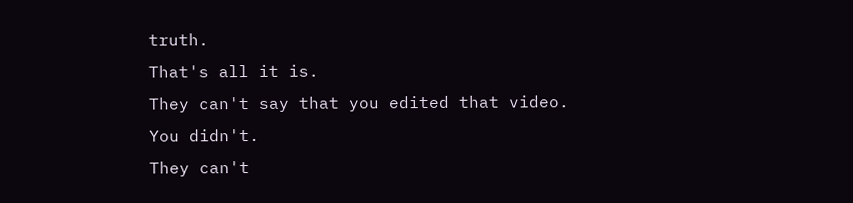truth.
That's all it is.
They can't say that you edited that video.
You didn't.
They can't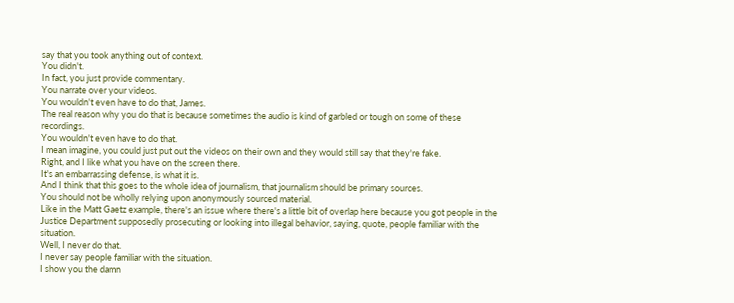say that you took anything out of context.
You didn't.
In fact, you just provide commentary.
You narrate over your videos.
You wouldn't even have to do that, James.
The real reason why you do that is because sometimes the audio is kind of garbled or tough on some of these recordings.
You wouldn't even have to do that.
I mean imagine, you could just put out the videos on their own and they would still say that they're fake.
Right, and I like what you have on the screen there.
It's an embarrassing defense, is what it is.
And I think that this goes to the whole idea of journalism, that journalism should be primary sources.
You should not be wholly relying upon anonymously sourced material.
Like in the Matt Gaetz example, there's an issue where there's a little bit of overlap here because you got people in the Justice Department supposedly prosecuting or looking into illegal behavior, saying, quote, people familiar with the situation.
Well, I never do that.
I never say people familiar with the situation.
I show you the damn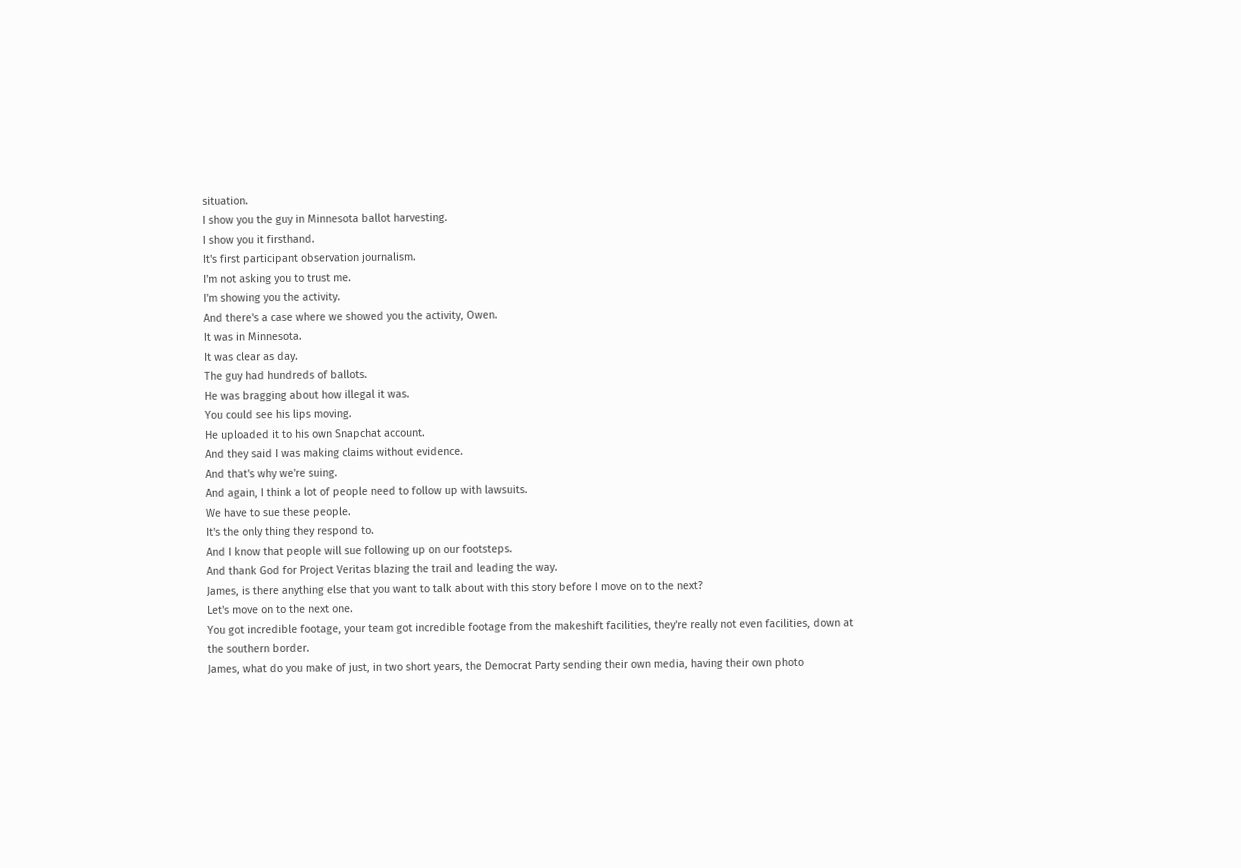situation.
I show you the guy in Minnesota ballot harvesting.
I show you it firsthand.
It's first participant observation journalism.
I'm not asking you to trust me.
I'm showing you the activity.
And there's a case where we showed you the activity, Owen.
It was in Minnesota.
It was clear as day.
The guy had hundreds of ballots.
He was bragging about how illegal it was.
You could see his lips moving.
He uploaded it to his own Snapchat account.
And they said I was making claims without evidence.
And that's why we're suing.
And again, I think a lot of people need to follow up with lawsuits.
We have to sue these people.
It's the only thing they respond to.
And I know that people will sue following up on our footsteps.
And thank God for Project Veritas blazing the trail and leading the way.
James, is there anything else that you want to talk about with this story before I move on to the next?
Let's move on to the next one.
You got incredible footage, your team got incredible footage from the makeshift facilities, they're really not even facilities, down at the southern border.
James, what do you make of just, in two short years, the Democrat Party sending their own media, having their own photo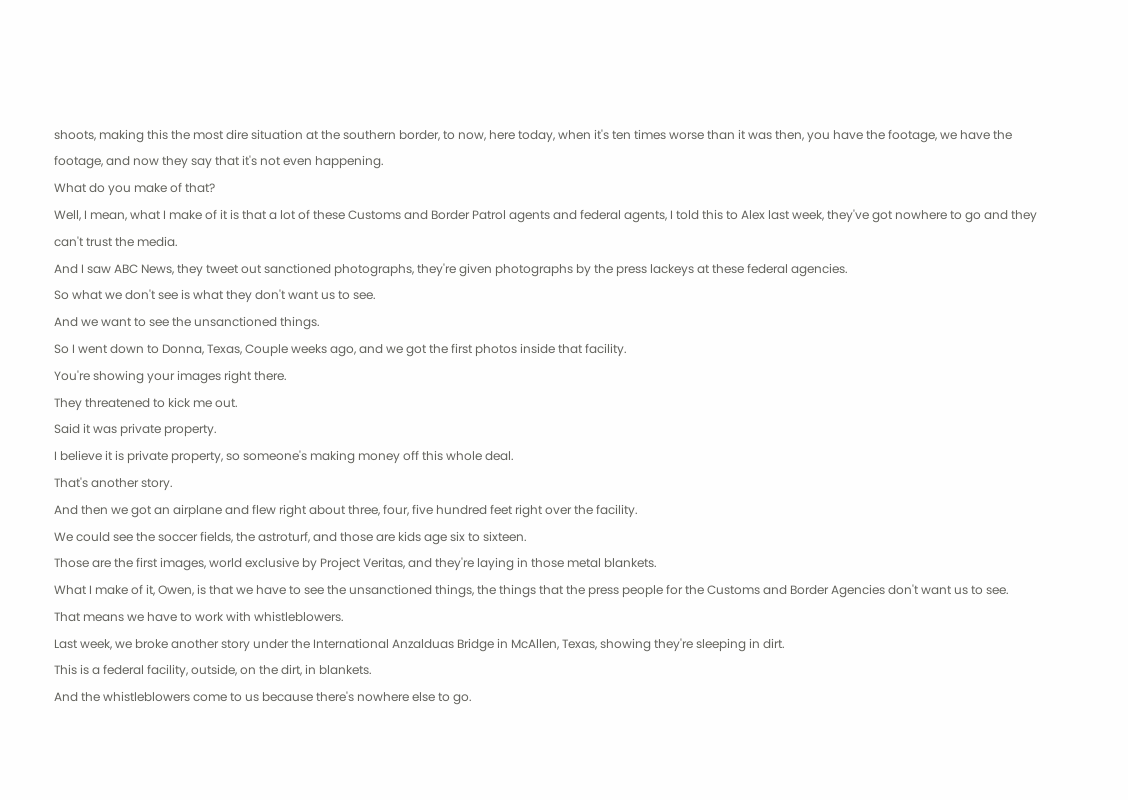shoots, making this the most dire situation at the southern border, to now, here today, when it's ten times worse than it was then, you have the footage, we have the footage, and now they say that it's not even happening.
What do you make of that?
Well, I mean, what I make of it is that a lot of these Customs and Border Patrol agents and federal agents, I told this to Alex last week, they've got nowhere to go and they can't trust the media.
And I saw ABC News, they tweet out sanctioned photographs, they're given photographs by the press lackeys at these federal agencies.
So what we don't see is what they don't want us to see.
And we want to see the unsanctioned things.
So I went down to Donna, Texas, Couple weeks ago, and we got the first photos inside that facility.
You're showing your images right there.
They threatened to kick me out.
Said it was private property.
I believe it is private property, so someone's making money off this whole deal.
That's another story.
And then we got an airplane and flew right about three, four, five hundred feet right over the facility.
We could see the soccer fields, the astroturf, and those are kids age six to sixteen.
Those are the first images, world exclusive by Project Veritas, and they're laying in those metal blankets.
What I make of it, Owen, is that we have to see the unsanctioned things, the things that the press people for the Customs and Border Agencies don't want us to see.
That means we have to work with whistleblowers.
Last week, we broke another story under the International Anzalduas Bridge in McAllen, Texas, showing they're sleeping in dirt.
This is a federal facility, outside, on the dirt, in blankets.
And the whistleblowers come to us because there's nowhere else to go.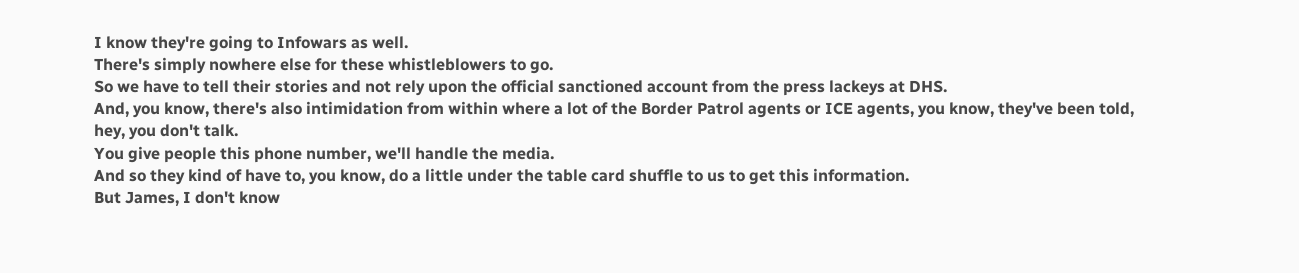I know they're going to Infowars as well.
There's simply nowhere else for these whistleblowers to go.
So we have to tell their stories and not rely upon the official sanctioned account from the press lackeys at DHS.
And, you know, there's also intimidation from within where a lot of the Border Patrol agents or ICE agents, you know, they've been told, hey, you don't talk.
You give people this phone number, we'll handle the media.
And so they kind of have to, you know, do a little under the table card shuffle to us to get this information.
But James, I don't know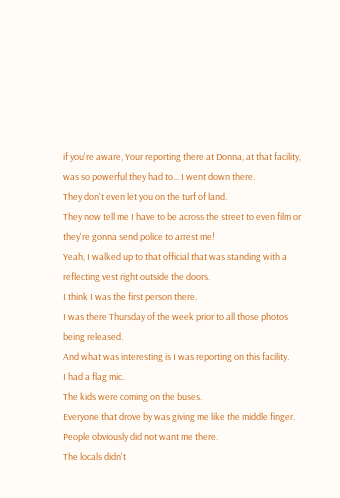if you're aware, Your reporting there at Donna, at that facility, was so powerful they had to... I went down there.
They don't even let you on the turf of land.
They now tell me I have to be across the street to even film or they're gonna send police to arrest me!
Yeah, I walked up to that official that was standing with a reflecting vest right outside the doors.
I think I was the first person there.
I was there Thursday of the week prior to all those photos being released.
And what was interesting is I was reporting on this facility.
I had a flag mic.
The kids were coming on the buses.
Everyone that drove by was giving me like the middle finger.
People obviously did not want me there.
The locals didn't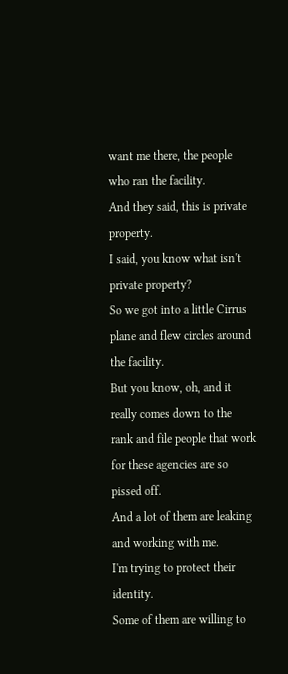want me there, the people who ran the facility.
And they said, this is private property.
I said, you know what isn't private property?
So we got into a little Cirrus plane and flew circles around the facility.
But you know, oh, and it really comes down to the rank and file people that work for these agencies are so pissed off.
And a lot of them are leaking and working with me.
I'm trying to protect their identity.
Some of them are willing to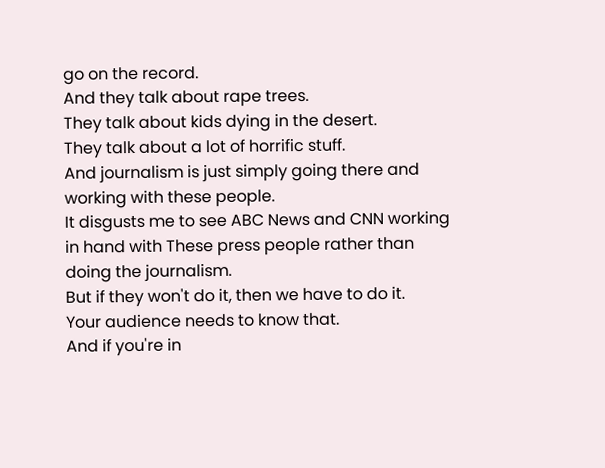go on the record.
And they talk about rape trees.
They talk about kids dying in the desert.
They talk about a lot of horrific stuff.
And journalism is just simply going there and working with these people.
It disgusts me to see ABC News and CNN working in hand with These press people rather than doing the journalism.
But if they won't do it, then we have to do it.
Your audience needs to know that.
And if you're in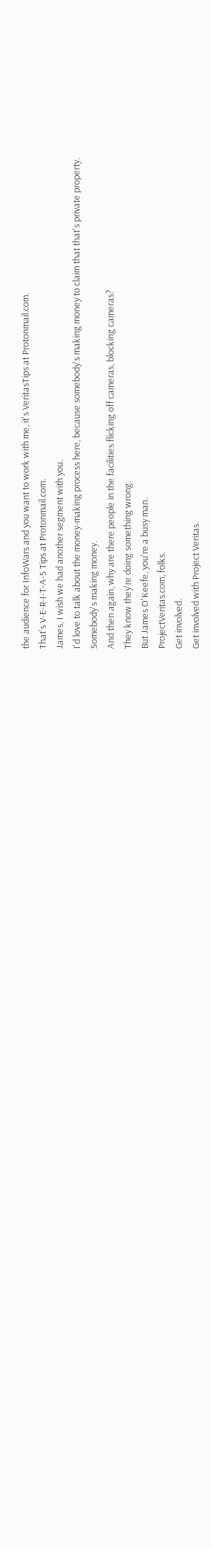the audience for InfoWars and you want to work with me, it's VeritasTips at Protonmail.com.
That's V-E-R-I-T-A-S Tips at Protonmail.com.
James, I wish we had another segment with you.
I'd love to talk about the money-making process here, because somebody's making money to claim that that's private property.
Somebody's making money.
And then again, why are there people in the facilities flicking off cameras, blocking cameras?
They know they're doing something wrong.
But James O'Keefe, you're a busy man.
ProjectVeritas.com, folks.
Get involved.
Get involved with Project Veritas.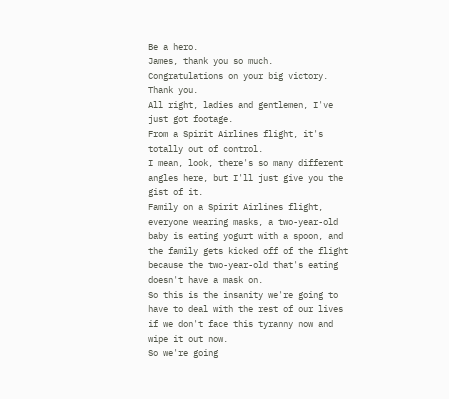Be a hero.
James, thank you so much.
Congratulations on your big victory.
Thank you.
All right, ladies and gentlemen, I've just got footage.
From a Spirit Airlines flight, it's totally out of control.
I mean, look, there's so many different angles here, but I'll just give you the gist of it.
Family on a Spirit Airlines flight, everyone wearing masks, a two-year-old baby is eating yogurt with a spoon, and the family gets kicked off of the flight because the two-year-old that's eating doesn't have a mask on.
So this is the insanity we're going to have to deal with the rest of our lives if we don't face this tyranny now and wipe it out now.
So we're going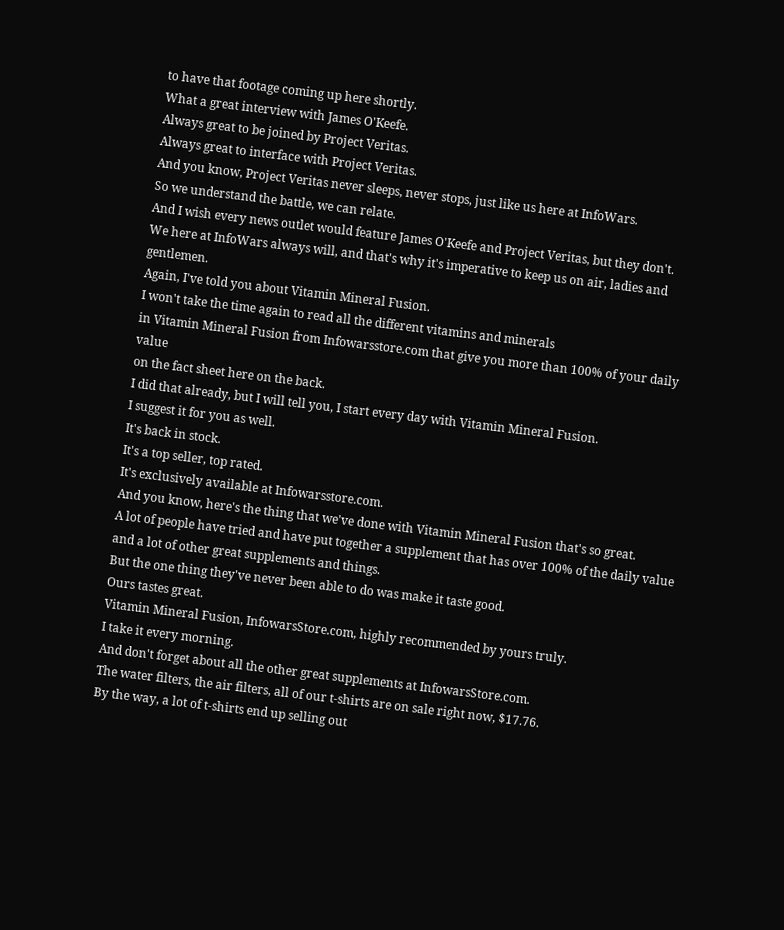to have that footage coming up here shortly.
What a great interview with James O'Keefe.
Always great to be joined by Project Veritas.
Always great to interface with Project Veritas.
And you know, Project Veritas never sleeps, never stops, just like us here at InfoWars.
So we understand the battle, we can relate.
And I wish every news outlet would feature James O'Keefe and Project Veritas, but they don't.
We here at InfoWars always will, and that's why it's imperative to keep us on air, ladies and gentlemen.
Again, I've told you about Vitamin Mineral Fusion.
I won't take the time again to read all the different vitamins and minerals
in Vitamin Mineral Fusion from Infowarsstore.com that give you more than 100% of your daily value
on the fact sheet here on the back.
I did that already, but I will tell you, I start every day with Vitamin Mineral Fusion.
I suggest it for you as well.
It's back in stock.
It's a top seller, top rated.
It's exclusively available at Infowarsstore.com.
And you know, here's the thing that we've done with Vitamin Mineral Fusion that's so great.
A lot of people have tried and have put together a supplement that has over 100% of the daily value and a lot of other great supplements and things.
But the one thing they've never been able to do was make it taste good.
Ours tastes great.
Vitamin Mineral Fusion, InfowarsStore.com, highly recommended by yours truly.
I take it every morning.
And don't forget about all the other great supplements at InfowarsStore.com.
The water filters, the air filters, all of our t-shirts are on sale right now, $17.76.
By the way, a lot of t-shirts end up selling out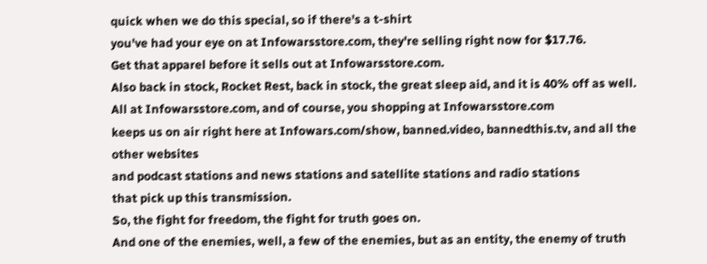quick when we do this special, so if there's a t-shirt
you've had your eye on at Infowarsstore.com, they're selling right now for $17.76.
Get that apparel before it sells out at Infowarsstore.com.
Also back in stock, Rocket Rest, back in stock, the great sleep aid, and it is 40% off as well.
All at Infowarsstore.com, and of course, you shopping at Infowarsstore.com
keeps us on air right here at Infowars.com/show, banned.video, bannedthis.tv, and all the other websites
and podcast stations and news stations and satellite stations and radio stations
that pick up this transmission.
So, the fight for freedom, the fight for truth goes on.
And one of the enemies, well, a few of the enemies, but as an entity, the enemy of truth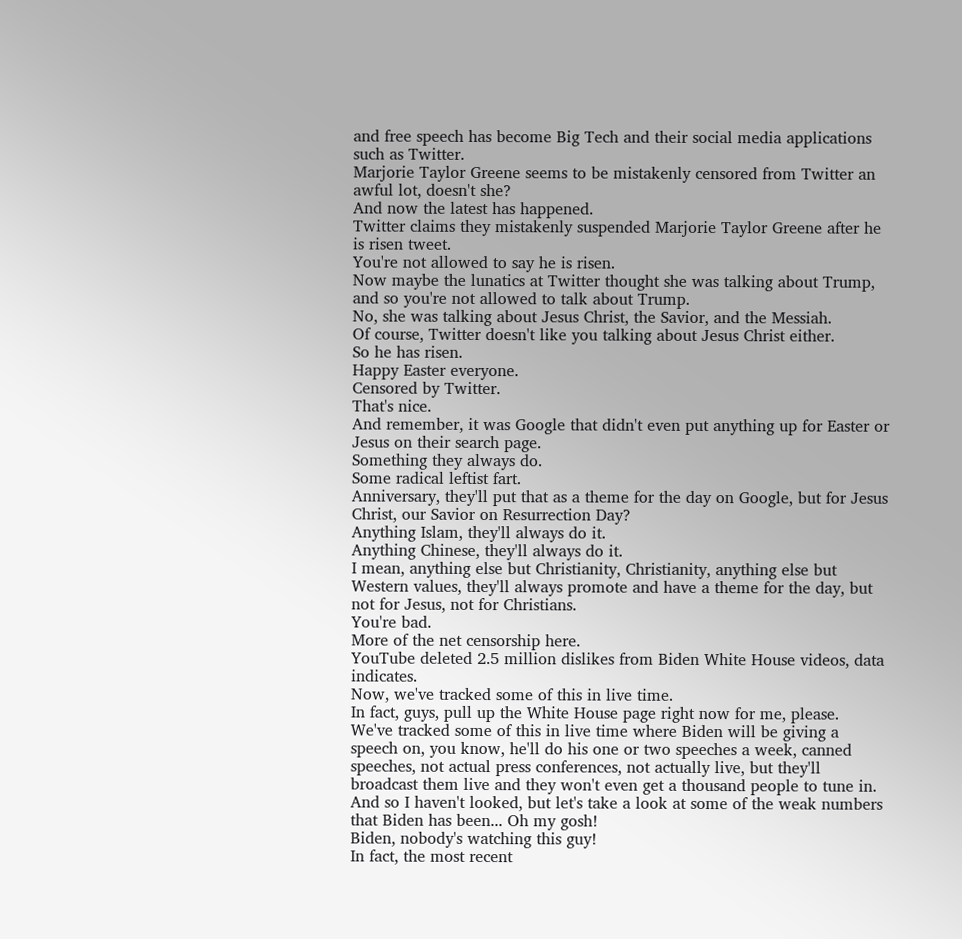and free speech has become Big Tech and their social media applications such as Twitter.
Marjorie Taylor Greene seems to be mistakenly censored from Twitter an awful lot, doesn't she?
And now the latest has happened.
Twitter claims they mistakenly suspended Marjorie Taylor Greene after he is risen tweet.
You're not allowed to say he is risen.
Now maybe the lunatics at Twitter thought she was talking about Trump, and so you're not allowed to talk about Trump.
No, she was talking about Jesus Christ, the Savior, and the Messiah.
Of course, Twitter doesn't like you talking about Jesus Christ either.
So he has risen.
Happy Easter everyone.
Censored by Twitter.
That's nice.
And remember, it was Google that didn't even put anything up for Easter or Jesus on their search page.
Something they always do.
Some radical leftist fart.
Anniversary, they'll put that as a theme for the day on Google, but for Jesus Christ, our Savior on Resurrection Day?
Anything Islam, they'll always do it.
Anything Chinese, they'll always do it.
I mean, anything else but Christianity, Christianity, anything else but Western values, they'll always promote and have a theme for the day, but not for Jesus, not for Christians.
You're bad.
More of the net censorship here.
YouTube deleted 2.5 million dislikes from Biden White House videos, data indicates.
Now, we've tracked some of this in live time.
In fact, guys, pull up the White House page right now for me, please.
We've tracked some of this in live time where Biden will be giving a speech on, you know, he'll do his one or two speeches a week, canned speeches, not actual press conferences, not actually live, but they'll broadcast them live and they won't even get a thousand people to tune in.
And so I haven't looked, but let's take a look at some of the weak numbers that Biden has been... Oh my gosh!
Biden, nobody's watching this guy!
In fact, the most recent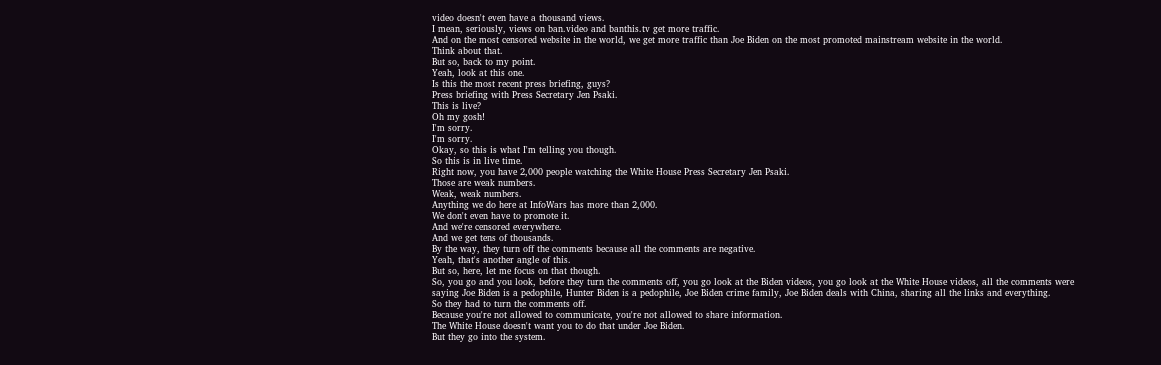video doesn't even have a thousand views.
I mean, seriously, views on ban.video and banthis.tv get more traffic.
And on the most censored website in the world, we get more traffic than Joe Biden on the most promoted mainstream website in the world.
Think about that.
But so, back to my point.
Yeah, look at this one.
Is this the most recent press briefing, guys?
Press briefing with Press Secretary Jen Psaki.
This is live?
Oh my gosh!
I'm sorry.
I'm sorry.
Okay, so this is what I'm telling you though.
So this is in live time.
Right now, you have 2,000 people watching the White House Press Secretary Jen Psaki.
Those are weak numbers.
Weak, weak numbers.
Anything we do here at InfoWars has more than 2,000.
We don't even have to promote it.
And we're censored everywhere.
And we get tens of thousands.
By the way, they turn off the comments because all the comments are negative.
Yeah, that's another angle of this.
But so, here, let me focus on that though.
So, you go and you look, before they turn the comments off, you go look at the Biden videos, you go look at the White House videos, all the comments were saying Joe Biden is a pedophile, Hunter Biden is a pedophile, Joe Biden crime family, Joe Biden deals with China, sharing all the links and everything.
So they had to turn the comments off.
Because you're not allowed to communicate, you're not allowed to share information.
The White House doesn't want you to do that under Joe Biden.
But they go into the system.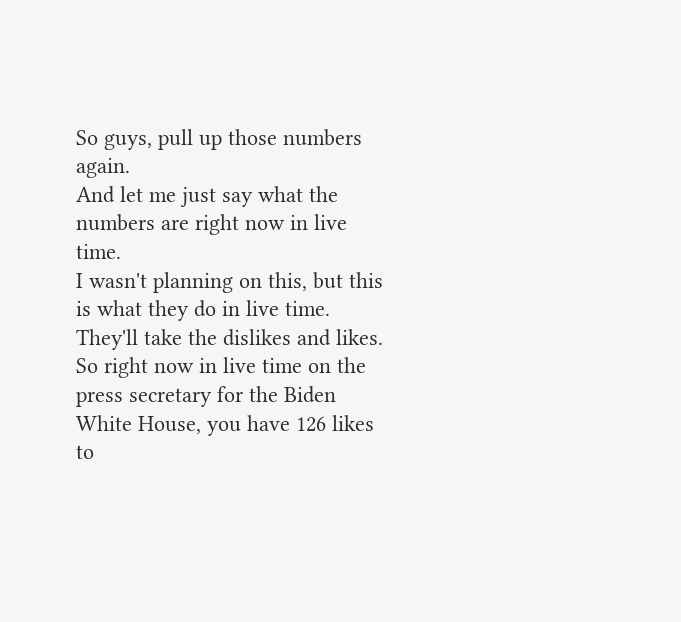So guys, pull up those numbers again.
And let me just say what the numbers are right now in live time.
I wasn't planning on this, but this is what they do in live time.
They'll take the dislikes and likes.
So right now in live time on the press secretary for the Biden White House, you have 126 likes
to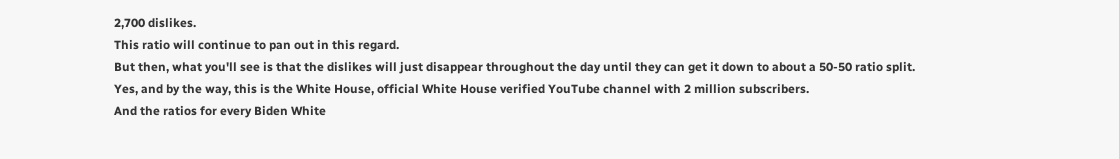2,700 dislikes.
This ratio will continue to pan out in this regard.
But then, what you'll see is that the dislikes will just disappear throughout the day until they can get it down to about a 50-50 ratio split.
Yes, and by the way, this is the White House, official White House verified YouTube channel with 2 million subscribers.
And the ratios for every Biden White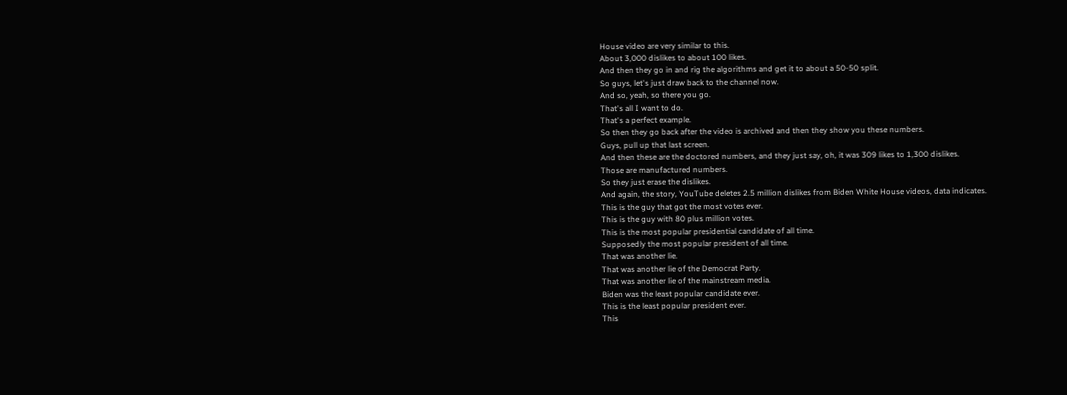House video are very similar to this.
About 3,000 dislikes to about 100 likes.
And then they go in and rig the algorithms and get it to about a 50-50 split.
So guys, let's just draw back to the channel now.
And so, yeah, so there you go.
That's all I want to do.
That's a perfect example.
So then they go back after the video is archived and then they show you these numbers.
Guys, pull up that last screen.
And then these are the doctored numbers, and they just say, oh, it was 309 likes to 1,300 dislikes.
Those are manufactured numbers.
So they just erase the dislikes.
And again, the story, YouTube deletes 2.5 million dislikes from Biden White House videos, data indicates.
This is the guy that got the most votes ever.
This is the guy with 80 plus million votes.
This is the most popular presidential candidate of all time.
Supposedly the most popular president of all time.
That was another lie.
That was another lie of the Democrat Party.
That was another lie of the mainstream media.
Biden was the least popular candidate ever.
This is the least popular president ever.
This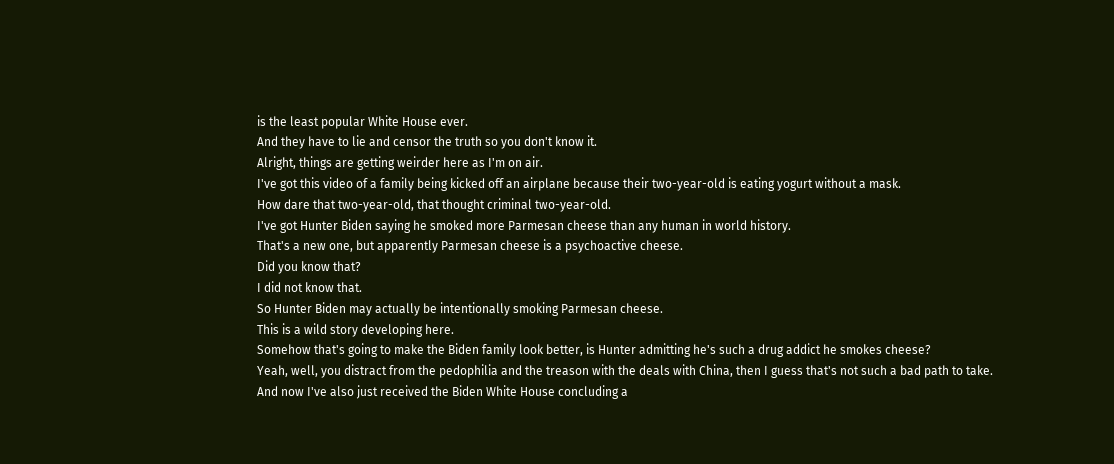is the least popular White House ever.
And they have to lie and censor the truth so you don't know it.
Alright, things are getting weirder here as I'm on air.
I've got this video of a family being kicked off an airplane because their two-year-old is eating yogurt without a mask.
How dare that two-year-old, that thought criminal two-year-old.
I've got Hunter Biden saying he smoked more Parmesan cheese than any human in world history.
That's a new one, but apparently Parmesan cheese is a psychoactive cheese.
Did you know that?
I did not know that.
So Hunter Biden may actually be intentionally smoking Parmesan cheese.
This is a wild story developing here.
Somehow that's going to make the Biden family look better, is Hunter admitting he's such a drug addict he smokes cheese?
Yeah, well, you distract from the pedophilia and the treason with the deals with China, then I guess that's not such a bad path to take.
And now I've also just received the Biden White House concluding a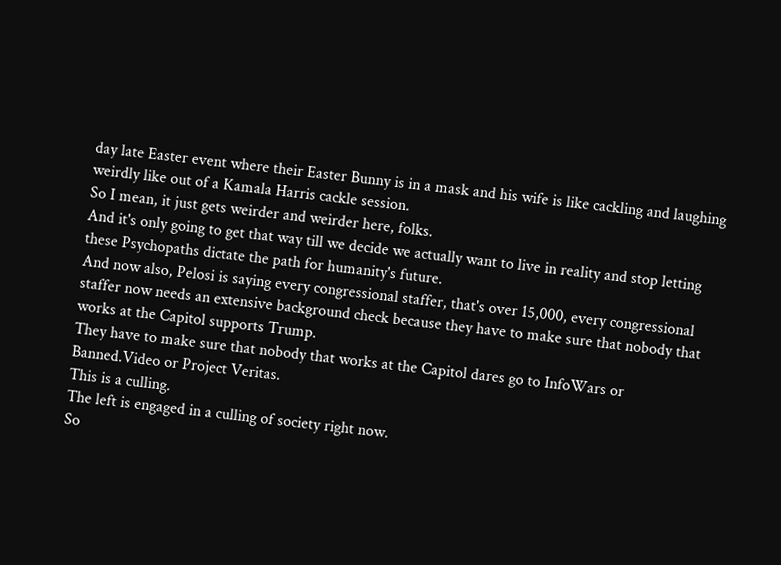day late Easter event where their Easter Bunny is in a mask and his wife is like cackling and laughing weirdly like out of a Kamala Harris cackle session.
So I mean, it just gets weirder and weirder here, folks.
And it's only going to get that way till we decide we actually want to live in reality and stop letting these Psychopaths dictate the path for humanity's future.
And now also, Pelosi is saying every congressional staffer, that's over 15,000, every congressional staffer now needs an extensive background check because they have to make sure that nobody that works at the Capitol supports Trump.
They have to make sure that nobody that works at the Capitol dares go to InfoWars or Banned.Video or Project Veritas.
This is a culling.
The left is engaged in a culling of society right now.
So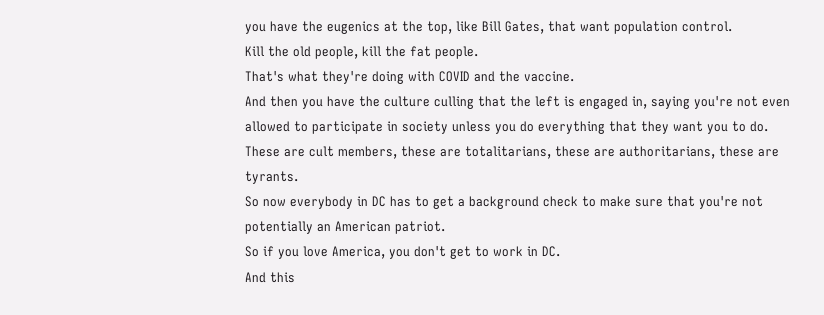you have the eugenics at the top, like Bill Gates, that want population control.
Kill the old people, kill the fat people.
That's what they're doing with COVID and the vaccine.
And then you have the culture culling that the left is engaged in, saying you're not even allowed to participate in society unless you do everything that they want you to do.
These are cult members, these are totalitarians, these are authoritarians, these are tyrants.
So now everybody in DC has to get a background check to make sure that you're not potentially an American patriot.
So if you love America, you don't get to work in DC.
And this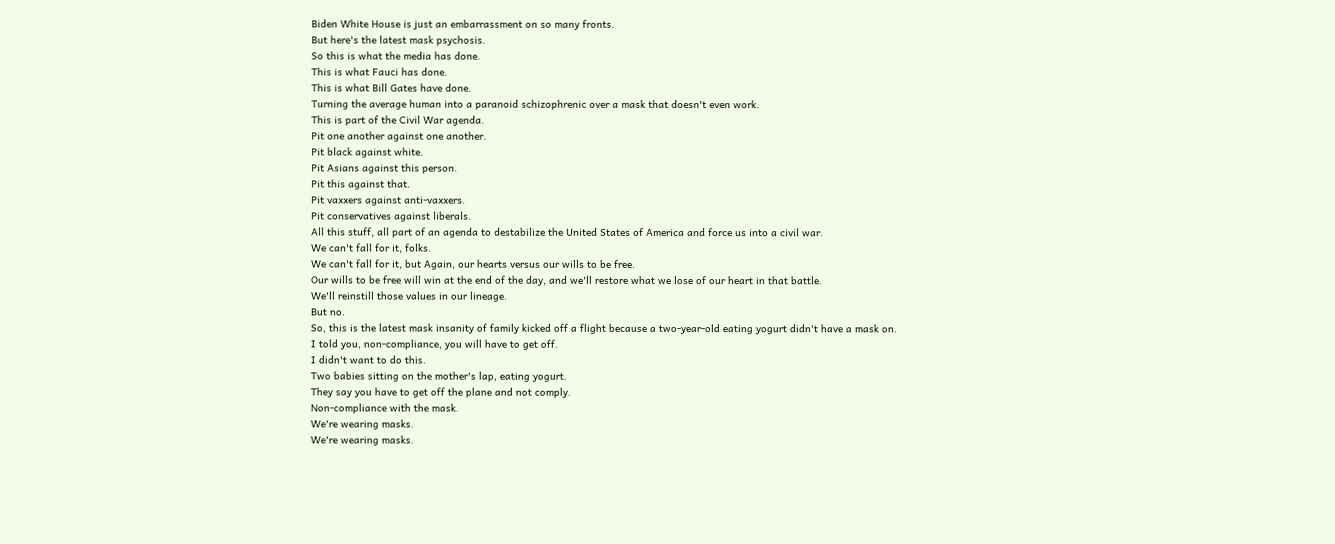Biden White House is just an embarrassment on so many fronts.
But here's the latest mask psychosis.
So this is what the media has done.
This is what Fauci has done.
This is what Bill Gates have done.
Turning the average human into a paranoid schizophrenic over a mask that doesn't even work.
This is part of the Civil War agenda.
Pit one another against one another.
Pit black against white.
Pit Asians against this person.
Pit this against that.
Pit vaxxers against anti-vaxxers.
Pit conservatives against liberals.
All this stuff, all part of an agenda to destabilize the United States of America and force us into a civil war.
We can't fall for it, folks.
We can't fall for it, but Again, our hearts versus our wills to be free.
Our wills to be free will win at the end of the day, and we'll restore what we lose of our heart in that battle.
We'll reinstill those values in our lineage.
But no.
So, this is the latest mask insanity of family kicked off a flight because a two-year-old eating yogurt didn't have a mask on.
I told you, non-compliance, you will have to get off.
I didn't want to do this.
Two babies sitting on the mother's lap, eating yogurt.
They say you have to get off the plane and not comply.
Non-compliance with the mask.
We're wearing masks.
We're wearing masks.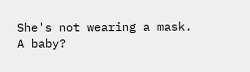She's not wearing a mask.
A baby?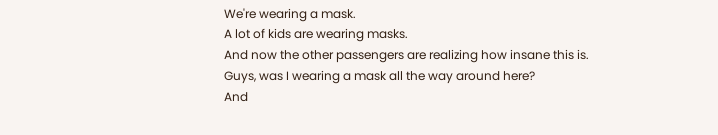We're wearing a mask.
A lot of kids are wearing masks.
And now the other passengers are realizing how insane this is.
Guys, was I wearing a mask all the way around here?
And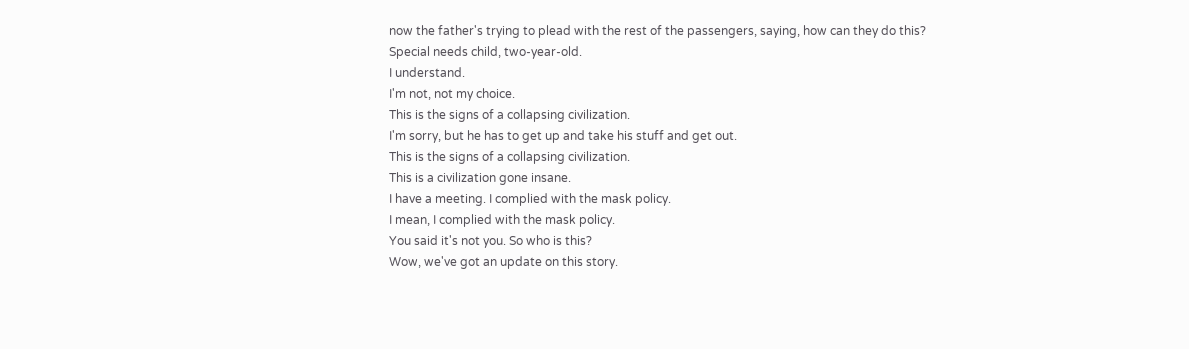now the father's trying to plead with the rest of the passengers, saying, how can they do this?
Special needs child, two-year-old.
I understand.
I'm not, not my choice.
This is the signs of a collapsing civilization.
I'm sorry, but he has to get up and take his stuff and get out.
This is the signs of a collapsing civilization.
This is a civilization gone insane.
I have a meeting. I complied with the mask policy.
I mean, I complied with the mask policy.
You said it's not you. So who is this?
Wow, we've got an update on this story.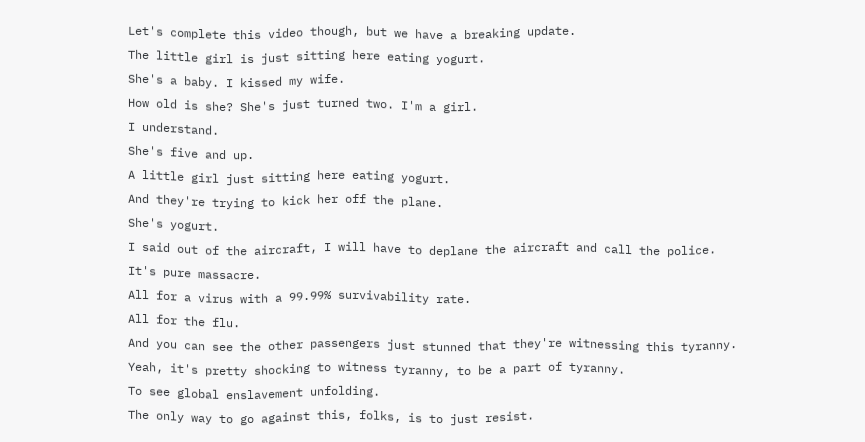Let's complete this video though, but we have a breaking update.
The little girl is just sitting here eating yogurt.
She's a baby. I kissed my wife.
How old is she? She's just turned two. I'm a girl.
I understand.
She's five and up.
A little girl just sitting here eating yogurt.
And they're trying to kick her off the plane.
She's yogurt.
I said out of the aircraft, I will have to deplane the aircraft and call the police.
It's pure massacre.
All for a virus with a 99.99% survivability rate.
All for the flu.
And you can see the other passengers just stunned that they're witnessing this tyranny.
Yeah, it's pretty shocking to witness tyranny, to be a part of tyranny.
To see global enslavement unfolding.
The only way to go against this, folks, is to just resist.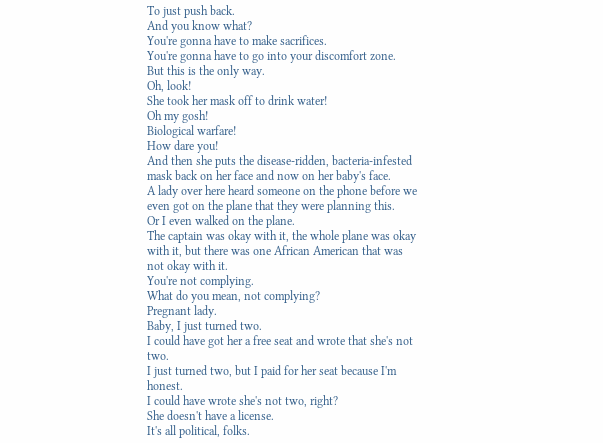To just push back.
And you know what?
You're gonna have to make sacrifices.
You're gonna have to go into your discomfort zone.
But this is the only way.
Oh, look!
She took her mask off to drink water!
Oh my gosh!
Biological warfare!
How dare you!
And then she puts the disease-ridden, bacteria-infested mask back on her face and now on her baby's face.
A lady over here heard someone on the phone before we even got on the plane that they were planning this.
Or I even walked on the plane.
The captain was okay with it, the whole plane was okay with it, but there was one African American that was not okay with it.
You're not complying.
What do you mean, not complying?
Pregnant lady.
Baby, I just turned two.
I could have got her a free seat and wrote that she's not two.
I just turned two, but I paid for her seat because I'm honest.
I could have wrote she's not two, right?
She doesn't have a license.
It's all political, folks.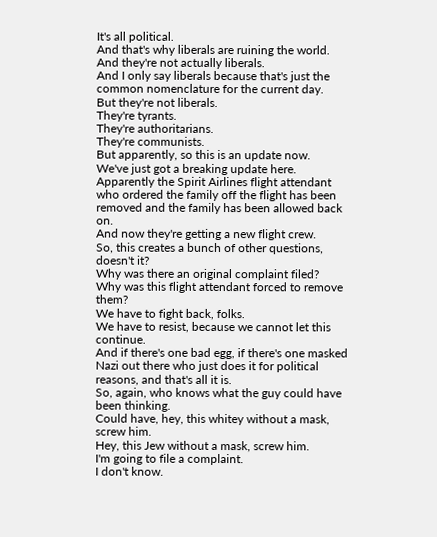It's all political.
And that's why liberals are ruining the world.
And they're not actually liberals.
And I only say liberals because that's just the common nomenclature for the current day.
But they're not liberals.
They're tyrants.
They're authoritarians.
They're communists.
But apparently, so this is an update now.
We've just got a breaking update here.
Apparently the Spirit Airlines flight attendant who ordered the family off the flight has been removed and the family has been allowed back on.
And now they're getting a new flight crew.
So, this creates a bunch of other questions, doesn't it?
Why was there an original complaint filed?
Why was this flight attendant forced to remove them?
We have to fight back, folks.
We have to resist, because we cannot let this continue.
And if there's one bad egg, if there's one masked Nazi out there who just does it for political reasons, and that's all it is.
So, again, who knows what the guy could have been thinking.
Could have, hey, this whitey without a mask, screw him.
Hey, this Jew without a mask, screw him.
I'm going to file a complaint.
I don't know.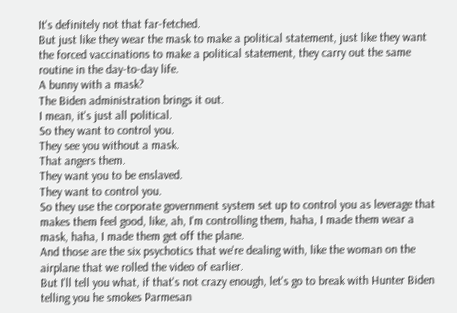It's definitely not that far-fetched.
But just like they wear the mask to make a political statement, just like they want the forced vaccinations to make a political statement, they carry out the same routine in the day-to-day life.
A bunny with a mask?
The Biden administration brings it out.
I mean, it's just all political.
So they want to control you.
They see you without a mask.
That angers them.
They want you to be enslaved.
They want to control you.
So they use the corporate government system set up to control you as leverage that makes them feel good, like, ah, I'm controlling them, haha, I made them wear a mask, haha, I made them get off the plane.
And those are the six psychotics that we're dealing with, like the woman on the airplane that we rolled the video of earlier.
But I'll tell you what, if that's not crazy enough, let's go to break with Hunter Biden telling you he smokes Parmesan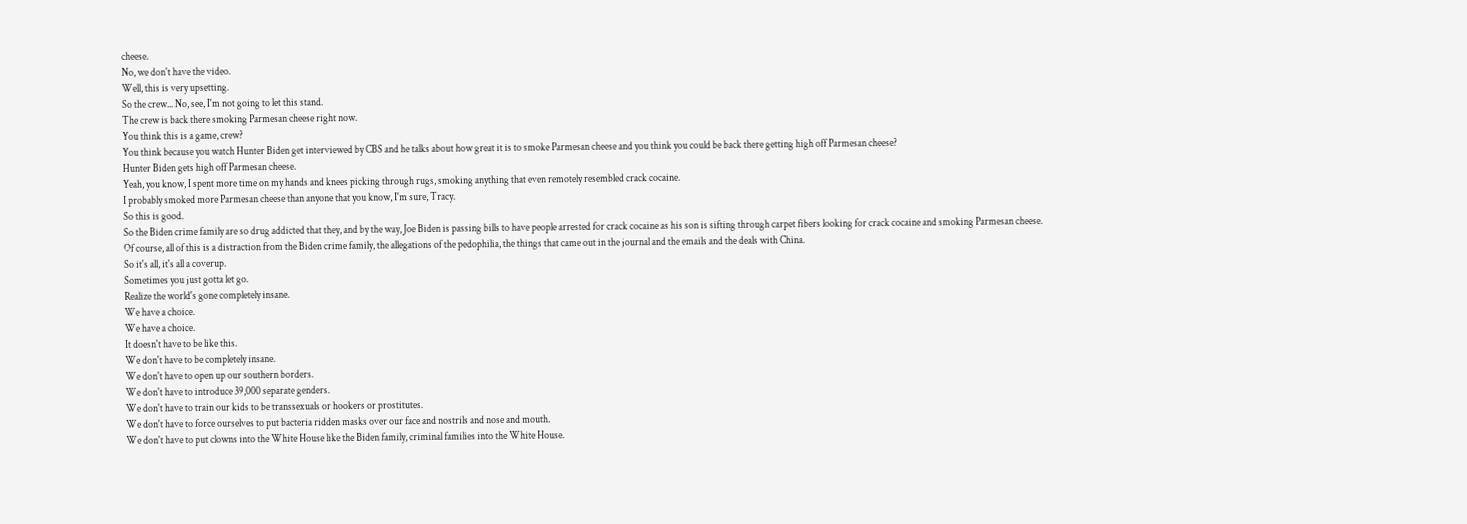cheese.
No, we don't have the video.
Well, this is very upsetting.
So the crew... No, see, I'm not going to let this stand.
The crew is back there smoking Parmesan cheese right now.
You think this is a game, crew?
You think because you watch Hunter Biden get interviewed by CBS and he talks about how great it is to smoke Parmesan cheese and you think you could be back there getting high off Parmesan cheese?
Hunter Biden gets high off Parmesan cheese.
Yeah, you know, I spent more time on my hands and knees picking through rugs, smoking anything that even remotely resembled crack cocaine.
I probably smoked more Parmesan cheese than anyone that you know, I'm sure, Tracy.
So this is good.
So the Biden crime family are so drug addicted that they, and by the way, Joe Biden is passing bills to have people arrested for crack cocaine as his son is sifting through carpet fibers looking for crack cocaine and smoking Parmesan cheese.
Of course, all of this is a distraction from the Biden crime family, the allegations of the pedophilia, the things that came out in the journal and the emails and the deals with China.
So it's all, it's all a coverup.
Sometimes you just gotta let go.
Realize the world's gone completely insane.
We have a choice.
We have a choice.
It doesn't have to be like this.
We don't have to be completely insane.
We don't have to open up our southern borders.
We don't have to introduce 39,000 separate genders.
We don't have to train our kids to be transsexuals or hookers or prostitutes.
We don't have to force ourselves to put bacteria ridden masks over our face and nostrils and nose and mouth.
We don't have to put clowns into the White House like the Biden family, criminal families into the White House.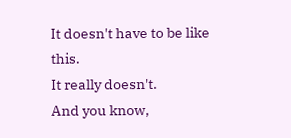It doesn't have to be like this.
It really doesn't.
And you know,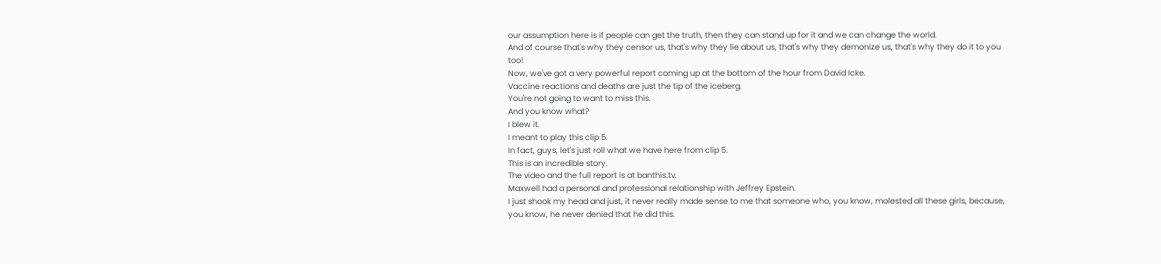our assumption here is if people can get the truth, then they can stand up for it and we can change the world.
And of course that's why they censor us, that's why they lie about us, that's why they demonize us, that's why they do it to you too!
Now, we've got a very powerful report coming up at the bottom of the hour from David Icke.
Vaccine reactions and deaths are just the tip of the iceberg.
You're not going to want to miss this.
And you know what?
I blew it.
I meant to play this clip 5.
In fact, guys, let's just roll what we have here from clip 5.
This is an incredible story.
The video and the full report is at banthis.tv.
Maxwell had a personal and professional relationship with Jeffrey Epstein.
I just shook my head and just, it never really made sense to me that someone who, you know, molested all these girls, because, you know, he never denied that he did this.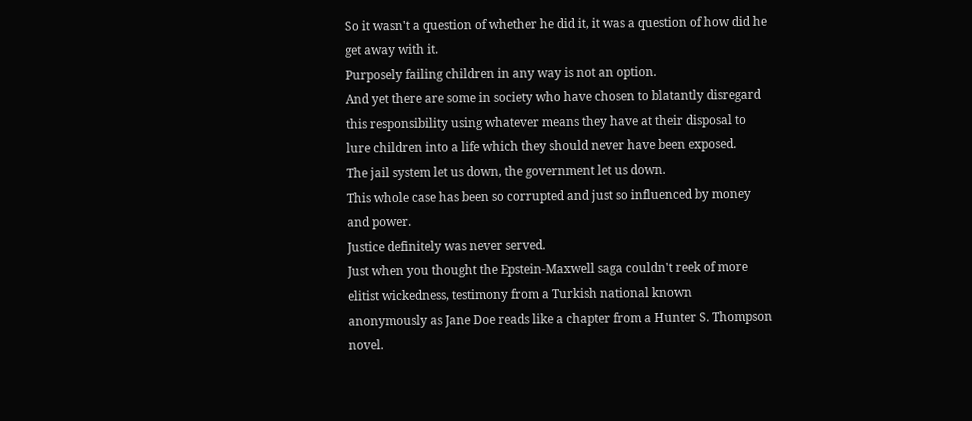So it wasn't a question of whether he did it, it was a question of how did he get away with it.
Purposely failing children in any way is not an option.
And yet there are some in society who have chosen to blatantly disregard this responsibility using whatever means they have at their disposal to lure children into a life which they should never have been exposed.
The jail system let us down, the government let us down.
This whole case has been so corrupted and just so influenced by money and power.
Justice definitely was never served.
Just when you thought the Epstein-Maxwell saga couldn't reek of more elitist wickedness, testimony from a Turkish national known anonymously as Jane Doe reads like a chapter from a Hunter S. Thompson novel.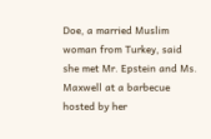Doe, a married Muslim woman from Turkey, said she met Mr. Epstein and Ms.
Maxwell at a barbecue hosted by her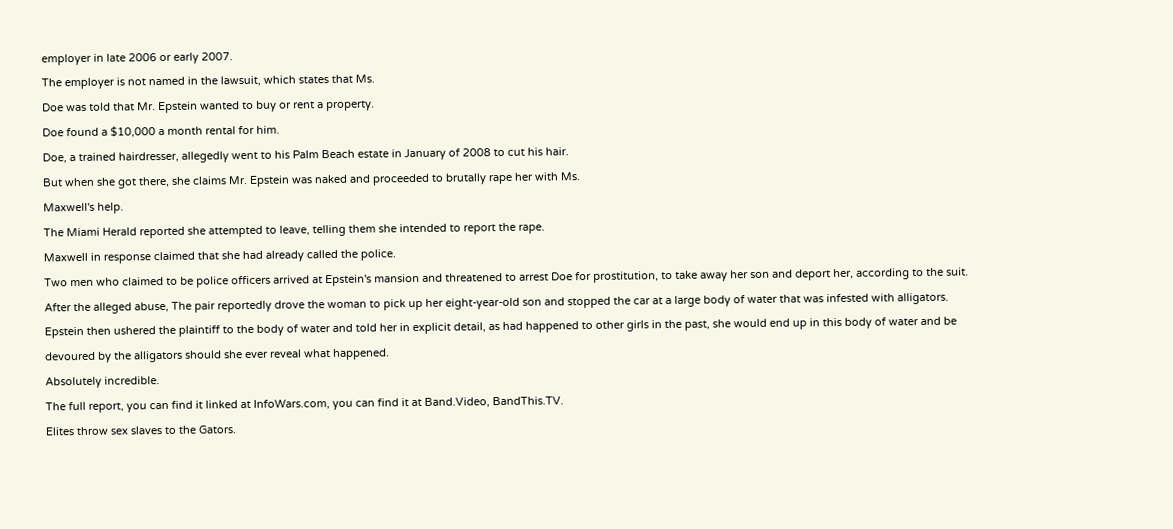employer in late 2006 or early 2007.
The employer is not named in the lawsuit, which states that Ms.
Doe was told that Mr. Epstein wanted to buy or rent a property.
Doe found a $10,000 a month rental for him.
Doe, a trained hairdresser, allegedly went to his Palm Beach estate in January of 2008 to cut his hair.
But when she got there, she claims Mr. Epstein was naked and proceeded to brutally rape her with Ms.
Maxwell's help.
The Miami Herald reported she attempted to leave, telling them she intended to report the rape.
Maxwell in response claimed that she had already called the police.
Two men who claimed to be police officers arrived at Epstein's mansion and threatened to arrest Doe for prostitution, to take away her son and deport her, according to the suit.
After the alleged abuse, The pair reportedly drove the woman to pick up her eight-year-old son and stopped the car at a large body of water that was infested with alligators.
Epstein then ushered the plaintiff to the body of water and told her in explicit detail, as had happened to other girls in the past, she would end up in this body of water and be devoured by the alligators should she ever reveal what happened.
Absolutely incredible.
The full report, you can find it linked at InfoWars.com, you can find it at Band.Video, BandThis.TV.
Elites throw sex slaves to the Gators.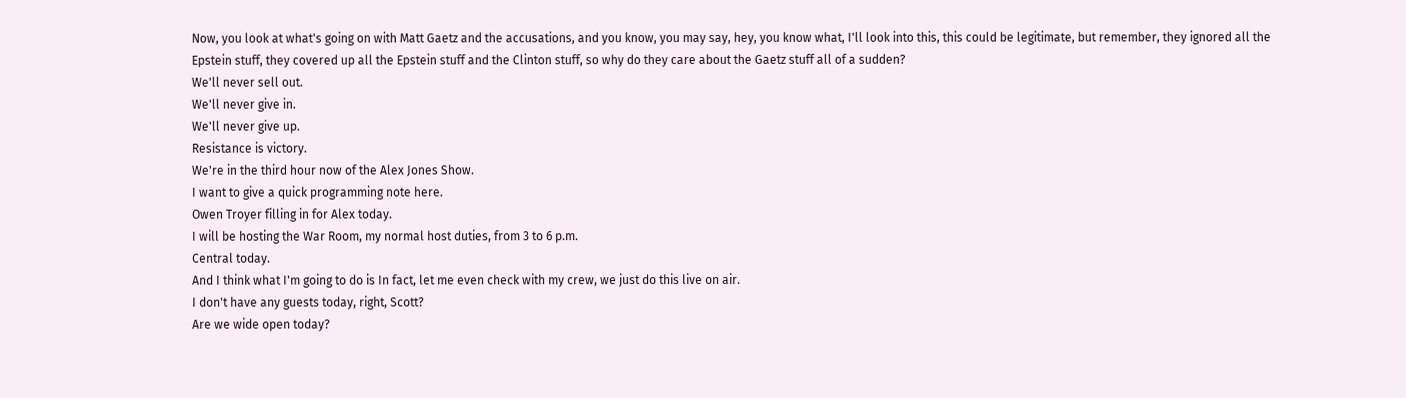Now, you look at what's going on with Matt Gaetz and the accusations, and you know, you may say, hey, you know what, I'll look into this, this could be legitimate, but remember, they ignored all the Epstein stuff, they covered up all the Epstein stuff and the Clinton stuff, so why do they care about the Gaetz stuff all of a sudden?
We'll never sell out.
We'll never give in.
We'll never give up.
Resistance is victory.
We're in the third hour now of the Alex Jones Show.
I want to give a quick programming note here.
Owen Troyer filling in for Alex today.
I will be hosting the War Room, my normal host duties, from 3 to 6 p.m.
Central today.
And I think what I'm going to do is In fact, let me even check with my crew, we just do this live on air.
I don't have any guests today, right, Scott?
Are we wide open today?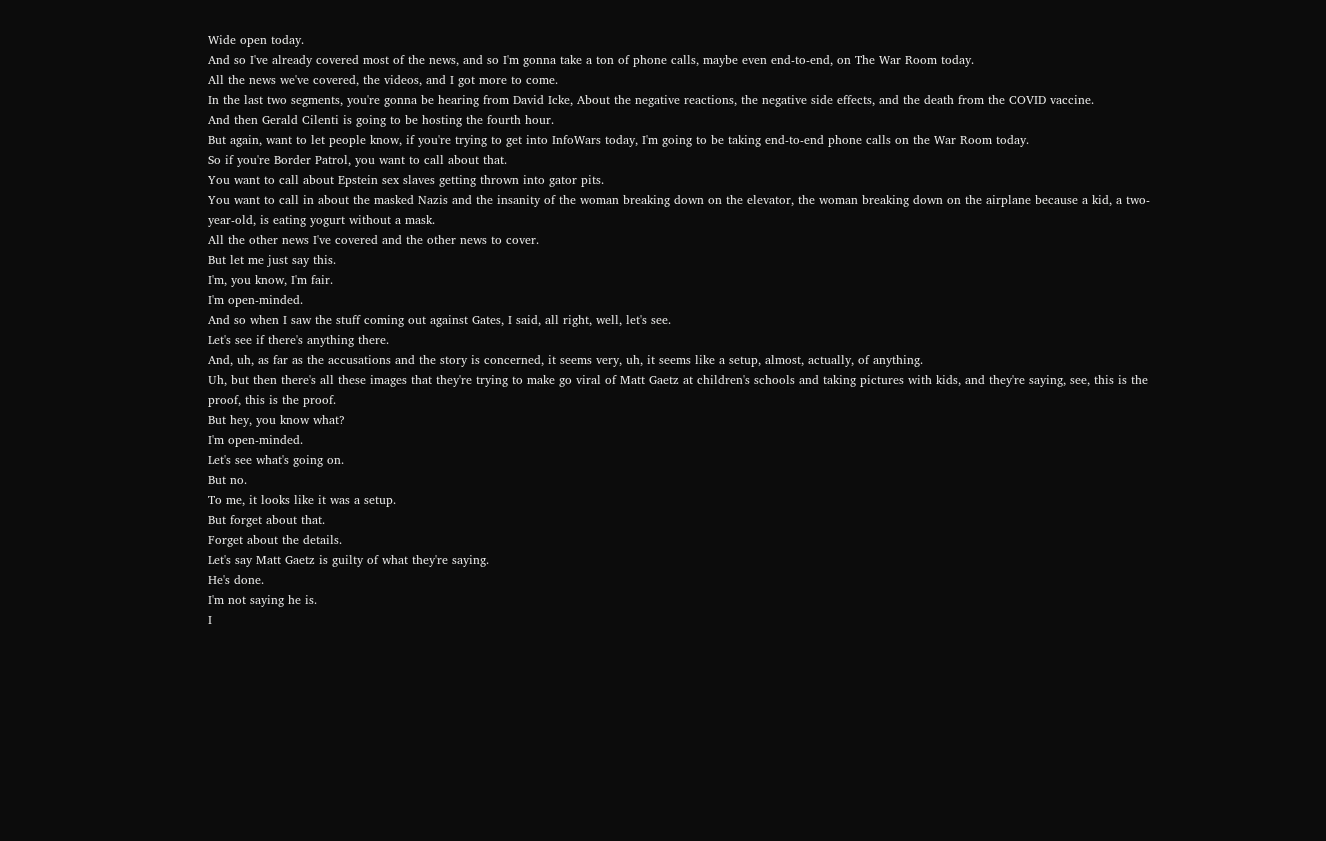Wide open today.
And so I've already covered most of the news, and so I'm gonna take a ton of phone calls, maybe even end-to-end, on The War Room today.
All the news we've covered, the videos, and I got more to come.
In the last two segments, you're gonna be hearing from David Icke, About the negative reactions, the negative side effects, and the death from the COVID vaccine.
And then Gerald Cilenti is going to be hosting the fourth hour.
But again, want to let people know, if you're trying to get into InfoWars today, I'm going to be taking end-to-end phone calls on the War Room today.
So if you're Border Patrol, you want to call about that.
You want to call about Epstein sex slaves getting thrown into gator pits.
You want to call in about the masked Nazis and the insanity of the woman breaking down on the elevator, the woman breaking down on the airplane because a kid, a two-year-old, is eating yogurt without a mask.
All the other news I've covered and the other news to cover.
But let me just say this.
I'm, you know, I'm fair.
I'm open-minded.
And so when I saw the stuff coming out against Gates, I said, all right, well, let's see.
Let's see if there's anything there.
And, uh, as far as the accusations and the story is concerned, it seems very, uh, it seems like a setup, almost, actually, of anything.
Uh, but then there's all these images that they're trying to make go viral of Matt Gaetz at children's schools and taking pictures with kids, and they're saying, see, this is the proof, this is the proof.
But hey, you know what?
I'm open-minded.
Let's see what's going on.
But no.
To me, it looks like it was a setup.
But forget about that.
Forget about the details.
Let's say Matt Gaetz is guilty of what they're saying.
He's done.
I'm not saying he is.
I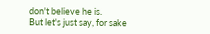don't believe he is.
But let's just say, for sake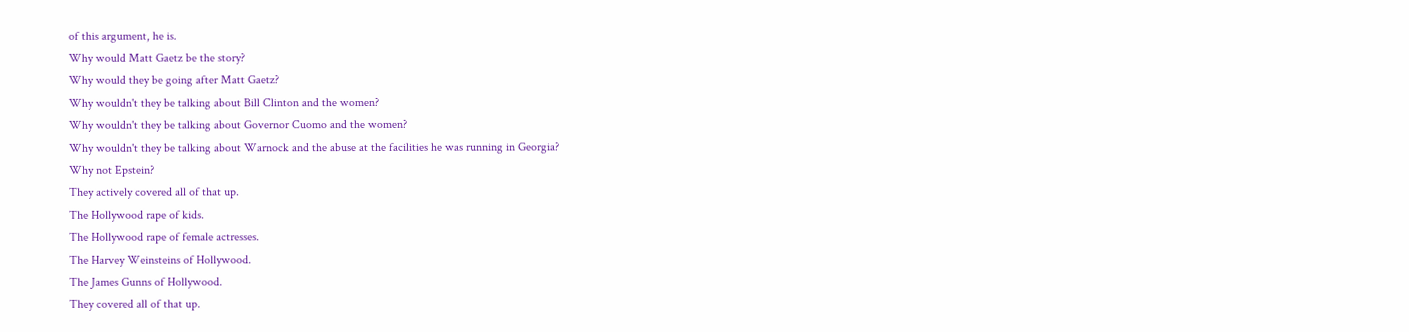of this argument, he is.
Why would Matt Gaetz be the story?
Why would they be going after Matt Gaetz?
Why wouldn't they be talking about Bill Clinton and the women?
Why wouldn't they be talking about Governor Cuomo and the women?
Why wouldn't they be talking about Warnock and the abuse at the facilities he was running in Georgia?
Why not Epstein?
They actively covered all of that up.
The Hollywood rape of kids.
The Hollywood rape of female actresses.
The Harvey Weinsteins of Hollywood.
The James Gunns of Hollywood.
They covered all of that up.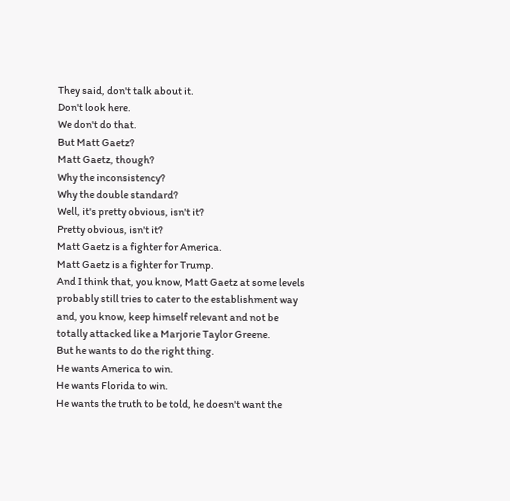They said, don't talk about it.
Don't look here.
We don't do that.
But Matt Gaetz?
Matt Gaetz, though?
Why the inconsistency?
Why the double standard?
Well, it's pretty obvious, isn't it?
Pretty obvious, isn't it?
Matt Gaetz is a fighter for America.
Matt Gaetz is a fighter for Trump.
And I think that, you know, Matt Gaetz at some levels probably still tries to cater to the establishment way and, you know, keep himself relevant and not be totally attacked like a Marjorie Taylor Greene.
But he wants to do the right thing.
He wants America to win.
He wants Florida to win.
He wants the truth to be told, he doesn't want the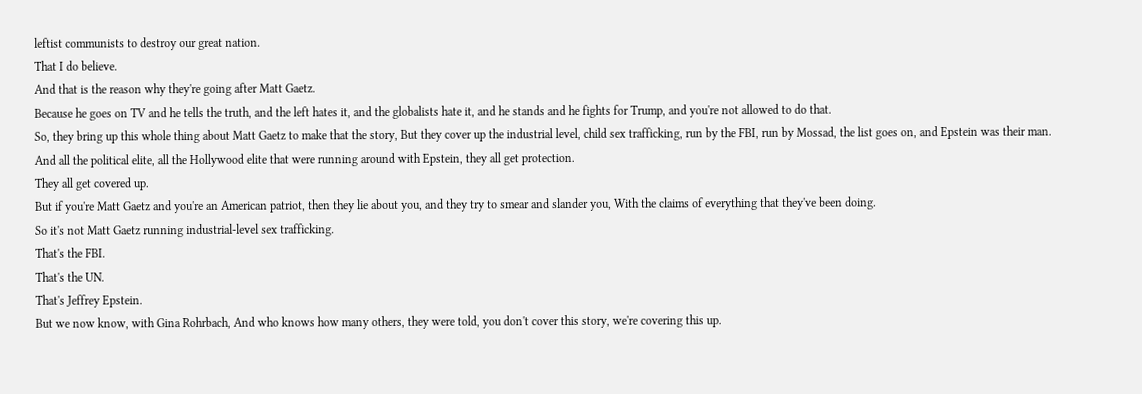leftist communists to destroy our great nation.
That I do believe.
And that is the reason why they're going after Matt Gaetz.
Because he goes on TV and he tells the truth, and the left hates it, and the globalists hate it, and he stands and he fights for Trump, and you're not allowed to do that.
So, they bring up this whole thing about Matt Gaetz to make that the story, But they cover up the industrial level, child sex trafficking, run by the FBI, run by Mossad, the list goes on, and Epstein was their man.
And all the political elite, all the Hollywood elite that were running around with Epstein, they all get protection.
They all get covered up.
But if you're Matt Gaetz and you're an American patriot, then they lie about you, and they try to smear and slander you, With the claims of everything that they've been doing.
So it's not Matt Gaetz running industrial-level sex trafficking.
That's the FBI.
That's the UN.
That's Jeffrey Epstein.
But we now know, with Gina Rohrbach, And who knows how many others, they were told, you don't cover this story, we're covering this up.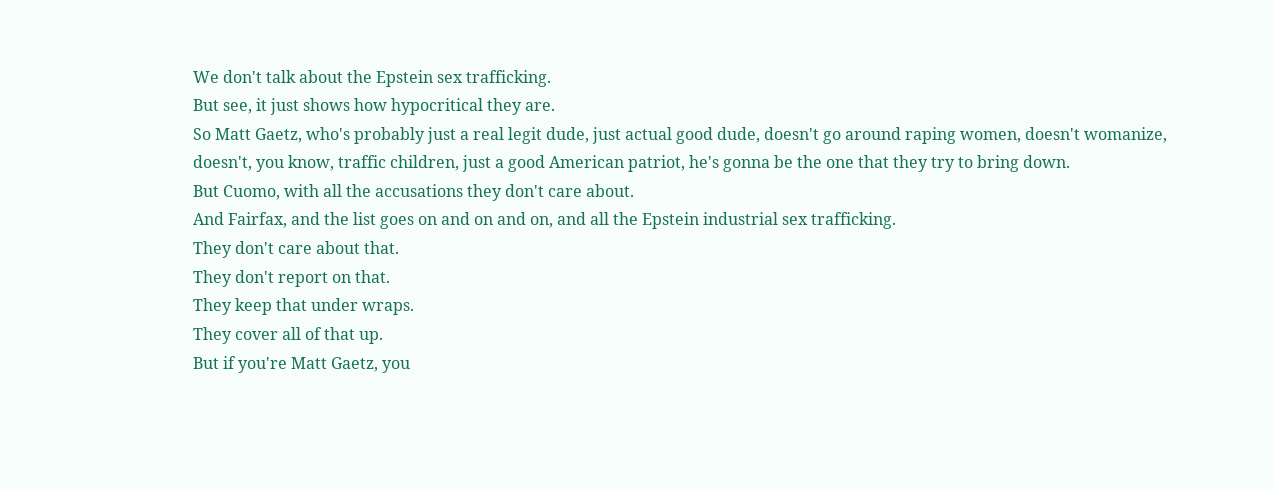We don't talk about the Epstein sex trafficking.
But see, it just shows how hypocritical they are.
So Matt Gaetz, who's probably just a real legit dude, just actual good dude, doesn't go around raping women, doesn't womanize, doesn't, you know, traffic children, just a good American patriot, he's gonna be the one that they try to bring down.
But Cuomo, with all the accusations they don't care about.
And Fairfax, and the list goes on and on and on, and all the Epstein industrial sex trafficking.
They don't care about that.
They don't report on that.
They keep that under wraps.
They cover all of that up.
But if you're Matt Gaetz, you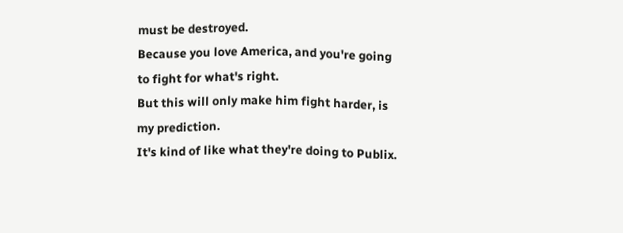must be destroyed.
Because you love America, and you're going to fight for what's right.
But this will only make him fight harder, is my prediction.
It's kind of like what they're doing to Publix.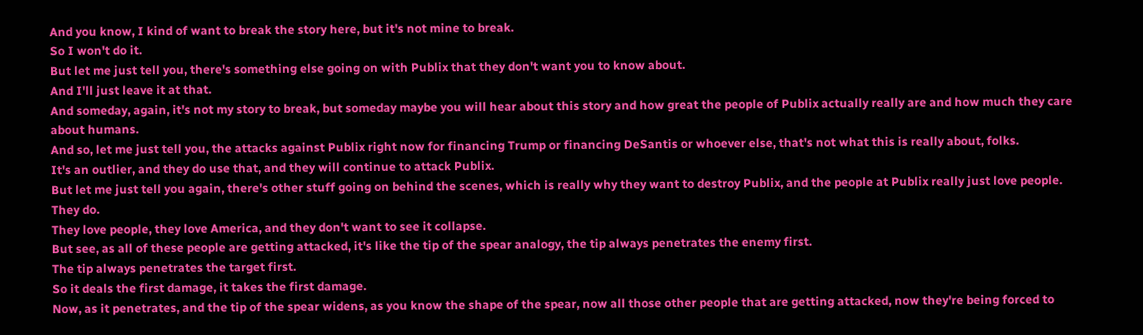And you know, I kind of want to break the story here, but it's not mine to break.
So I won't do it.
But let me just tell you, there's something else going on with Publix that they don't want you to know about.
And I'll just leave it at that.
And someday, again, it's not my story to break, but someday maybe you will hear about this story and how great the people of Publix actually really are and how much they care about humans.
And so, let me just tell you, the attacks against Publix right now for financing Trump or financing DeSantis or whoever else, that's not what this is really about, folks.
It's an outlier, and they do use that, and they will continue to attack Publix.
But let me just tell you again, there's other stuff going on behind the scenes, which is really why they want to destroy Publix, and the people at Publix really just love people.
They do.
They love people, they love America, and they don't want to see it collapse.
But see, as all of these people are getting attacked, it's like the tip of the spear analogy, the tip always penetrates the enemy first.
The tip always penetrates the target first.
So it deals the first damage, it takes the first damage.
Now, as it penetrates, and the tip of the spear widens, as you know the shape of the spear, now all those other people that are getting attacked, now they're being forced to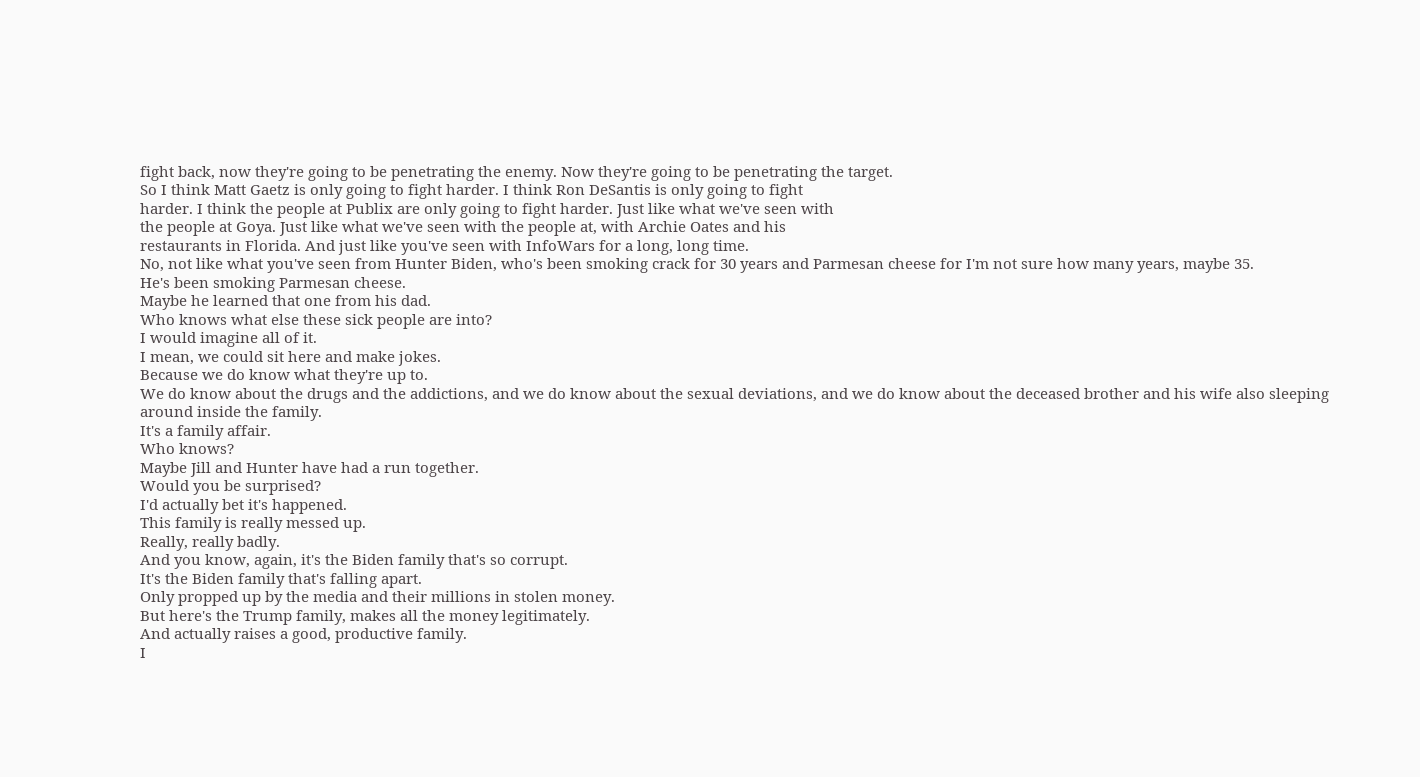fight back, now they're going to be penetrating the enemy. Now they're going to be penetrating the target.
So I think Matt Gaetz is only going to fight harder. I think Ron DeSantis is only going to fight
harder. I think the people at Publix are only going to fight harder. Just like what we've seen with
the people at Goya. Just like what we've seen with the people at, with Archie Oates and his
restaurants in Florida. And just like you've seen with InfoWars for a long, long time.
No, not like what you've seen from Hunter Biden, who's been smoking crack for 30 years and Parmesan cheese for I'm not sure how many years, maybe 35.
He's been smoking Parmesan cheese.
Maybe he learned that one from his dad.
Who knows what else these sick people are into?
I would imagine all of it.
I mean, we could sit here and make jokes.
Because we do know what they're up to.
We do know about the drugs and the addictions, and we do know about the sexual deviations, and we do know about the deceased brother and his wife also sleeping around inside the family.
It's a family affair.
Who knows?
Maybe Jill and Hunter have had a run together.
Would you be surprised?
I'd actually bet it's happened.
This family is really messed up.
Really, really badly.
And you know, again, it's the Biden family that's so corrupt.
It's the Biden family that's falling apart.
Only propped up by the media and their millions in stolen money.
But here's the Trump family, makes all the money legitimately.
And actually raises a good, productive family.
I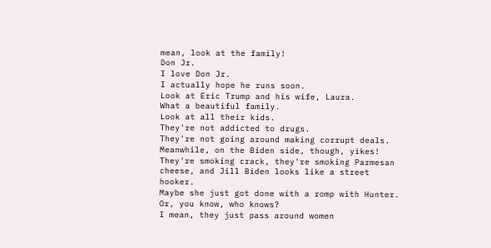mean, look at the family!
Don Jr.
I love Don Jr.
I actually hope he runs soon.
Look at Eric Trump and his wife, Laura.
What a beautiful family.
Look at all their kids.
They're not addicted to drugs.
They're not going around making corrupt deals.
Meanwhile, on the Biden side, though, yikes!
They're smoking crack, they're smoking Parmesan cheese, and Jill Biden looks like a street hooker.
Maybe she just got done with a romp with Hunter.
Or, you know, who knows?
I mean, they just pass around women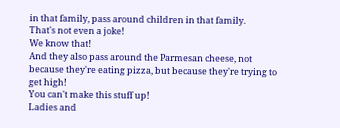in that family, pass around children in that family.
That's not even a joke!
We know that!
And they also pass around the Parmesan cheese, not because they're eating pizza, but because they're trying to get high!
You can't make this stuff up!
Ladies and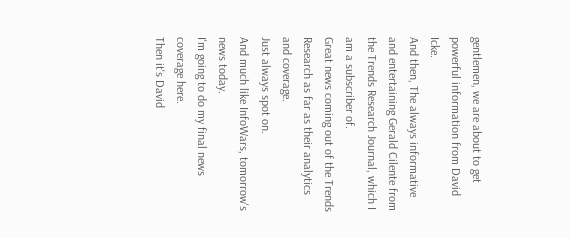gentlemen, we are about to get powerful information from David Icke.
And then, The always informative and entertaining Gerald Cilente from the Trends Research Journal, which I am a subscriber of.
Great news coming out of the Trends Research as far as their analytics and coverage.
Just always spot on.
And much like InfoWars, tomorrow's news today.
I'm going to do my final news coverage here.
Then it's David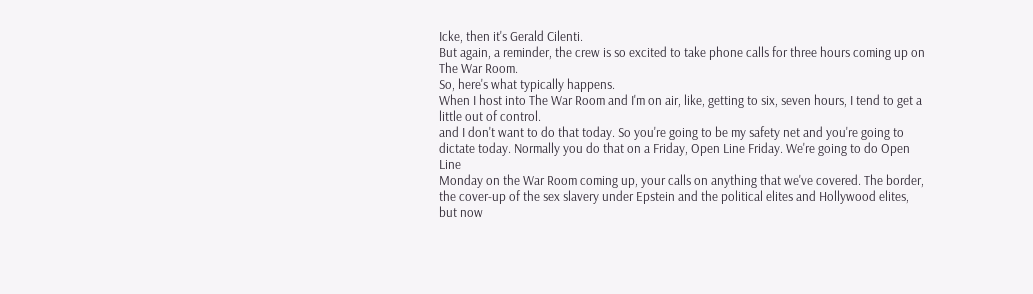Icke, then it's Gerald Cilenti.
But again, a reminder, the crew is so excited to take phone calls for three hours coming up on The War Room.
So, here's what typically happens.
When I host into The War Room and I'm on air, like, getting to six, seven hours, I tend to get a little out of control.
and I don't want to do that today. So you're going to be my safety net and you're going to
dictate today. Normally you do that on a Friday, Open Line Friday. We're going to do Open Line
Monday on the War Room coming up, your calls on anything that we've covered. The border,
the cover-up of the sex slavery under Epstein and the political elites and Hollywood elites,
but now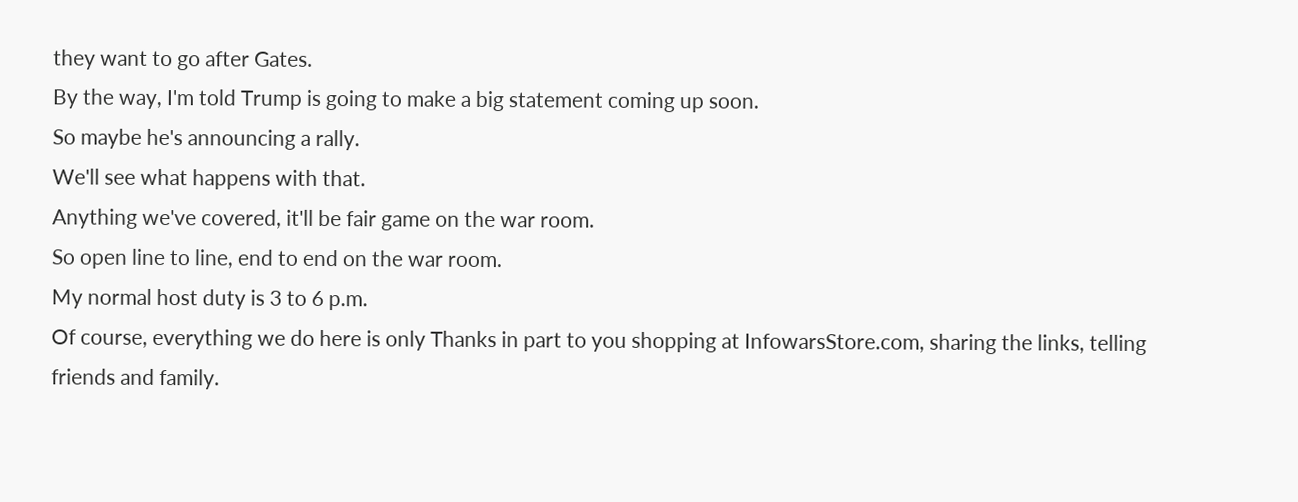they want to go after Gates.
By the way, I'm told Trump is going to make a big statement coming up soon.
So maybe he's announcing a rally.
We'll see what happens with that.
Anything we've covered, it'll be fair game on the war room.
So open line to line, end to end on the war room.
My normal host duty is 3 to 6 p.m.
Of course, everything we do here is only Thanks in part to you shopping at InfowarsStore.com, sharing the links, telling friends and family.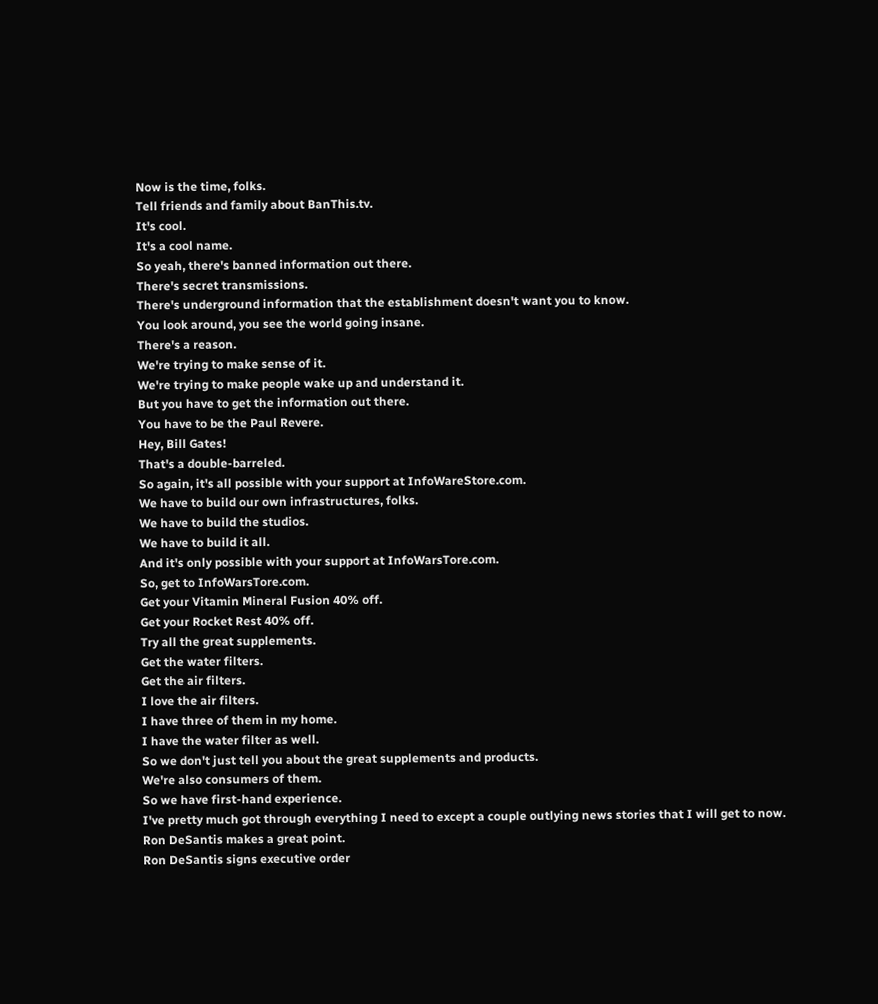Now is the time, folks.
Tell friends and family about BanThis.tv.
It's cool.
It's a cool name.
So yeah, there's banned information out there.
There's secret transmissions.
There's underground information that the establishment doesn't want you to know.
You look around, you see the world going insane.
There's a reason.
We're trying to make sense of it.
We're trying to make people wake up and understand it.
But you have to get the information out there.
You have to be the Paul Revere.
Hey, Bill Gates!
That's a double-barreled.
So again, it's all possible with your support at InfoWareStore.com.
We have to build our own infrastructures, folks.
We have to build the studios.
We have to build it all.
And it's only possible with your support at InfoWarsTore.com.
So, get to InfoWarsTore.com.
Get your Vitamin Mineral Fusion 40% off.
Get your Rocket Rest 40% off.
Try all the great supplements.
Get the water filters.
Get the air filters.
I love the air filters.
I have three of them in my home.
I have the water filter as well.
So we don't just tell you about the great supplements and products.
We're also consumers of them.
So we have first-hand experience.
I've pretty much got through everything I need to except a couple outlying news stories that I will get to now.
Ron DeSantis makes a great point.
Ron DeSantis signs executive order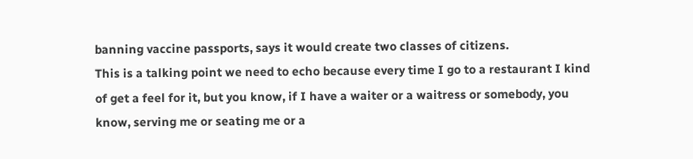banning vaccine passports, says it would create two classes of citizens.
This is a talking point we need to echo because every time I go to a restaurant I kind of get a feel for it, but you know, if I have a waiter or a waitress or somebody, you know, serving me or seating me or a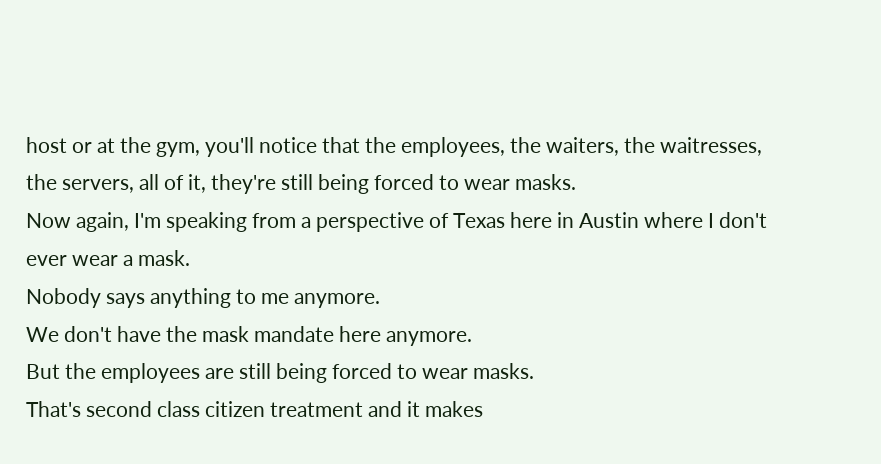host or at the gym, you'll notice that the employees, the waiters, the waitresses, the servers, all of it, they're still being forced to wear masks.
Now again, I'm speaking from a perspective of Texas here in Austin where I don't ever wear a mask.
Nobody says anything to me anymore.
We don't have the mask mandate here anymore.
But the employees are still being forced to wear masks.
That's second class citizen treatment and it makes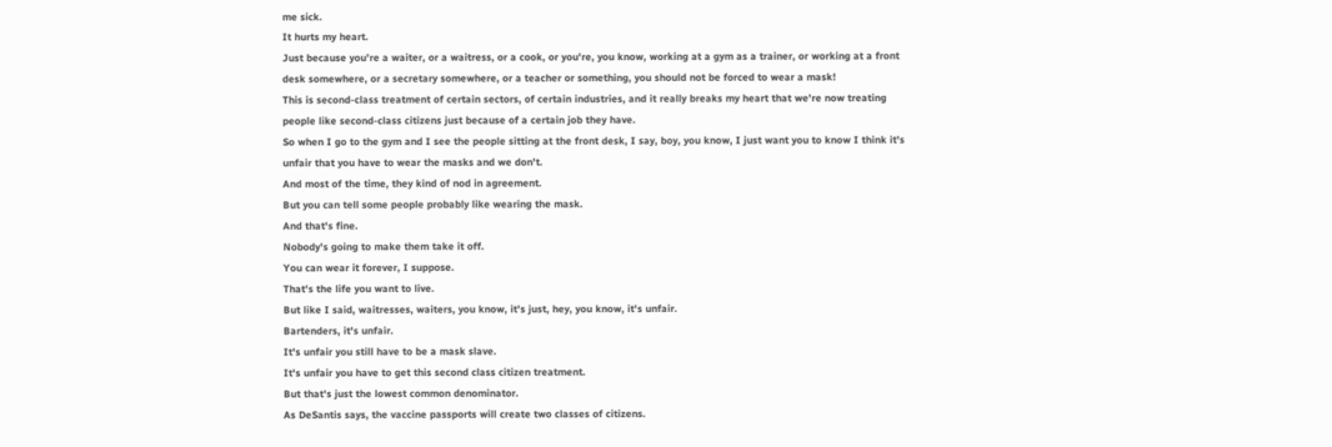me sick.
It hurts my heart.
Just because you're a waiter, or a waitress, or a cook, or you're, you know, working at a gym as a trainer, or working at a front desk somewhere, or a secretary somewhere, or a teacher or something, you should not be forced to wear a mask!
This is second-class treatment of certain sectors, of certain industries, and it really breaks my heart that we're now treating people like second-class citizens just because of a certain job they have.
So when I go to the gym and I see the people sitting at the front desk, I say, boy, you know, I just want you to know I think it's unfair that you have to wear the masks and we don't.
And most of the time, they kind of nod in agreement.
But you can tell some people probably like wearing the mask.
And that's fine.
Nobody's going to make them take it off.
You can wear it forever, I suppose.
That's the life you want to live.
But like I said, waitresses, waiters, you know, it's just, hey, you know, it's unfair.
Bartenders, it's unfair.
It's unfair you still have to be a mask slave.
It's unfair you have to get this second class citizen treatment.
But that's just the lowest common denominator.
As DeSantis says, the vaccine passports will create two classes of citizens.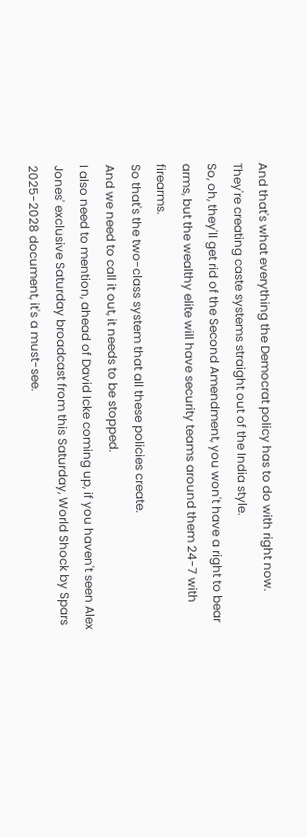And that's what everything the Democrat policy has to do with right now.
They're creating caste systems straight out of the India style.
So, oh, they'll get rid of the Second Amendment, you won't have a right to bear arms, but the wealthy elite will have security teams around them 24-7 with firearms.
So that's the two-class system that all these policies create.
And we need to call it out, it needs to be stopped.
I also need to mention, ahead of David Icke coming up, if you haven't seen Alex Jones' exclusive Saturday broadcast from this Saturday, World Shock by Spars 2025-2028 document, it's a must-see.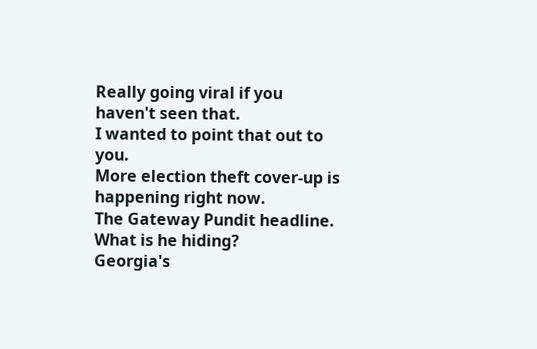Really going viral if you haven't seen that.
I wanted to point that out to you.
More election theft cover-up is happening right now.
The Gateway Pundit headline.
What is he hiding?
Georgia's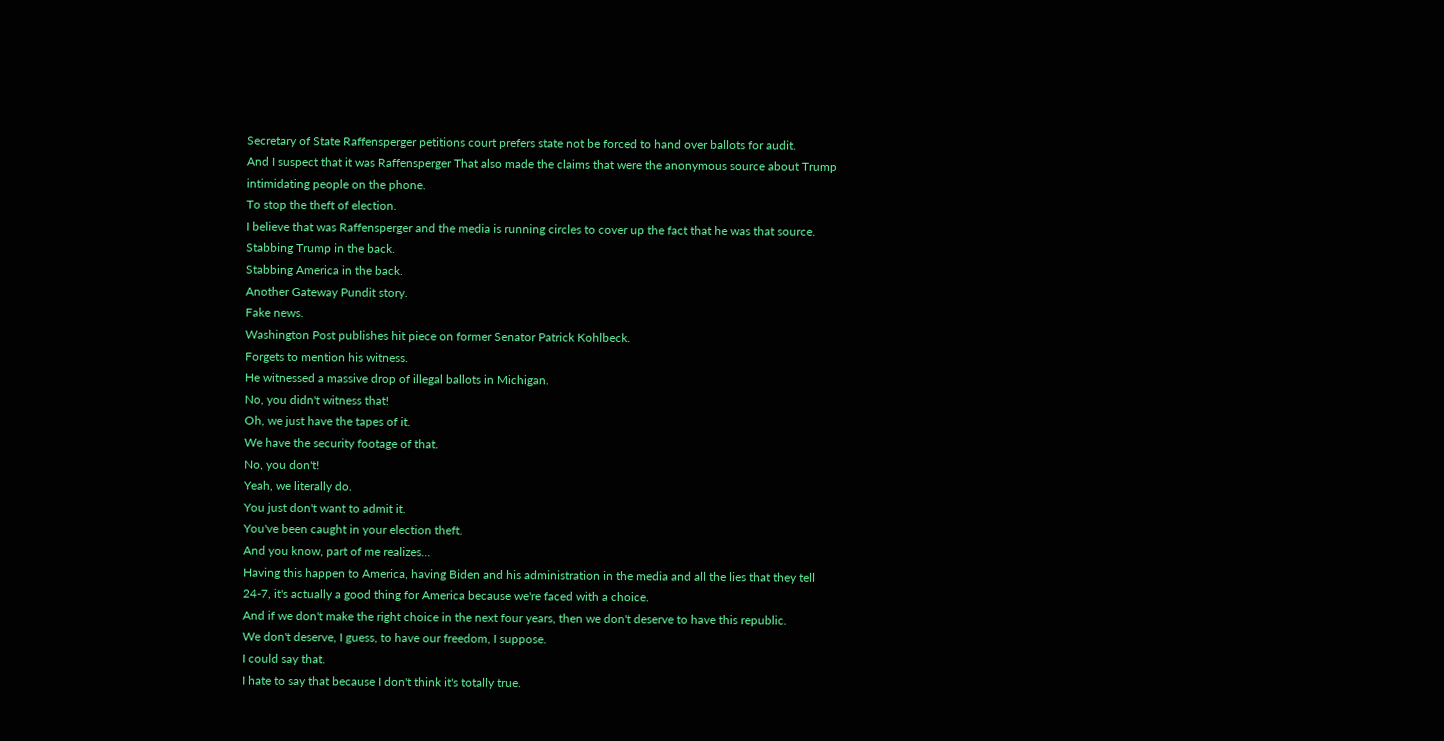Secretary of State Raffensperger petitions court prefers state not be forced to hand over ballots for audit.
And I suspect that it was Raffensperger That also made the claims that were the anonymous source about Trump intimidating people on the phone.
To stop the theft of election.
I believe that was Raffensperger and the media is running circles to cover up the fact that he was that source.
Stabbing Trump in the back.
Stabbing America in the back.
Another Gateway Pundit story.
Fake news.
Washington Post publishes hit piece on former Senator Patrick Kohlbeck.
Forgets to mention his witness.
He witnessed a massive drop of illegal ballots in Michigan.
No, you didn't witness that!
Oh, we just have the tapes of it.
We have the security footage of that.
No, you don't!
Yeah, we literally do.
You just don't want to admit it.
You've been caught in your election theft.
And you know, part of me realizes...
Having this happen to America, having Biden and his administration in the media and all the lies that they tell 24-7, it's actually a good thing for America because we're faced with a choice.
And if we don't make the right choice in the next four years, then we don't deserve to have this republic.
We don't deserve, I guess, to have our freedom, I suppose.
I could say that.
I hate to say that because I don't think it's totally true.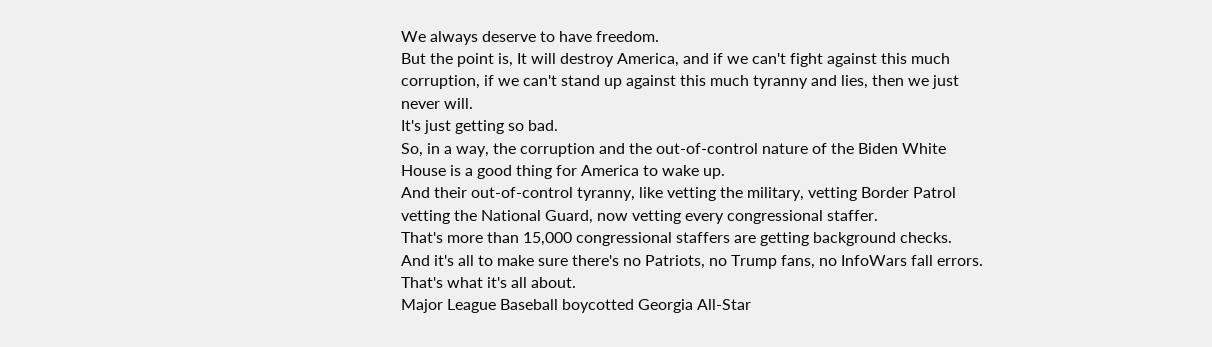We always deserve to have freedom.
But the point is, It will destroy America, and if we can't fight against this much corruption, if we can't stand up against this much tyranny and lies, then we just never will.
It's just getting so bad.
So, in a way, the corruption and the out-of-control nature of the Biden White House is a good thing for America to wake up.
And their out-of-control tyranny, like vetting the military, vetting Border Patrol vetting the National Guard, now vetting every congressional staffer.
That's more than 15,000 congressional staffers are getting background checks.
And it's all to make sure there's no Patriots, no Trump fans, no InfoWars fall errors.
That's what it's all about.
Major League Baseball boycotted Georgia All-Star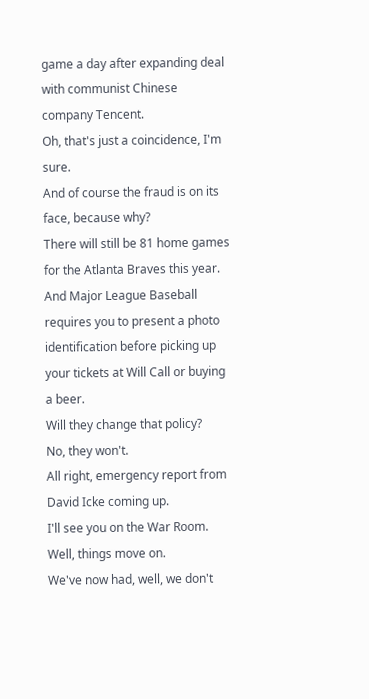game a day after expanding deal with communist Chinese company Tencent.
Oh, that's just a coincidence, I'm sure.
And of course the fraud is on its face, because why?
There will still be 81 home games for the Atlanta Braves this year.
And Major League Baseball requires you to present a photo identification before picking up your tickets at Will Call or buying a beer.
Will they change that policy?
No, they won't.
All right, emergency report from David Icke coming up.
I'll see you on the War Room.
Well, things move on.
We've now had, well, we don't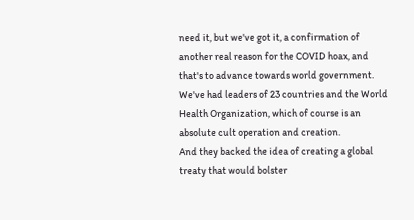need it, but we've got it, a confirmation of another real reason for the COVID hoax, and that's to advance towards world government.
We've had leaders of 23 countries and the World Health Organization, which of course is an absolute cult operation and creation.
And they backed the idea of creating a global treaty that would bolster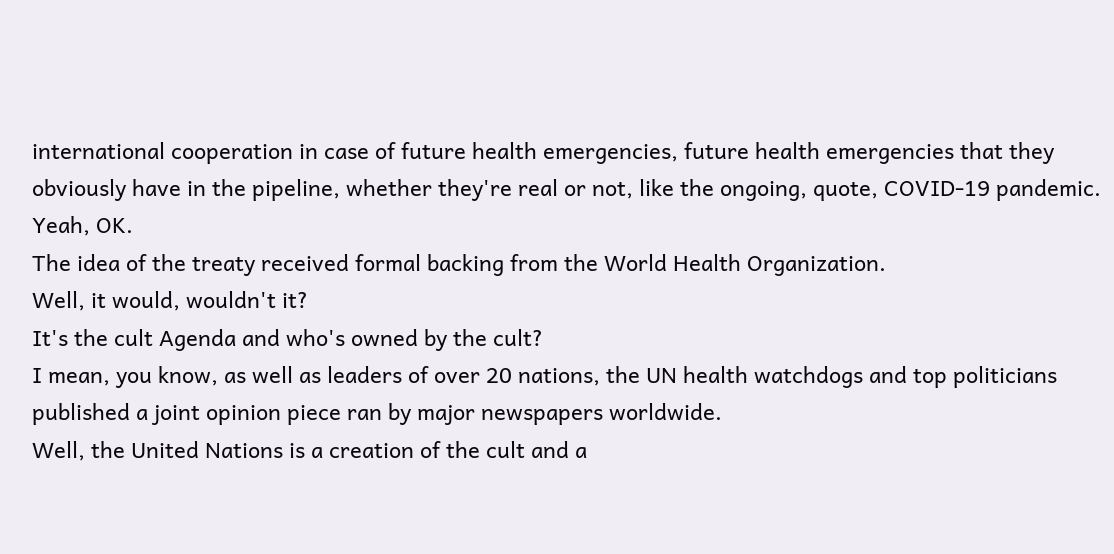international cooperation in case of future health emergencies, future health emergencies that they obviously have in the pipeline, whether they're real or not, like the ongoing, quote, COVID-19 pandemic.
Yeah, OK.
The idea of the treaty received formal backing from the World Health Organization.
Well, it would, wouldn't it?
It's the cult Agenda and who's owned by the cult?
I mean, you know, as well as leaders of over 20 nations, the UN health watchdogs and top politicians published a joint opinion piece ran by major newspapers worldwide.
Well, the United Nations is a creation of the cult and a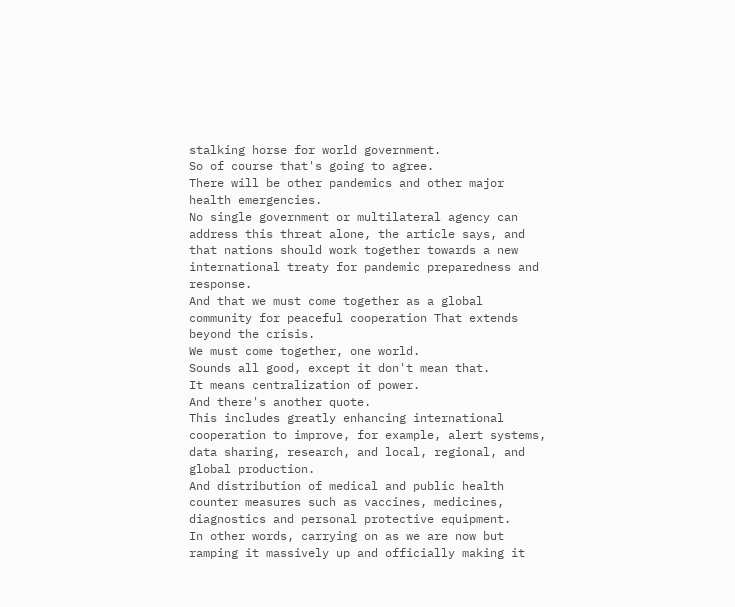stalking horse for world government.
So of course that's going to agree.
There will be other pandemics and other major health emergencies.
No single government or multilateral agency can address this threat alone, the article says, and that nations should work together towards a new international treaty for pandemic preparedness and response.
And that we must come together as a global community for peaceful cooperation That extends beyond the crisis.
We must come together, one world.
Sounds all good, except it don't mean that.
It means centralization of power.
And there's another quote.
This includes greatly enhancing international cooperation to improve, for example, alert systems, data sharing, research, and local, regional, and global production.
And distribution of medical and public health counter measures such as vaccines, medicines, diagnostics and personal protective equipment.
In other words, carrying on as we are now but ramping it massively up and officially making it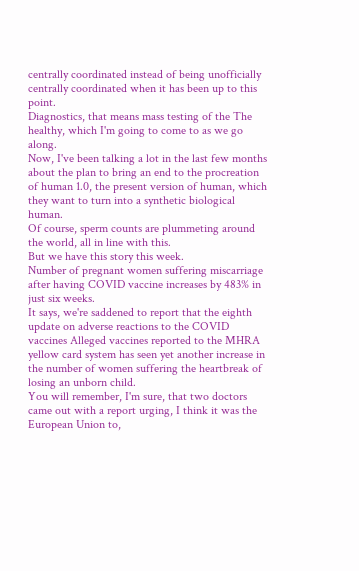centrally coordinated instead of being unofficially centrally coordinated when it has been up to this point.
Diagnostics, that means mass testing of the The healthy, which I'm going to come to as we go along.
Now, I've been talking a lot in the last few months about the plan to bring an end to the procreation of human 1.0, the present version of human, which they want to turn into a synthetic biological human.
Of course, sperm counts are plummeting around the world, all in line with this.
But we have this story this week.
Number of pregnant women suffering miscarriage after having COVID vaccine increases by 483% in just six weeks.
It says, we're saddened to report that the eighth update on adverse reactions to the COVID vaccines Alleged vaccines reported to the MHRA yellow card system has seen yet another increase in the number of women suffering the heartbreak of losing an unborn child.
You will remember, I'm sure, that two doctors came out with a report urging, I think it was the European Union to,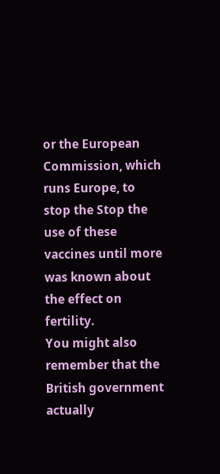or the European Commission, which runs Europe, to stop the Stop the use of these vaccines until more was known about the effect on fertility.
You might also remember that the British government actually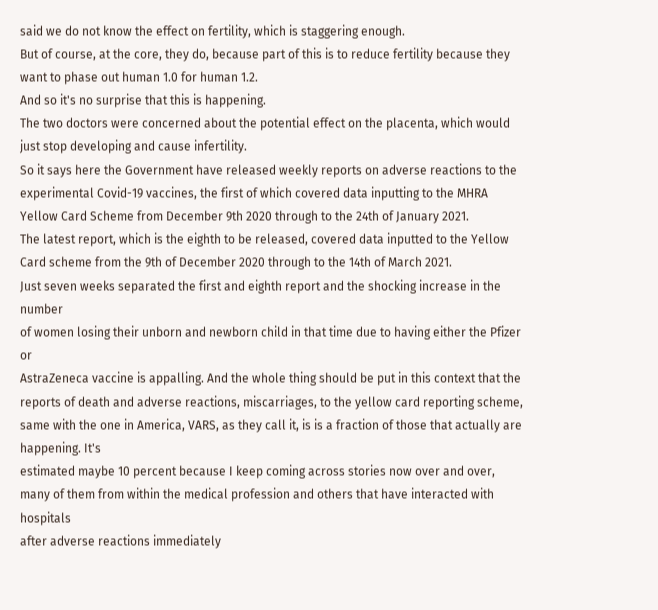said we do not know the effect on fertility, which is staggering enough.
But of course, at the core, they do, because part of this is to reduce fertility because they want to phase out human 1.0 for human 1.2.
And so it's no surprise that this is happening.
The two doctors were concerned about the potential effect on the placenta, which would just stop developing and cause infertility.
So it says here the Government have released weekly reports on adverse reactions to the experimental Covid-19 vaccines, the first of which covered data inputting to the MHRA Yellow Card Scheme from December 9th 2020 through to the 24th of January 2021.
The latest report, which is the eighth to be released, covered data inputted to the Yellow Card scheme from the 9th of December 2020 through to the 14th of March 2021.
Just seven weeks separated the first and eighth report and the shocking increase in the number
of women losing their unborn and newborn child in that time due to having either the Pfizer or
AstraZeneca vaccine is appalling. And the whole thing should be put in this context that the
reports of death and adverse reactions, miscarriages, to the yellow card reporting scheme,
same with the one in America, VARS, as they call it, is is a fraction of those that actually are happening. It's
estimated maybe 10 percent because I keep coming across stories now over and over,
many of them from within the medical profession and others that have interacted with hospitals
after adverse reactions immediately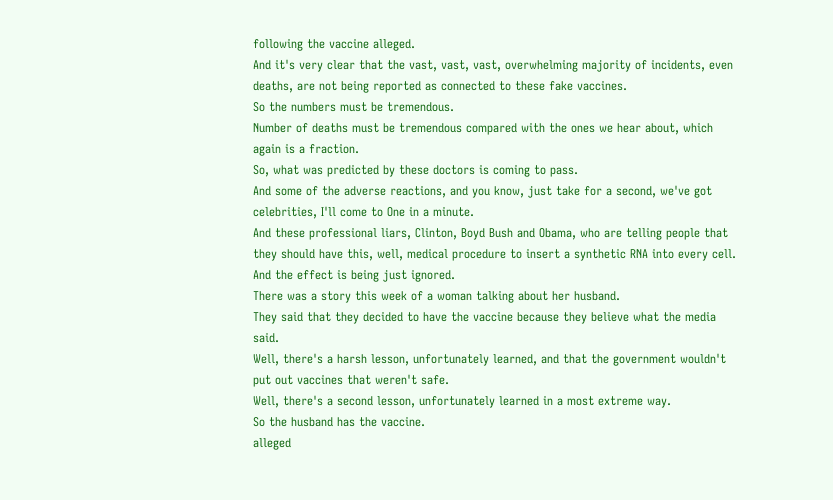following the vaccine alleged.
And it's very clear that the vast, vast, vast, overwhelming majority of incidents, even deaths, are not being reported as connected to these fake vaccines.
So the numbers must be tremendous.
Number of deaths must be tremendous compared with the ones we hear about, which again is a fraction.
So, what was predicted by these doctors is coming to pass.
And some of the adverse reactions, and you know, just take for a second, we've got celebrities, I'll come to One in a minute.
And these professional liars, Clinton, Boyd Bush and Obama, who are telling people that they should have this, well, medical procedure to insert a synthetic RNA into every cell.
And the effect is being just ignored.
There was a story this week of a woman talking about her husband.
They said that they decided to have the vaccine because they believe what the media said.
Well, there's a harsh lesson, unfortunately learned, and that the government wouldn't put out vaccines that weren't safe.
Well, there's a second lesson, unfortunately learned in a most extreme way.
So the husband has the vaccine.
alleged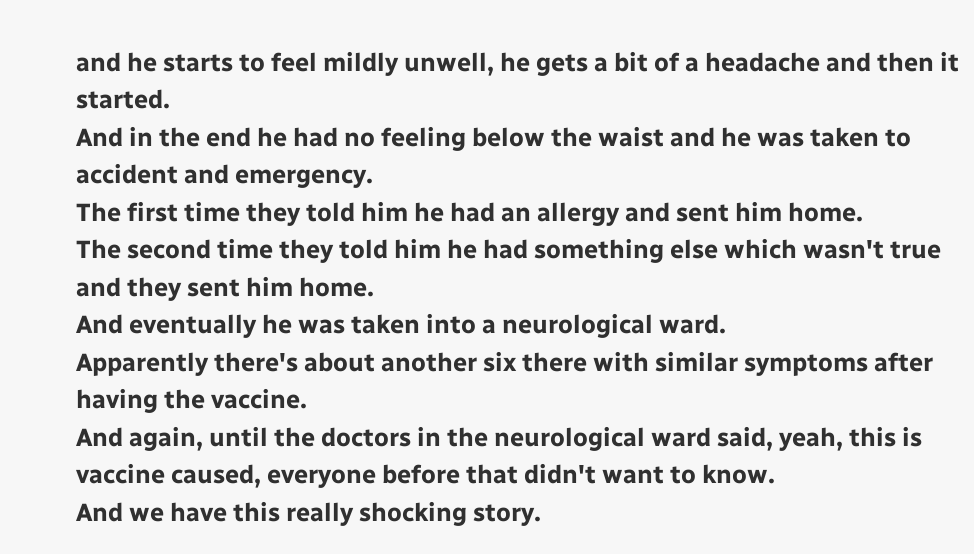and he starts to feel mildly unwell, he gets a bit of a headache and then it started.
And in the end he had no feeling below the waist and he was taken to accident and emergency.
The first time they told him he had an allergy and sent him home.
The second time they told him he had something else which wasn't true and they sent him home.
And eventually he was taken into a neurological ward.
Apparently there's about another six there with similar symptoms after having the vaccine.
And again, until the doctors in the neurological ward said, yeah, this is vaccine caused, everyone before that didn't want to know.
And we have this really shocking story.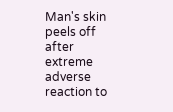Man's skin peels off after extreme adverse reaction to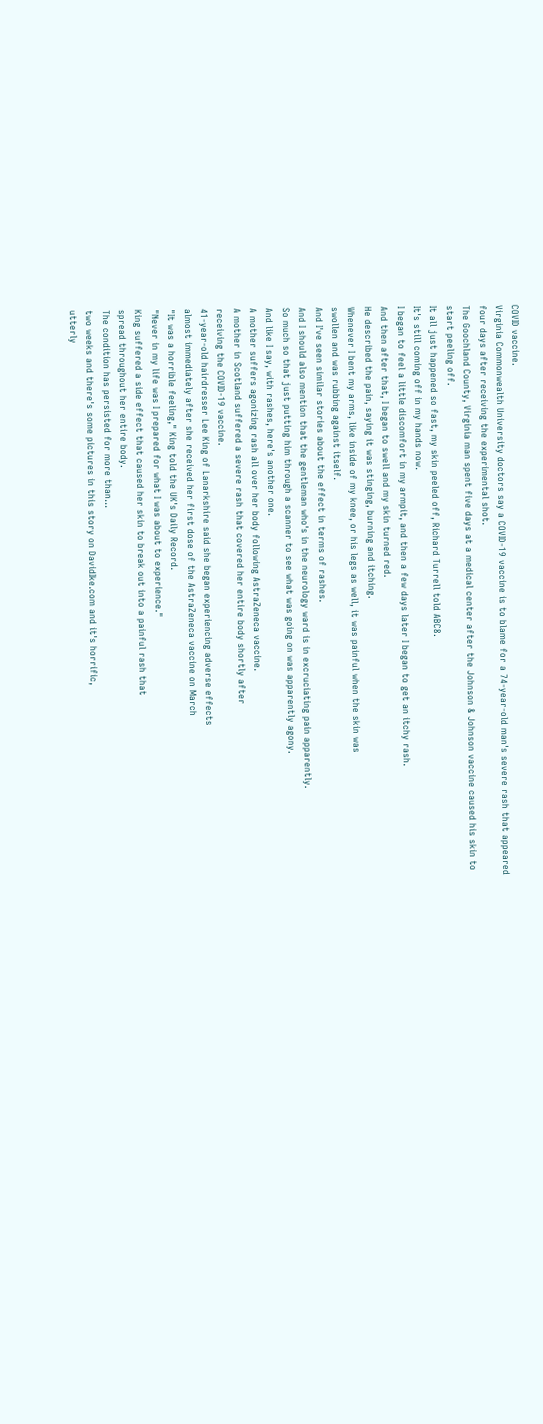COVID vaccine.
Virginia Commonwealth University doctors say a COVID-19 vaccine is to blame for a 74-year-old man's severe rash that appeared four days after receiving the experimental shot.
The Goochland County, Virginia man spent five days at a medical center after the Johnson & Johnson vaccine caused his skin to start peeling off.
It all just happened so fast, my skin peeled off, Richard Turrell told ABC8.
It's still coming off in my hands now.
I began to feel a little discomfort in my armpit, and then a few days later I began to get an itchy rash.
And then after that, I began to swell and my skin turned red.
He described the pain, saying it was stinging, burning and itching.
Whenever I bent my arms, like inside of my knee, or his legs as well, it was painful when the skin was
swollen and was rubbing against itself.
And I've seen similar stories about the effect in terms of rashes.
And I should also mention that the gentleman who's in the neurology ward is in excruciating pain apparently.
So much so that just putting him through a scanner to see what was going on was apparently agony.
And like I say, with rashes, here's another one.
A mother suffers agonizing rash all over her body following AstraZeneca vaccine.
A mother in Scotland suffered a severe rash that covered her entire body shortly after
receiving the COVID-19 vaccine.
41-year-old hairdresser Lee King of Lanarkshire said she began experiencing adverse effects
almost immediately after she received her first dose of the AstraZeneca vaccine on March
"It was a horrible feeling," King told the UK's Daily Record.
"Never in my life was I prepared for what I was about to experience."
King suffered a side effect that caused her skin to break out into a painful rash that
spread throughout her entire body.
The condition has persisted for more than...
two weeks and there's some pictures in this story on DavidIke.com and it's horrific,
utterly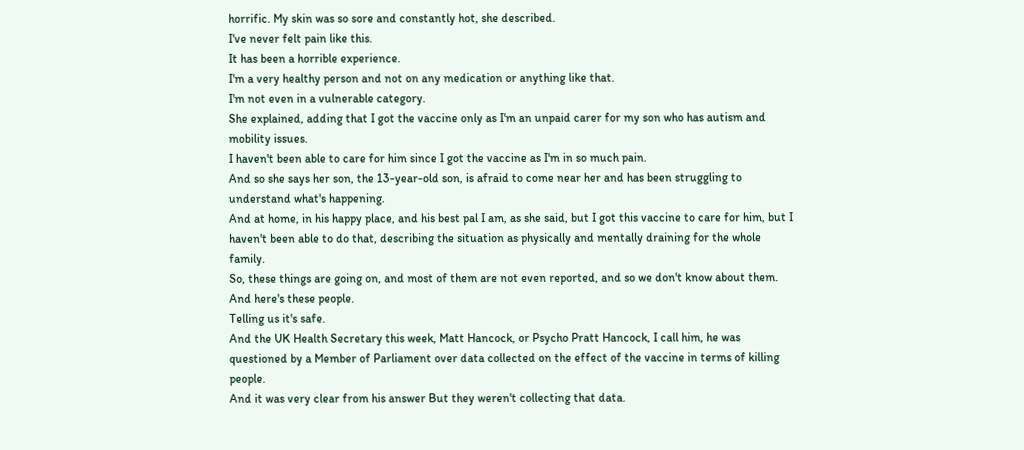horrific. My skin was so sore and constantly hot, she described.
I've never felt pain like this.
It has been a horrible experience.
I'm a very healthy person and not on any medication or anything like that.
I'm not even in a vulnerable category.
She explained, adding that I got the vaccine only as I'm an unpaid carer for my son who has autism and mobility issues.
I haven't been able to care for him since I got the vaccine as I'm in so much pain.
And so she says her son, the 13-year-old son, is afraid to come near her and has been struggling to understand what's happening.
And at home, in his happy place, and his best pal I am, as she said, but I got this vaccine to care for him, but I haven't been able to do that, describing the situation as physically and mentally draining for the whole family.
So, these things are going on, and most of them are not even reported, and so we don't know about them.
And here's these people.
Telling us it's safe.
And the UK Health Secretary this week, Matt Hancock, or Psycho Pratt Hancock, I call him, he was questioned by a Member of Parliament over data collected on the effect of the vaccine in terms of killing people.
And it was very clear from his answer But they weren't collecting that data.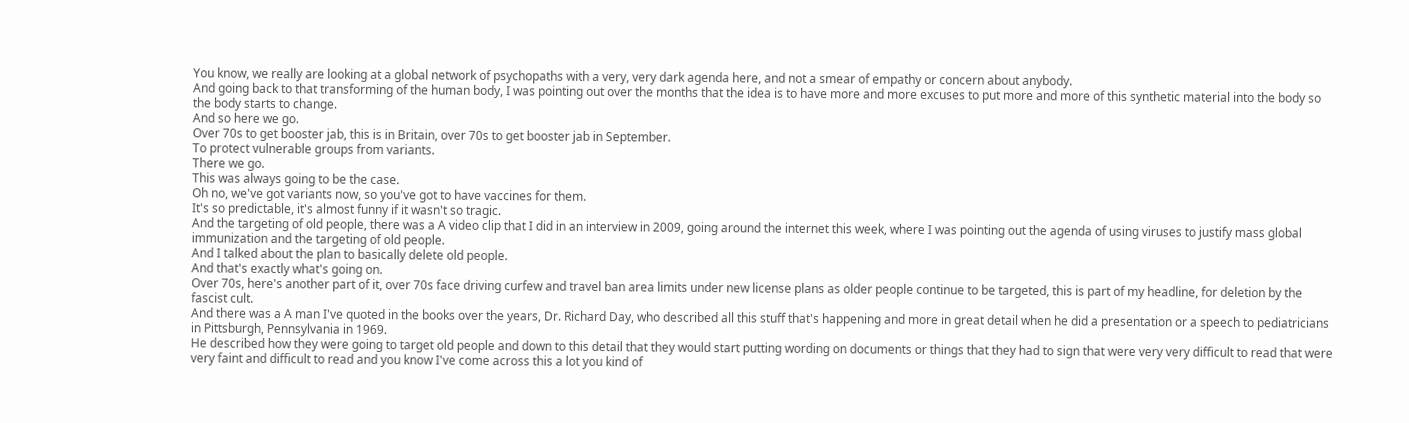You know, we really are looking at a global network of psychopaths with a very, very dark agenda here, and not a smear of empathy or concern about anybody.
And going back to that transforming of the human body, I was pointing out over the months that the idea is to have more and more excuses to put more and more of this synthetic material into the body so the body starts to change.
And so here we go.
Over 70s to get booster jab, this is in Britain, over 70s to get booster jab in September.
To protect vulnerable groups from variants.
There we go.
This was always going to be the case.
Oh no, we've got variants now, so you've got to have vaccines for them.
It's so predictable, it's almost funny if it wasn't so tragic.
And the targeting of old people, there was a A video clip that I did in an interview in 2009, going around the internet this week, where I was pointing out the agenda of using viruses to justify mass global immunization and the targeting of old people.
And I talked about the plan to basically delete old people.
And that's exactly what's going on.
Over 70s, here's another part of it, over 70s face driving curfew and travel ban area limits under new license plans as older people continue to be targeted, this is part of my headline, for deletion by the fascist cult.
And there was a A man I've quoted in the books over the years, Dr. Richard Day, who described all this stuff that's happening and more in great detail when he did a presentation or a speech to pediatricians in Pittsburgh, Pennsylvania in 1969.
He described how they were going to target old people and down to this detail that they would start putting wording on documents or things that they had to sign that were very very difficult to read that were very faint and difficult to read and you know I've come across this a lot you kind of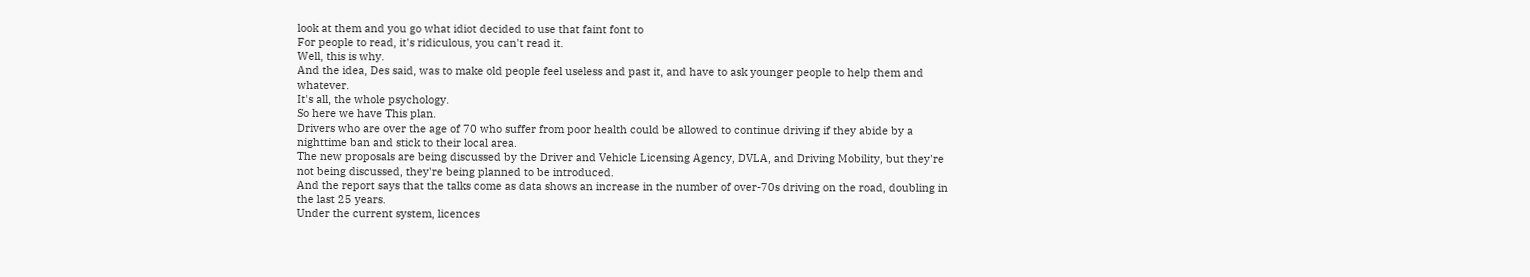look at them and you go what idiot decided to use that faint font to
For people to read, it's ridiculous, you can't read it.
Well, this is why.
And the idea, Des said, was to make old people feel useless and past it, and have to ask younger people to help them and whatever.
It's all, the whole psychology.
So here we have This plan.
Drivers who are over the age of 70 who suffer from poor health could be allowed to continue driving if they abide by a nighttime ban and stick to their local area.
The new proposals are being discussed by the Driver and Vehicle Licensing Agency, DVLA, and Driving Mobility, but they're not being discussed, they're being planned to be introduced.
And the report says that the talks come as data shows an increase in the number of over-70s driving on the road, doubling in the last 25 years.
Under the current system, licences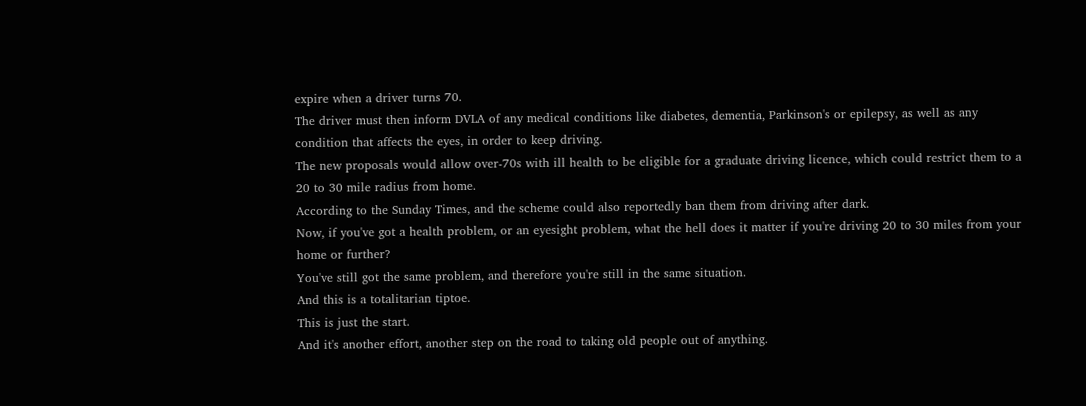expire when a driver turns 70.
The driver must then inform DVLA of any medical conditions like diabetes, dementia, Parkinson's or epilepsy, as well as any condition that affects the eyes, in order to keep driving.
The new proposals would allow over-70s with ill health to be eligible for a graduate driving licence, which could restrict them to a 20 to 30 mile radius from home.
According to the Sunday Times, and the scheme could also reportedly ban them from driving after dark.
Now, if you've got a health problem, or an eyesight problem, what the hell does it matter if you're driving 20 to 30 miles from your home or further?
You've still got the same problem, and therefore you're still in the same situation.
And this is a totalitarian tiptoe.
This is just the start.
And it's another effort, another step on the road to taking old people out of anything.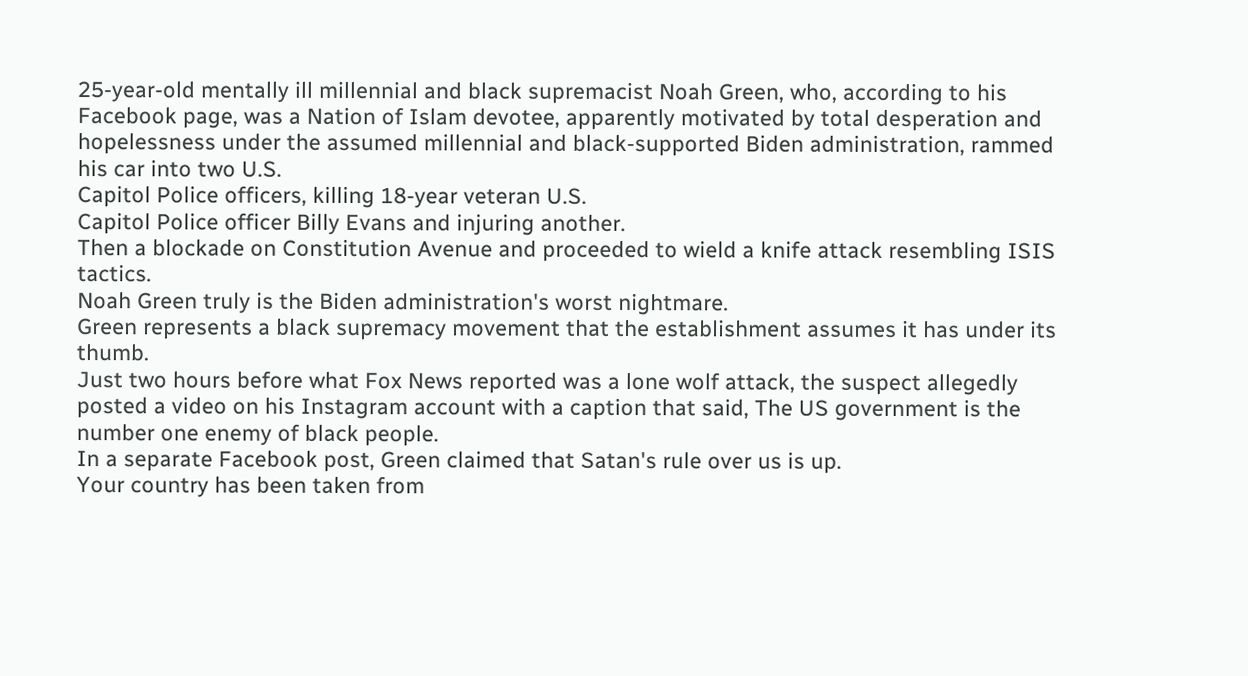25-year-old mentally ill millennial and black supremacist Noah Green, who, according to his Facebook page, was a Nation of Islam devotee, apparently motivated by total desperation and hopelessness under the assumed millennial and black-supported Biden administration, rammed his car into two U.S.
Capitol Police officers, killing 18-year veteran U.S.
Capitol Police officer Billy Evans and injuring another.
Then a blockade on Constitution Avenue and proceeded to wield a knife attack resembling ISIS tactics.
Noah Green truly is the Biden administration's worst nightmare.
Green represents a black supremacy movement that the establishment assumes it has under its thumb.
Just two hours before what Fox News reported was a lone wolf attack, the suspect allegedly posted a video on his Instagram account with a caption that said, The US government is the number one enemy of black people.
In a separate Facebook post, Green claimed that Satan's rule over us is up.
Your country has been taken from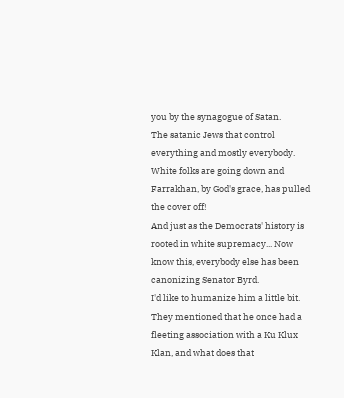you by the synagogue of Satan.
The satanic Jews that control everything and mostly everybody.
White folks are going down and Farrakhan, by God's grace, has pulled the cover off!
And just as the Democrats' history is rooted in white supremacy... Now know this, everybody else has been canonizing Senator Byrd.
I'd like to humanize him a little bit.
They mentioned that he once had a fleeting association with a Ku Klux Klan, and what does that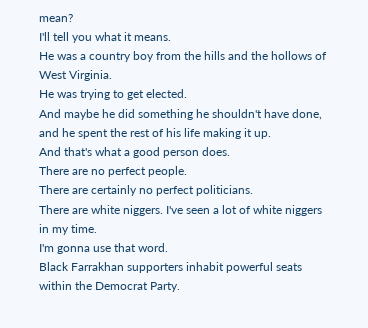mean?
I'll tell you what it means.
He was a country boy from the hills and the hollows of West Virginia.
He was trying to get elected.
And maybe he did something he shouldn't have done, and he spent the rest of his life making it up.
And that's what a good person does.
There are no perfect people.
There are certainly no perfect politicians.
There are white niggers. I've seen a lot of white niggers in my time.
I'm gonna use that word.
Black Farrakhan supporters inhabit powerful seats within the Democrat Party.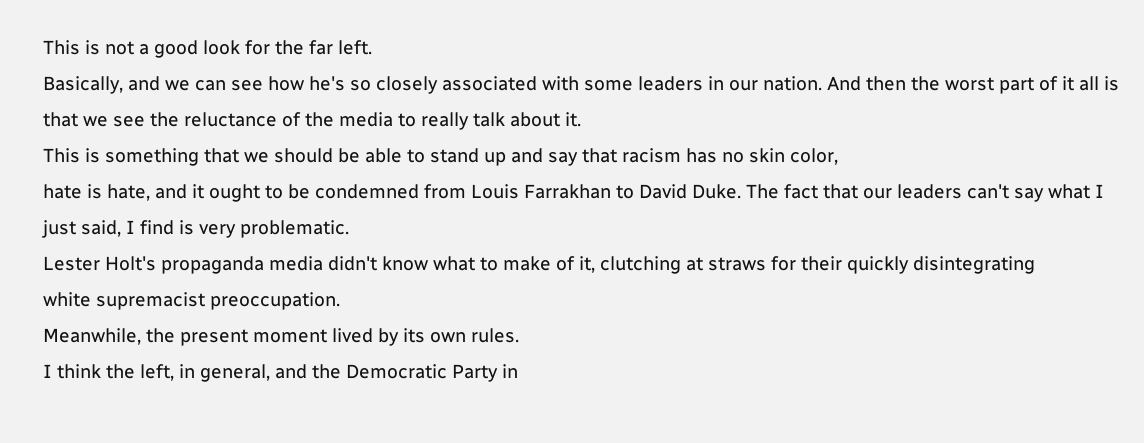This is not a good look for the far left.
Basically, and we can see how he's so closely associated with some leaders in our nation. And then the worst part of it all is
that we see the reluctance of the media to really talk about it.
This is something that we should be able to stand up and say that racism has no skin color,
hate is hate, and it ought to be condemned from Louis Farrakhan to David Duke. The fact that our leaders can't say what I
just said, I find is very problematic.
Lester Holt's propaganda media didn't know what to make of it, clutching at straws for their quickly disintegrating
white supremacist preoccupation.
Meanwhile, the present moment lived by its own rules.
I think the left, in general, and the Democratic Party in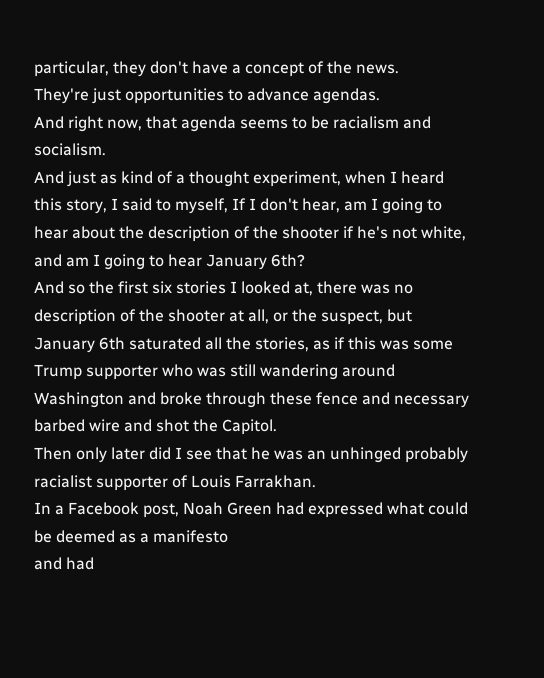particular, they don't have a concept of the news.
They're just opportunities to advance agendas.
And right now, that agenda seems to be racialism and socialism.
And just as kind of a thought experiment, when I heard this story, I said to myself, If I don't hear, am I going to hear about the description of the shooter if he's not white, and am I going to hear January 6th?
And so the first six stories I looked at, there was no description of the shooter at all, or the suspect, but January 6th saturated all the stories, as if this was some Trump supporter who was still wandering around Washington and broke through these fence and necessary barbed wire and shot the Capitol.
Then only later did I see that he was an unhinged probably racialist supporter of Louis Farrakhan.
In a Facebook post, Noah Green had expressed what could be deemed as a manifesto
and had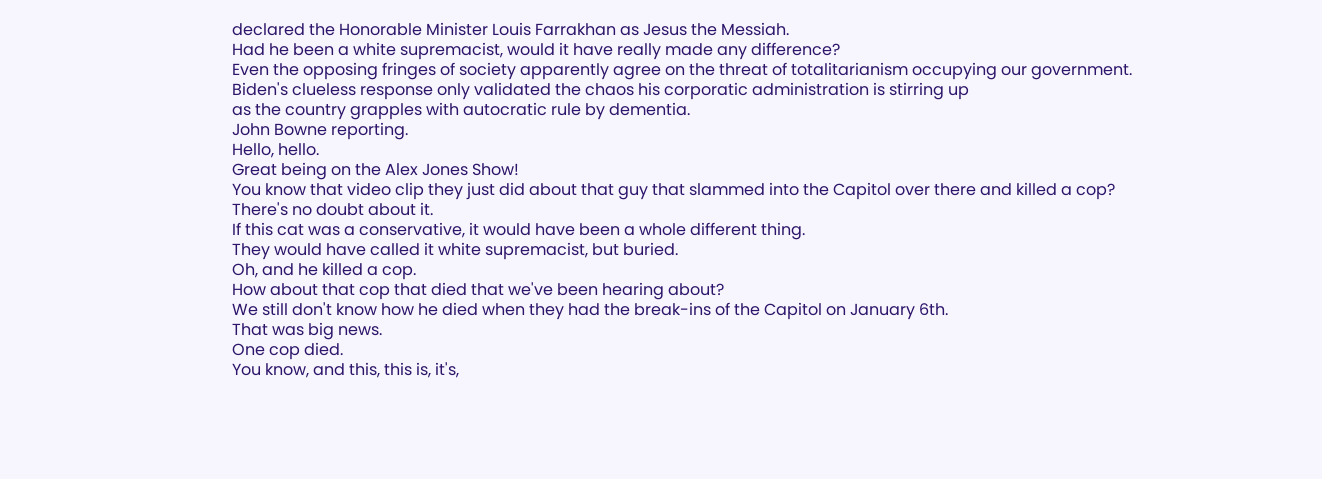declared the Honorable Minister Louis Farrakhan as Jesus the Messiah.
Had he been a white supremacist, would it have really made any difference?
Even the opposing fringes of society apparently agree on the threat of totalitarianism occupying our government.
Biden's clueless response only validated the chaos his corporatic administration is stirring up
as the country grapples with autocratic rule by dementia.
John Bowne reporting.
Hello, hello.
Great being on the Alex Jones Show!
You know that video clip they just did about that guy that slammed into the Capitol over there and killed a cop?
There's no doubt about it.
If this cat was a conservative, it would have been a whole different thing.
They would have called it white supremacist, but buried.
Oh, and he killed a cop.
How about that cop that died that we've been hearing about?
We still don't know how he died when they had the break-ins of the Capitol on January 6th.
That was big news.
One cop died.
You know, and this, this is, it's,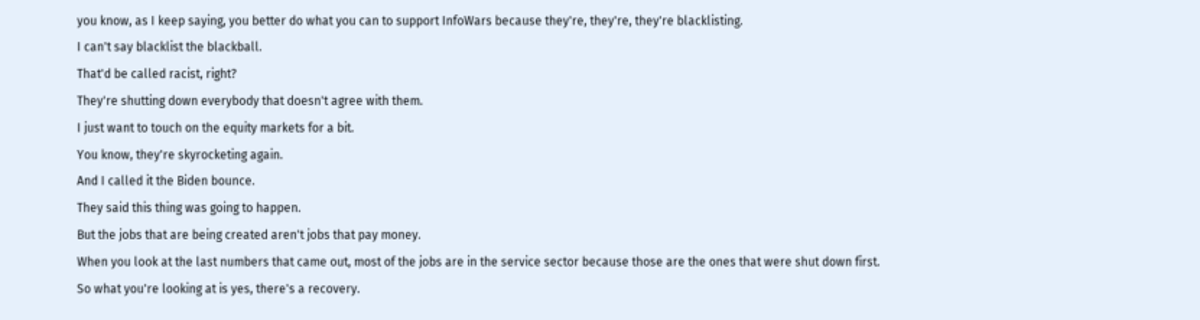you know, as I keep saying, you better do what you can to support InfoWars because they're, they're, they're blacklisting.
I can't say blacklist the blackball.
That'd be called racist, right?
They're shutting down everybody that doesn't agree with them.
I just want to touch on the equity markets for a bit.
You know, they're skyrocketing again.
And I called it the Biden bounce.
They said this thing was going to happen.
But the jobs that are being created aren't jobs that pay money.
When you look at the last numbers that came out, most of the jobs are in the service sector because those are the ones that were shut down first.
So what you're looking at is yes, there's a recovery.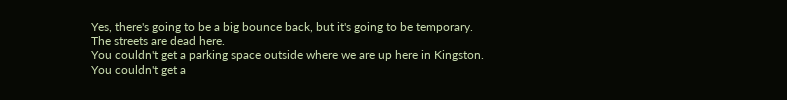Yes, there's going to be a big bounce back, but it's going to be temporary.
The streets are dead here.
You couldn't get a parking space outside where we are up here in Kingston.
You couldn't get a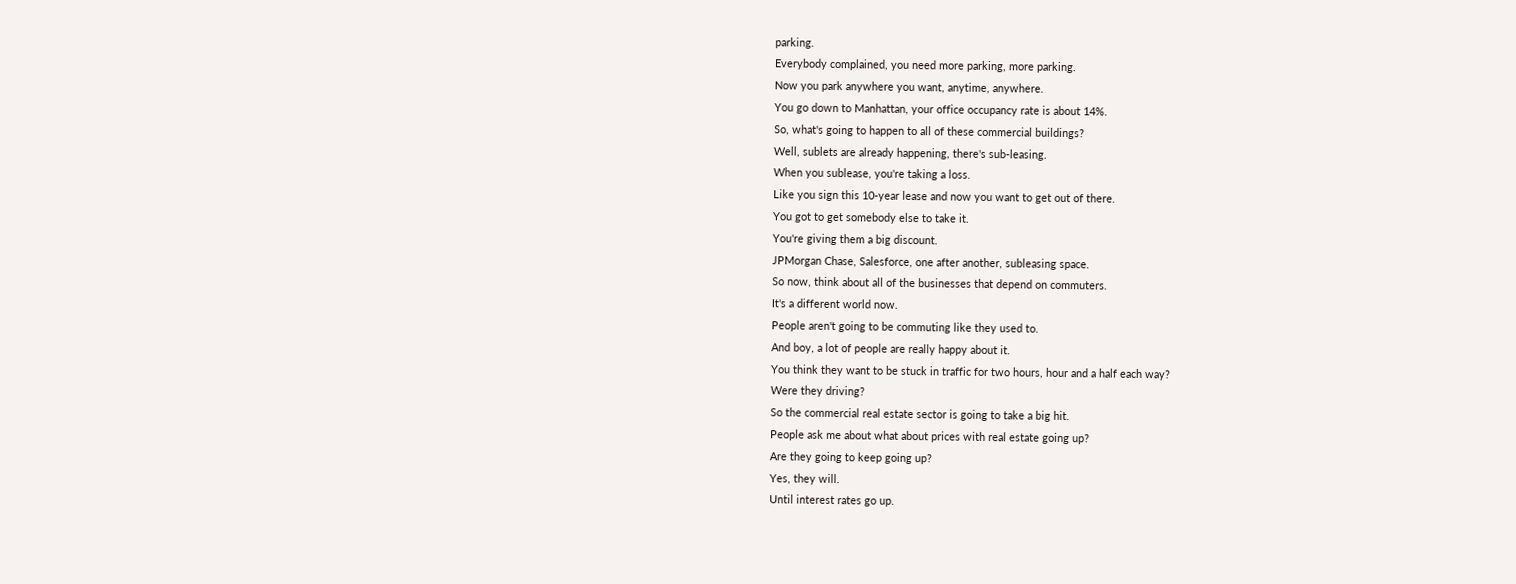parking.
Everybody complained, you need more parking, more parking.
Now you park anywhere you want, anytime, anywhere.
You go down to Manhattan, your office occupancy rate is about 14%.
So, what's going to happen to all of these commercial buildings?
Well, sublets are already happening, there's sub-leasing.
When you sublease, you're taking a loss.
Like you sign this 10-year lease and now you want to get out of there.
You got to get somebody else to take it.
You're giving them a big discount.
JPMorgan Chase, Salesforce, one after another, subleasing space.
So now, think about all of the businesses that depend on commuters.
It's a different world now.
People aren't going to be commuting like they used to.
And boy, a lot of people are really happy about it.
You think they want to be stuck in traffic for two hours, hour and a half each way?
Were they driving?
So the commercial real estate sector is going to take a big hit.
People ask me about what about prices with real estate going up?
Are they going to keep going up?
Yes, they will.
Until interest rates go up.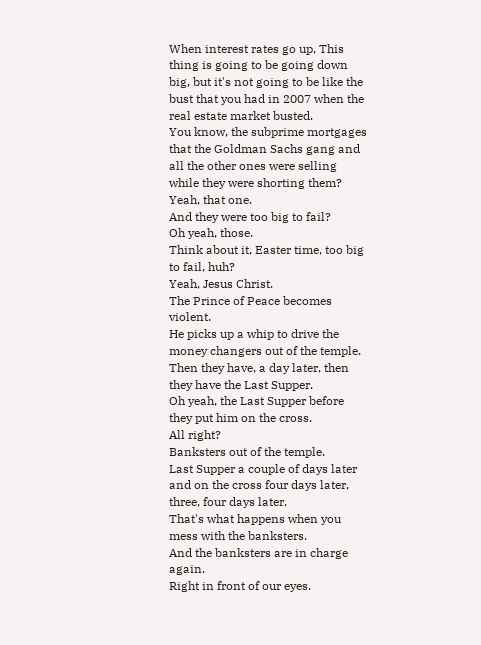When interest rates go up, This thing is going to be going down big, but it's not going to be like the bust that you had in 2007 when the real estate market busted.
You know, the subprime mortgages that the Goldman Sachs gang and all the other ones were selling while they were shorting them?
Yeah, that one.
And they were too big to fail?
Oh yeah, those.
Think about it, Easter time, too big to fail, huh?
Yeah, Jesus Christ.
The Prince of Peace becomes violent.
He picks up a whip to drive the money changers out of the temple.
Then they have, a day later, then they have the Last Supper.
Oh yeah, the Last Supper before they put him on the cross.
All right?
Banksters out of the temple.
Last Supper a couple of days later and on the cross four days later, three, four days later.
That's what happens when you mess with the banksters.
And the banksters are in charge again.
Right in front of our eyes.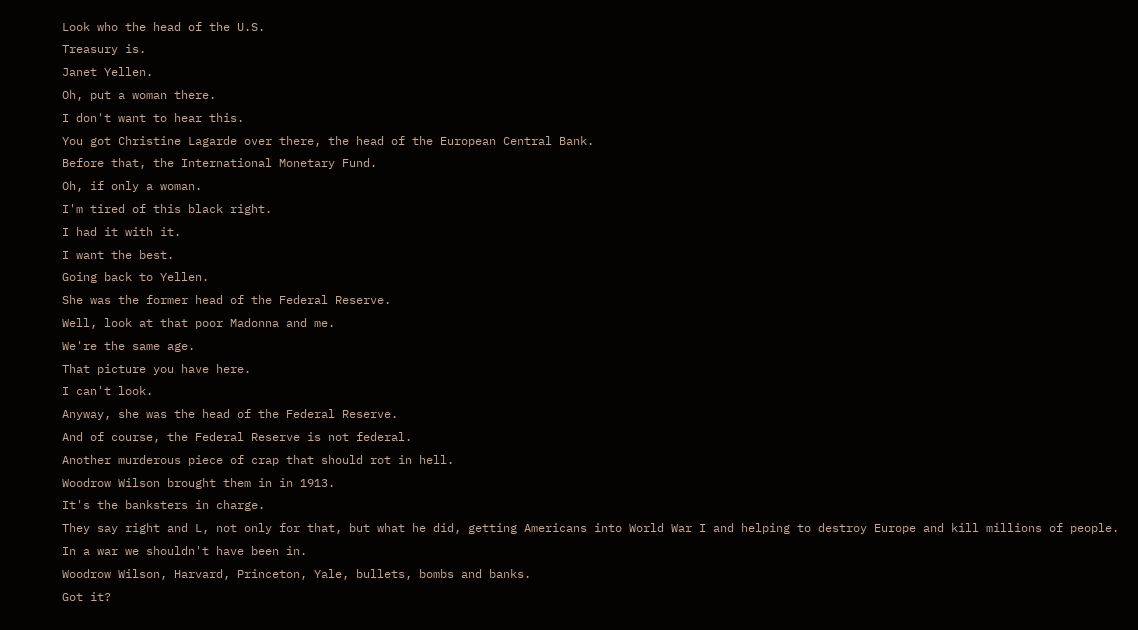Look who the head of the U.S.
Treasury is.
Janet Yellen.
Oh, put a woman there.
I don't want to hear this.
You got Christine Lagarde over there, the head of the European Central Bank.
Before that, the International Monetary Fund.
Oh, if only a woman.
I'm tired of this black right.
I had it with it.
I want the best.
Going back to Yellen.
She was the former head of the Federal Reserve.
Well, look at that poor Madonna and me.
We're the same age.
That picture you have here.
I can't look.
Anyway, she was the head of the Federal Reserve.
And of course, the Federal Reserve is not federal.
Another murderous piece of crap that should rot in hell.
Woodrow Wilson brought them in in 1913.
It's the banksters in charge.
They say right and L, not only for that, but what he did, getting Americans into World War I and helping to destroy Europe and kill millions of people.
In a war we shouldn't have been in.
Woodrow Wilson, Harvard, Princeton, Yale, bullets, bombs and banks.
Got it?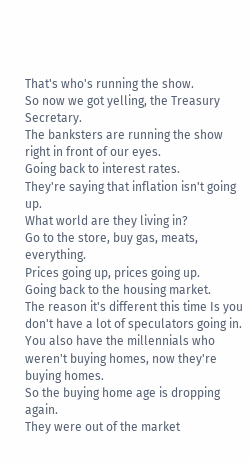That's who's running the show.
So now we got yelling, the Treasury Secretary.
The banksters are running the show right in front of our eyes.
Going back to interest rates.
They're saying that inflation isn't going up.
What world are they living in?
Go to the store, buy gas, meats, everything.
Prices going up, prices going up.
Going back to the housing market.
The reason it's different this time Is you don't have a lot of speculators going in.
You also have the millennials who weren't buying homes, now they're buying homes.
So the buying home age is dropping again.
They were out of the market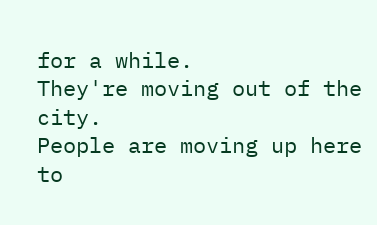for a while.
They're moving out of the city.
People are moving up here to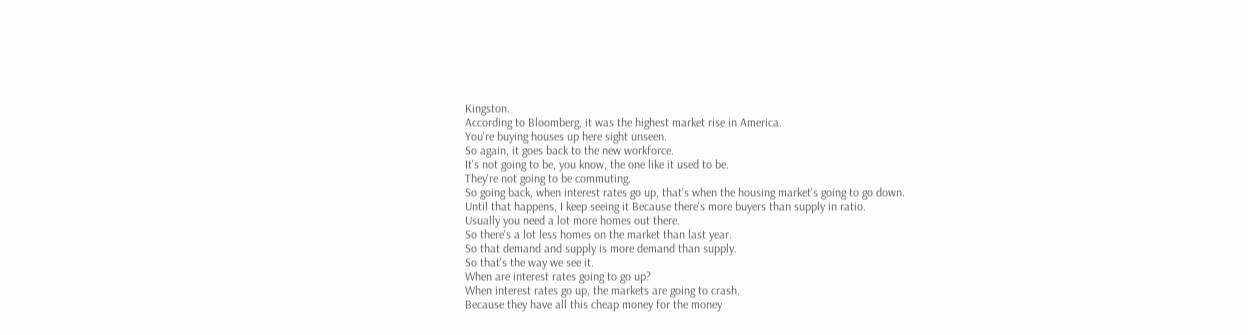Kingston.
According to Bloomberg, it was the highest market rise in America.
You're buying houses up here sight unseen.
So again, it goes back to the new workforce.
It's not going to be, you know, the one like it used to be.
They're not going to be commuting.
So going back, when interest rates go up, that's when the housing market's going to go down.
Until that happens, I keep seeing it Because there's more buyers than supply in ratio.
Usually you need a lot more homes out there.
So there's a lot less homes on the market than last year.
So that demand and supply is more demand than supply.
So that's the way we see it.
When are interest rates going to go up?
When interest rates go up, the markets are going to crash.
Because they have all this cheap money for the money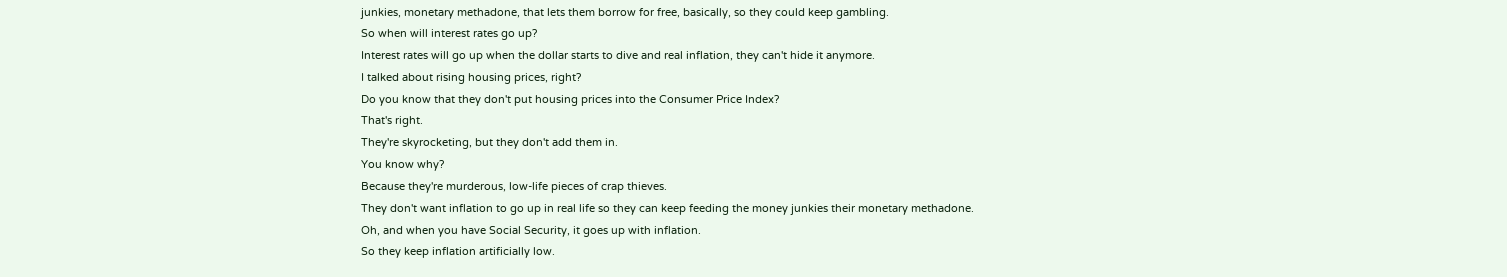junkies, monetary methadone, that lets them borrow for free, basically, so they could keep gambling.
So when will interest rates go up?
Interest rates will go up when the dollar starts to dive and real inflation, they can't hide it anymore.
I talked about rising housing prices, right?
Do you know that they don't put housing prices into the Consumer Price Index?
That's right.
They're skyrocketing, but they don't add them in.
You know why?
Because they're murderous, low-life pieces of crap thieves.
They don't want inflation to go up in real life so they can keep feeding the money junkies their monetary methadone.
Oh, and when you have Social Security, it goes up with inflation.
So they keep inflation artificially low.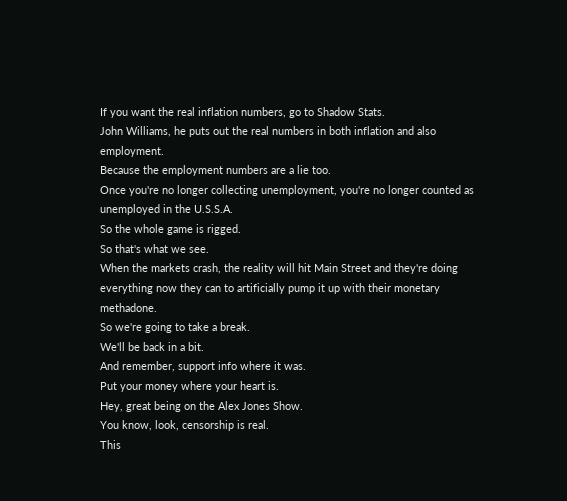If you want the real inflation numbers, go to Shadow Stats.
John Williams, he puts out the real numbers in both inflation and also employment.
Because the employment numbers are a lie too.
Once you're no longer collecting unemployment, you're no longer counted as unemployed in the U.S.S.A.
So the whole game is rigged.
So that's what we see.
When the markets crash, the reality will hit Main Street and they're doing everything now they can to artificially pump it up with their monetary methadone.
So we're going to take a break.
We'll be back in a bit.
And remember, support info where it was.
Put your money where your heart is.
Hey, great being on the Alex Jones Show.
You know, look, censorship is real.
This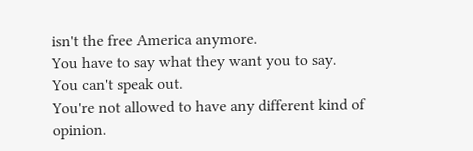isn't the free America anymore.
You have to say what they want you to say.
You can't speak out.
You're not allowed to have any different kind of opinion.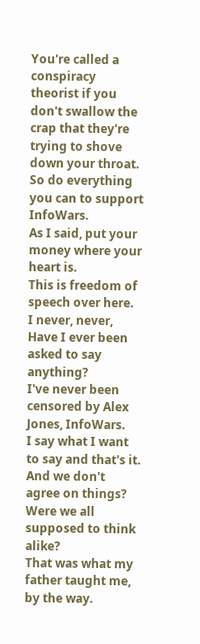You're called a conspiracy theorist if you don't swallow the crap that they're trying to shove down your throat.
So do everything you can to support InfoWars.
As I said, put your money where your heart is.
This is freedom of speech over here.
I never, never, Have I ever been asked to say anything?
I've never been censored by Alex Jones, InfoWars.
I say what I want to say and that's it.
And we don't agree on things?
Were we all supposed to think alike?
That was what my father taught me, by the way.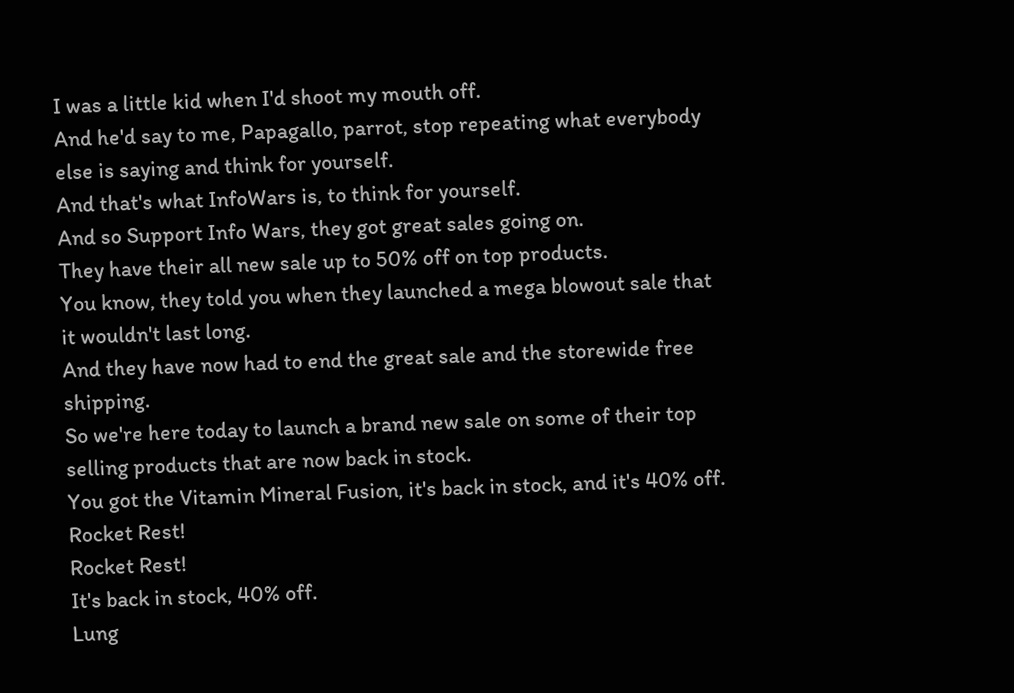I was a little kid when I'd shoot my mouth off.
And he'd say to me, Papagallo, parrot, stop repeating what everybody else is saying and think for yourself.
And that's what InfoWars is, to think for yourself.
And so Support Info Wars, they got great sales going on.
They have their all new sale up to 50% off on top products.
You know, they told you when they launched a mega blowout sale that it wouldn't last long.
And they have now had to end the great sale and the storewide free shipping.
So we're here today to launch a brand new sale on some of their top selling products that are now back in stock.
You got the Vitamin Mineral Fusion, it's back in stock, and it's 40% off.
Rocket Rest!
Rocket Rest!
It's back in stock, 40% off.
Lung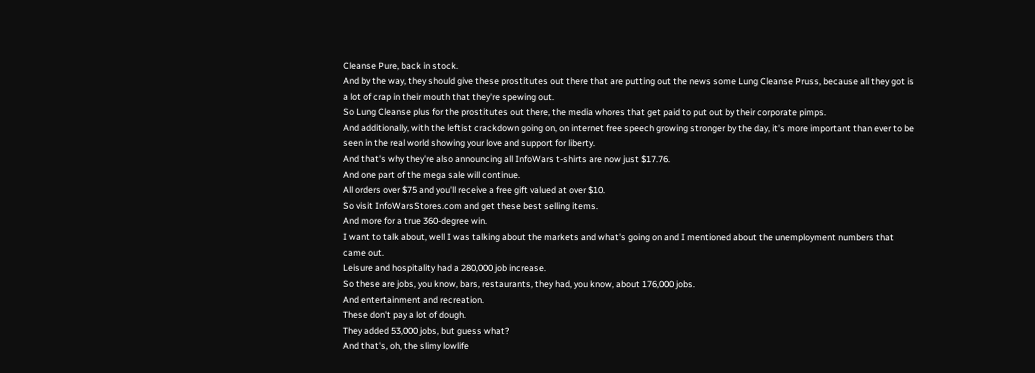Cleanse Pure, back in stock.
And by the way, they should give these prostitutes out there that are putting out the news some Lung Cleanse Pruss, because all they got is a lot of crap in their mouth that they're spewing out.
So Lung Cleanse plus for the prostitutes out there, the media whores that get paid to put out by their corporate pimps.
And additionally, with the leftist crackdown going on, on internet free speech growing stronger by the day, it's more important than ever to be seen in the real world showing your love and support for liberty.
And that's why they're also announcing all InfoWars t-shirts are now just $17.76.
And one part of the mega sale will continue.
All orders over $75 and you'll receive a free gift valued at over $10.
So visit InfoWarsStores.com and get these best selling items.
And more for a true 360-degree win.
I want to talk about, well I was talking about the markets and what's going on and I mentioned about the unemployment numbers that came out.
Leisure and hospitality had a 280,000 job increase.
So these are jobs, you know, bars, restaurants, they had, you know, about 176,000 jobs.
And entertainment and recreation.
These don't pay a lot of dough.
They added 53,000 jobs, but guess what?
And that's, oh, the slimy lowlife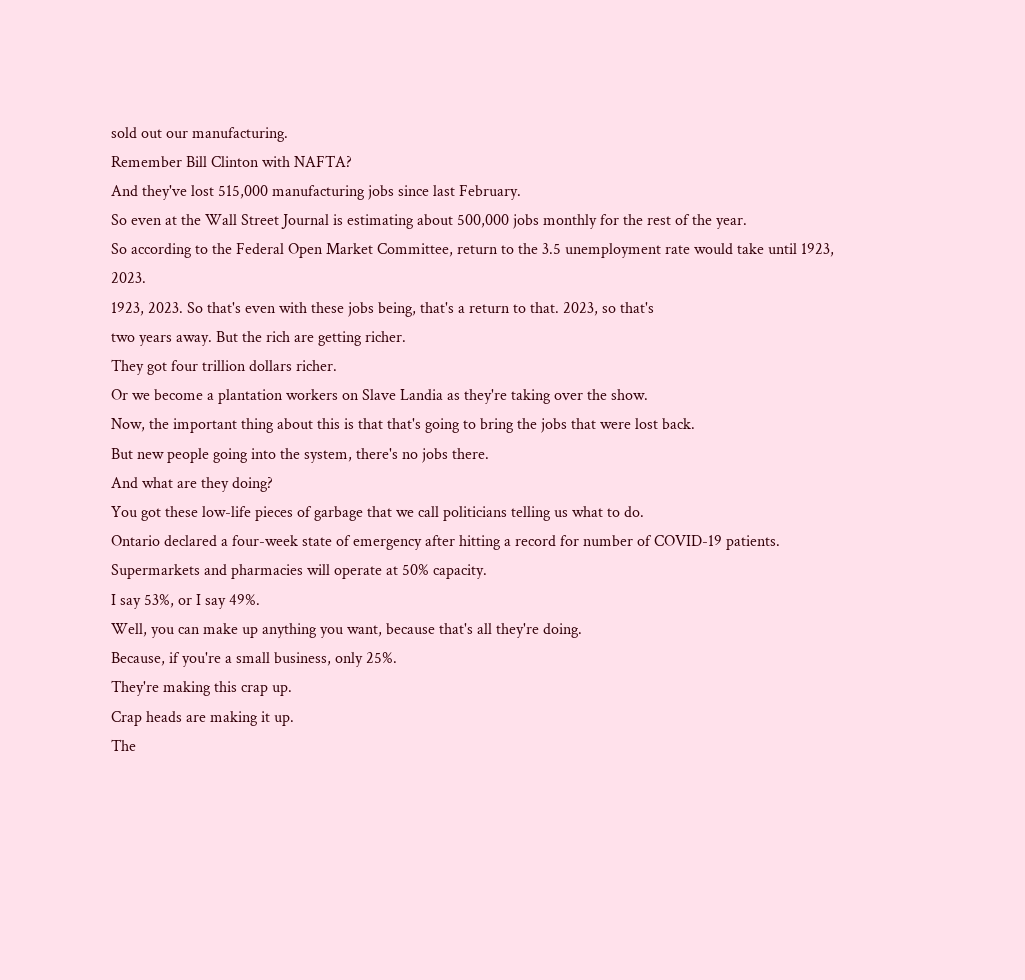sold out our manufacturing.
Remember Bill Clinton with NAFTA?
And they've lost 515,000 manufacturing jobs since last February.
So even at the Wall Street Journal is estimating about 500,000 jobs monthly for the rest of the year.
So according to the Federal Open Market Committee, return to the 3.5 unemployment rate would take until 1923, 2023.
1923, 2023. So that's even with these jobs being, that's a return to that. 2023, so that's
two years away. But the rich are getting richer.
They got four trillion dollars richer.
Or we become a plantation workers on Slave Landia as they're taking over the show.
Now, the important thing about this is that that's going to bring the jobs that were lost back.
But new people going into the system, there's no jobs there.
And what are they doing?
You got these low-life pieces of garbage that we call politicians telling us what to do.
Ontario declared a four-week state of emergency after hitting a record for number of COVID-19 patients.
Supermarkets and pharmacies will operate at 50% capacity.
I say 53%, or I say 49%.
Well, you can make up anything you want, because that's all they're doing.
Because, if you're a small business, only 25%.
They're making this crap up.
Crap heads are making it up.
The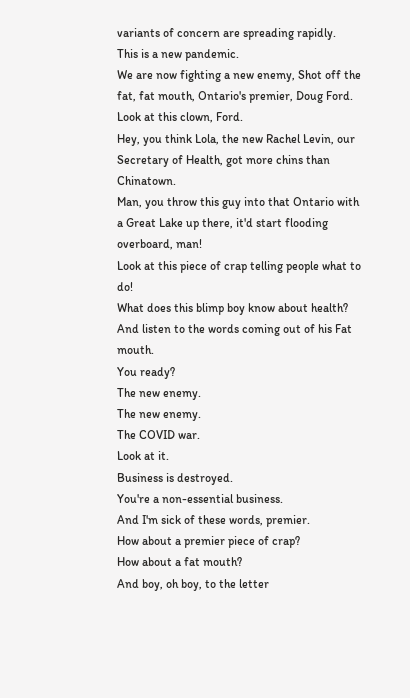variants of concern are spreading rapidly.
This is a new pandemic.
We are now fighting a new enemy, Shot off the fat, fat mouth, Ontario's premier, Doug Ford.
Look at this clown, Ford.
Hey, you think Lola, the new Rachel Levin, our Secretary of Health, got more chins than Chinatown.
Man, you throw this guy into that Ontario with a Great Lake up there, it'd start flooding overboard, man!
Look at this piece of crap telling people what to do!
What does this blimp boy know about health?
And listen to the words coming out of his Fat mouth.
You ready?
The new enemy.
The new enemy.
The COVID war.
Look at it.
Business is destroyed.
You're a non-essential business.
And I'm sick of these words, premier.
How about a premier piece of crap?
How about a fat mouth?
And boy, oh boy, to the letter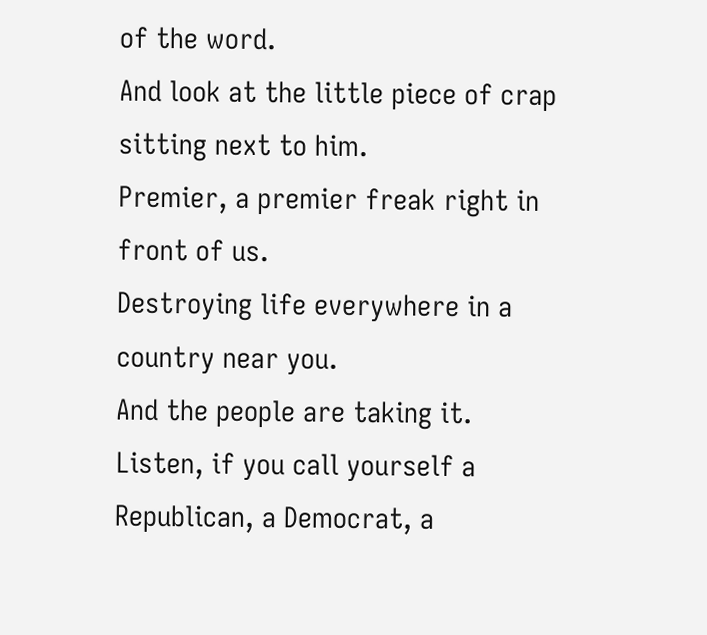of the word.
And look at the little piece of crap sitting next to him.
Premier, a premier freak right in front of us.
Destroying life everywhere in a country near you.
And the people are taking it.
Listen, if you call yourself a Republican, a Democrat, a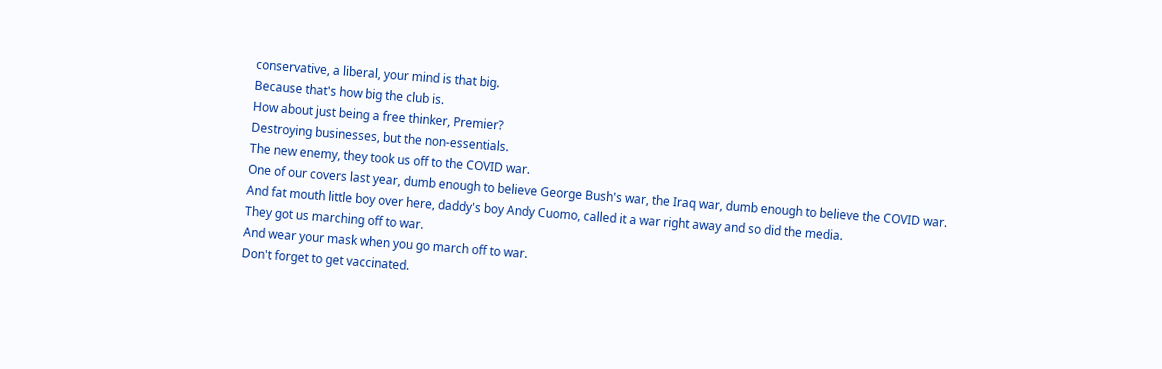conservative, a liberal, your mind is that big.
Because that's how big the club is.
How about just being a free thinker, Premier?
Destroying businesses, but the non-essentials.
The new enemy, they took us off to the COVID war.
One of our covers last year, dumb enough to believe George Bush's war, the Iraq war, dumb enough to believe the COVID war.
And fat mouth little boy over here, daddy's boy Andy Cuomo, called it a war right away and so did the media.
They got us marching off to war.
And wear your mask when you go march off to war.
Don't forget to get vaccinated.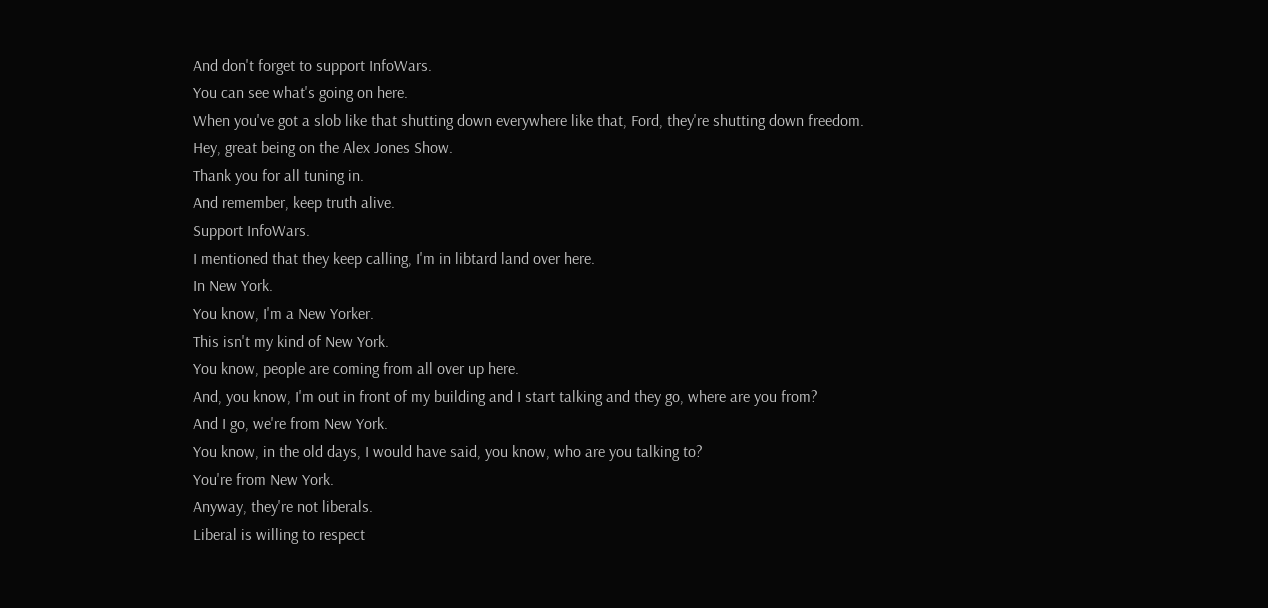And don't forget to support InfoWars.
You can see what's going on here.
When you've got a slob like that shutting down everywhere like that, Ford, they're shutting down freedom.
Hey, great being on the Alex Jones Show.
Thank you for all tuning in.
And remember, keep truth alive.
Support InfoWars.
I mentioned that they keep calling, I'm in libtard land over here.
In New York.
You know, I'm a New Yorker.
This isn't my kind of New York.
You know, people are coming from all over up here.
And, you know, I'm out in front of my building and I start talking and they go, where are you from?
And I go, we're from New York.
You know, in the old days, I would have said, you know, who are you talking to?
You're from New York.
Anyway, they're not liberals.
Liberal is willing to respect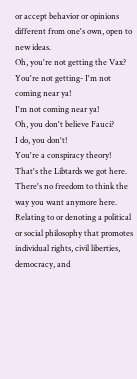or accept behavior or opinions different from one's own, open to new ideas.
Oh, you're not getting the Vax?
You're not getting- I'm not coming near ya!
I'm not coming near ya!
Oh, you don't believe Fauci?
I do, you don't!
You're a conspiracy theory!
That's the Libtards we got here.
There's no freedom to think the way you want anymore here.
Relating to or denoting a political or social philosophy that promotes individual rights, civil liberties, democracy, and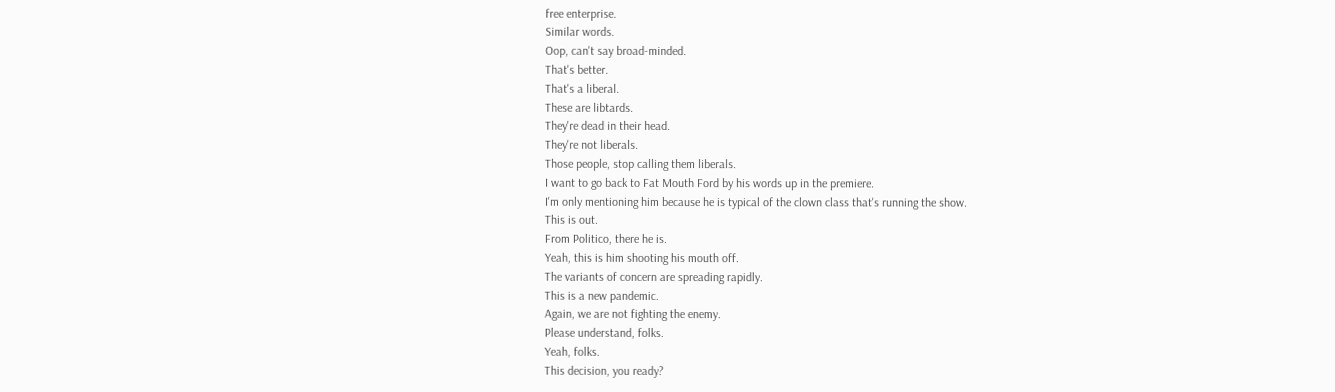free enterprise.
Similar words.
Oop, can't say broad-minded.
That's better.
That's a liberal.
These are libtards.
They're dead in their head.
They're not liberals.
Those people, stop calling them liberals.
I want to go back to Fat Mouth Ford by his words up in the premiere.
I'm only mentioning him because he is typical of the clown class that's running the show.
This is out.
From Politico, there he is.
Yeah, this is him shooting his mouth off.
The variants of concern are spreading rapidly.
This is a new pandemic.
Again, we are not fighting the enemy.
Please understand, folks.
Yeah, folks.
This decision, you ready?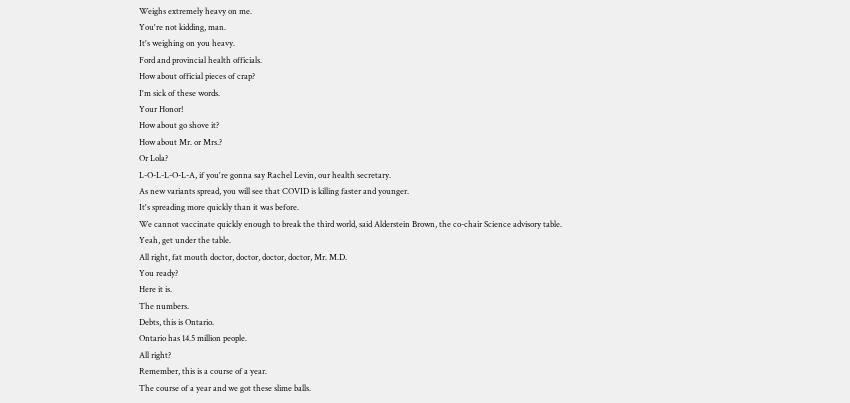Weighs extremely heavy on me.
You're not kidding, man.
It's weighing on you heavy.
Ford and provincial health officials.
How about official pieces of crap?
I'm sick of these words.
Your Honor!
How about go shove it?
How about Mr. or Mrs.?
Or Lola?
L-O-L-L-O-L-A, if you're gonna say Rachel Levin, our health secretary.
As new variants spread, you will see that COVID is killing faster and younger.
It's spreading more quickly than it was before.
We cannot vaccinate quickly enough to break the third world, said Alderstein Brown, the co-chair Science advisory table.
Yeah, get under the table.
All right, fat mouth doctor, doctor, doctor, doctor, Mr. M.D.
You ready?
Here it is.
The numbers.
Debts, this is Ontario.
Ontario has 14.5 million people.
All right?
Remember, this is a course of a year.
The course of a year and we got these slime balls.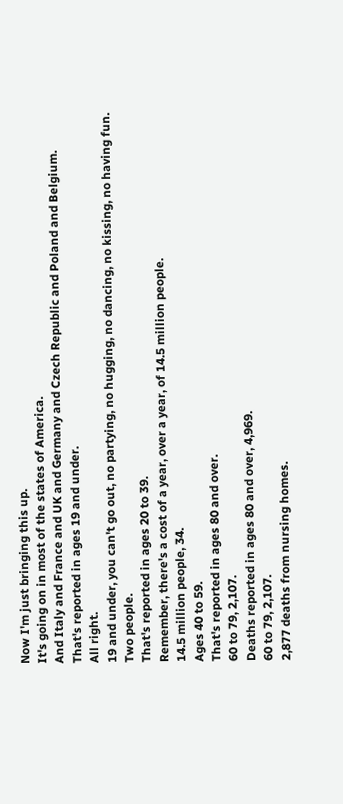Now I'm just bringing this up.
It's going on in most of the states of America.
And Italy and France and UK and Germany and Czech Republic and Poland and Belgium.
That's reported in ages 19 and under.
All right.
19 and under, you can't go out, no partying, no hugging, no dancing, no kissing, no having fun.
Two people.
That's reported in ages 20 to 39.
Remember, there's a cost of a year, over a year, of 14.5 million people.
14.5 million people, 34.
Ages 40 to 59.
That's reported in ages 80 and over.
60 to 79, 2,107.
Deaths reported in ages 80 and over, 4,969.
60 to 79, 2,107.
2,877 deaths from nursing homes.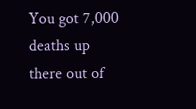You got 7,000 deaths up there out of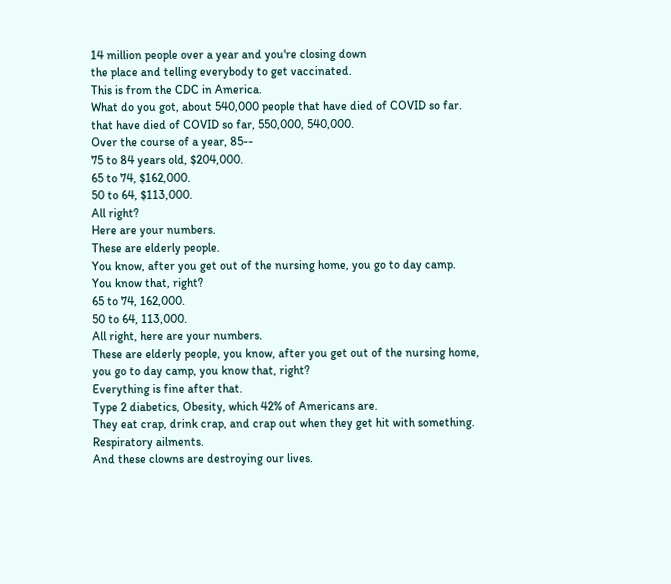14 million people over a year and you're closing down
the place and telling everybody to get vaccinated.
This is from the CDC in America.
What do you got, about 540,000 people that have died of COVID so far.
that have died of COVID so far, 550,000, 540,000.
Over the course of a year, 85--
75 to 84 years old, $204,000.
65 to 74, $162,000.
50 to 64, $113,000.
All right?
Here are your numbers.
These are elderly people.
You know, after you get out of the nursing home, you go to day camp.
You know that, right?
65 to 74, 162,000.
50 to 64, 113,000.
All right, here are your numbers.
These are elderly people, you know, after you get out of the nursing home,
you go to day camp, you know that, right?
Everything is fine after that.
Type 2 diabetics, Obesity, which 42% of Americans are.
They eat crap, drink crap, and crap out when they get hit with something.
Respiratory ailments.
And these clowns are destroying our lives.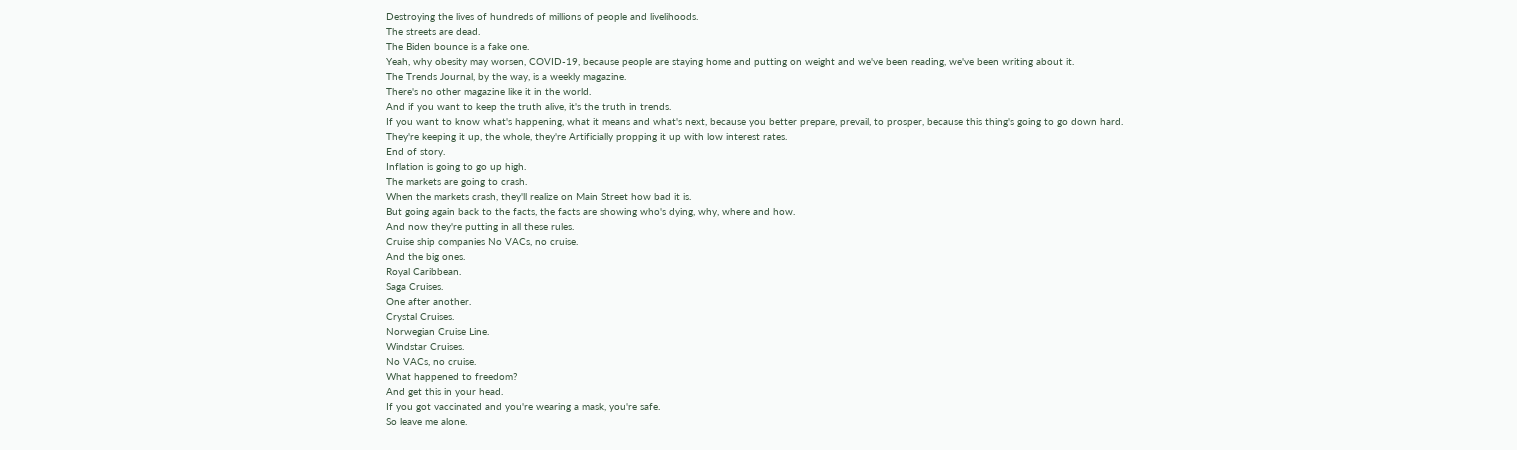Destroying the lives of hundreds of millions of people and livelihoods.
The streets are dead.
The Biden bounce is a fake one.
Yeah, why obesity may worsen, COVID-19, because people are staying home and putting on weight and we've been reading, we've been writing about it.
The Trends Journal, by the way, is a weekly magazine.
There's no other magazine like it in the world.
And if you want to keep the truth alive, it's the truth in trends.
If you want to know what's happening, what it means and what's next, because you better prepare, prevail, to prosper, because this thing's going to go down hard.
They're keeping it up, the whole, they're Artificially propping it up with low interest rates.
End of story.
Inflation is going to go up high.
The markets are going to crash.
When the markets crash, they'll realize on Main Street how bad it is.
But going again back to the facts, the facts are showing who's dying, why, where and how.
And now they're putting in all these rules.
Cruise ship companies No VACs, no cruise.
And the big ones.
Royal Caribbean.
Saga Cruises.
One after another.
Crystal Cruises.
Norwegian Cruise Line.
Windstar Cruises.
No VACs, no cruise.
What happened to freedom?
And get this in your head.
If you got vaccinated and you're wearing a mask, you're safe.
So leave me alone.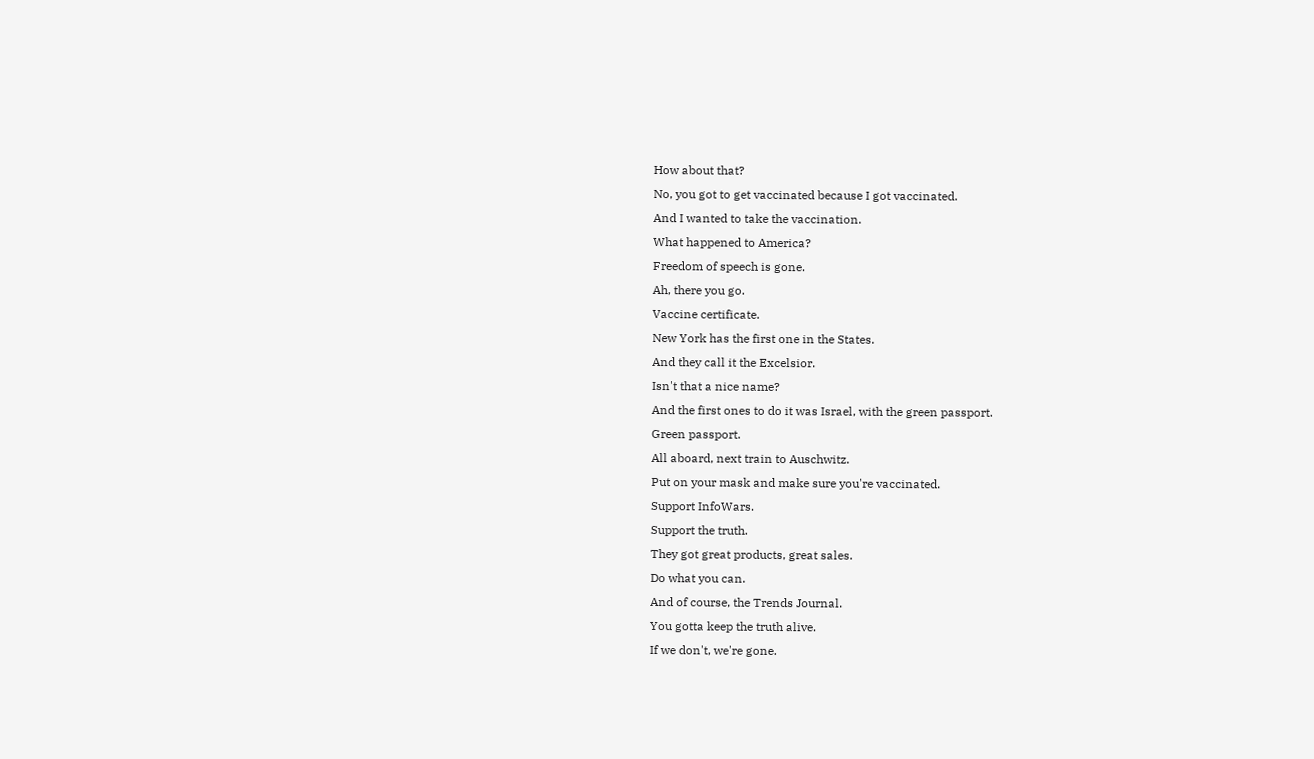How about that?
No, you got to get vaccinated because I got vaccinated.
And I wanted to take the vaccination.
What happened to America?
Freedom of speech is gone.
Ah, there you go.
Vaccine certificate.
New York has the first one in the States.
And they call it the Excelsior.
Isn't that a nice name?
And the first ones to do it was Israel, with the green passport.
Green passport.
All aboard, next train to Auschwitz.
Put on your mask and make sure you're vaccinated.
Support InfoWars.
Support the truth.
They got great products, great sales.
Do what you can.
And of course, the Trends Journal.
You gotta keep the truth alive.
If we don't, we're gone.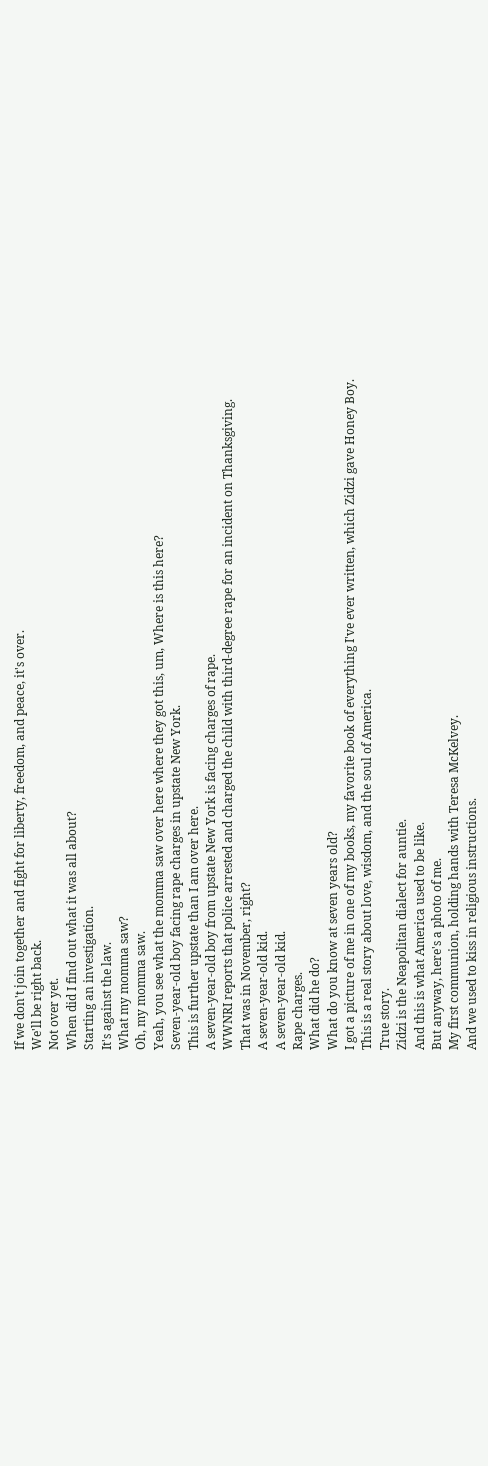If we don't join together and fight for liberty, freedom, and peace, it's over.
We'll be right back.
Not over yet.
When did I find out what it was all about?
Starting an investigation.
It's against the law.
What my momma saw?
Oh, my momma saw.
Yeah, you see what the momma saw over here where they got this, um, Where is this here?
Seven-year-old boy facing rape charges in upstate New York.
This is further upstate than I am over here.
A seven-year-old boy from upstate New York is facing charges of rape.
WWNRI reports that police arrested and charged the child with third-degree rape for an incident on Thanksgiving.
That was in November, right?
A seven-year-old kid.
A seven-year-old kid.
Rape charges.
What did he do?
What do you know at seven years old?
I got a picture of me in one of my books, my favorite book of everything I've ever written, which Zidzi gave Honey Boy.
This is a real story about love, wisdom, and the soul of America.
True story.
Zidzi is the Neapolitan dialect for auntie.
And this is what America used to be like.
But anyway, here's a photo of me.
My first communion, holding hands with Teresa McKelvey.
And we used to kiss in religious instructions.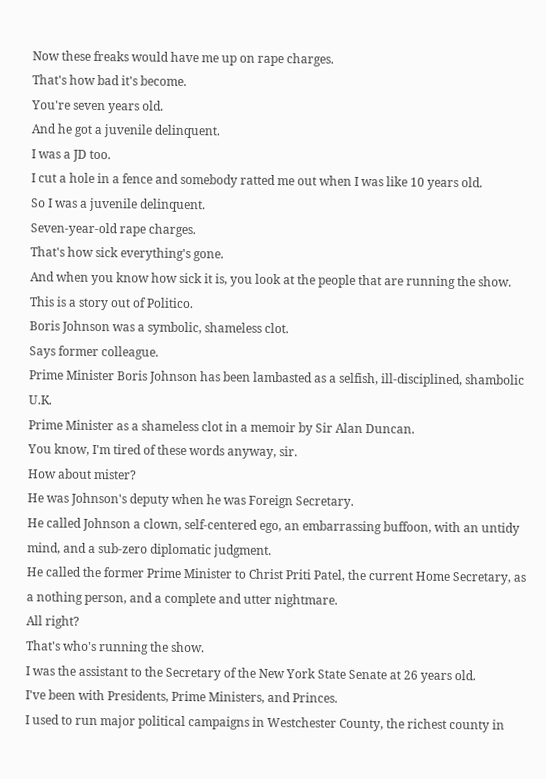Now these freaks would have me up on rape charges.
That's how bad it's become.
You're seven years old.
And he got a juvenile delinquent.
I was a JD too.
I cut a hole in a fence and somebody ratted me out when I was like 10 years old.
So I was a juvenile delinquent.
Seven-year-old rape charges.
That's how sick everything's gone.
And when you know how sick it is, you look at the people that are running the show.
This is a story out of Politico.
Boris Johnson was a symbolic, shameless clot.
Says former colleague.
Prime Minister Boris Johnson has been lambasted as a selfish, ill-disciplined, shambolic U.K.
Prime Minister as a shameless clot in a memoir by Sir Alan Duncan.
You know, I'm tired of these words anyway, sir.
How about mister?
He was Johnson's deputy when he was Foreign Secretary.
He called Johnson a clown, self-centered ego, an embarrassing buffoon, with an untidy mind, and a sub-zero diplomatic judgment.
He called the former Prime Minister to Christ Priti Patel, the current Home Secretary, as a nothing person, and a complete and utter nightmare.
All right?
That's who's running the show.
I was the assistant to the Secretary of the New York State Senate at 26 years old.
I've been with Presidents, Prime Ministers, and Princes.
I used to run major political campaigns in Westchester County, the richest county in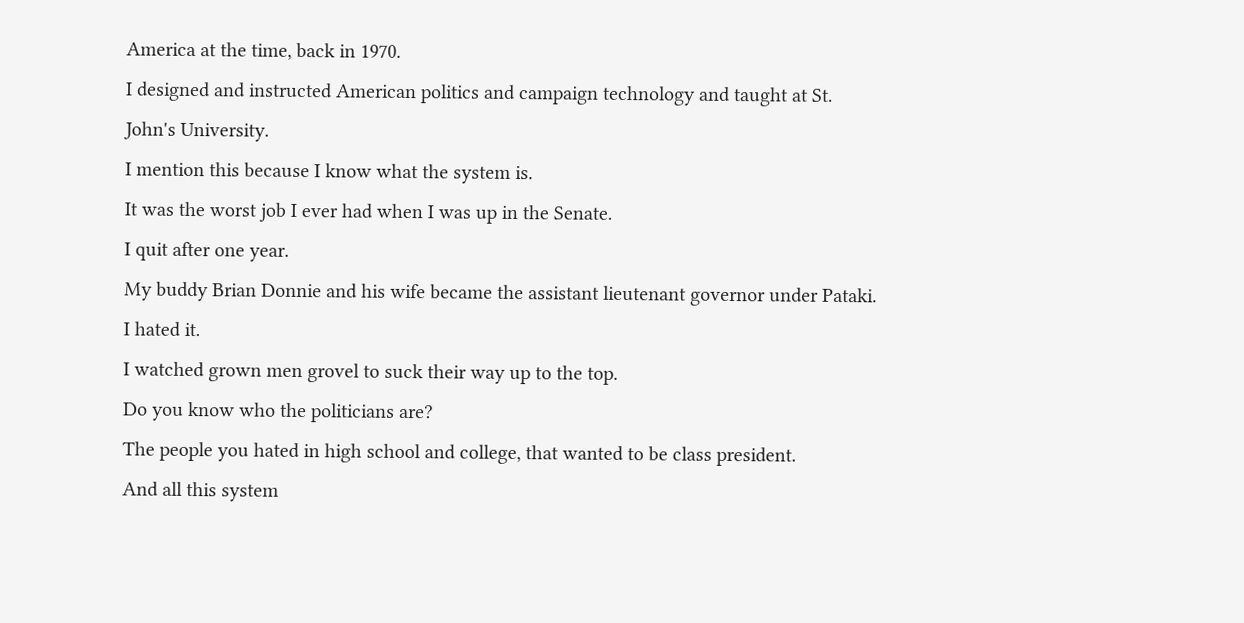America at the time, back in 1970.
I designed and instructed American politics and campaign technology and taught at St.
John's University.
I mention this because I know what the system is.
It was the worst job I ever had when I was up in the Senate.
I quit after one year.
My buddy Brian Donnie and his wife became the assistant lieutenant governor under Pataki.
I hated it.
I watched grown men grovel to suck their way up to the top.
Do you know who the politicians are?
The people you hated in high school and college, that wanted to be class president.
And all this system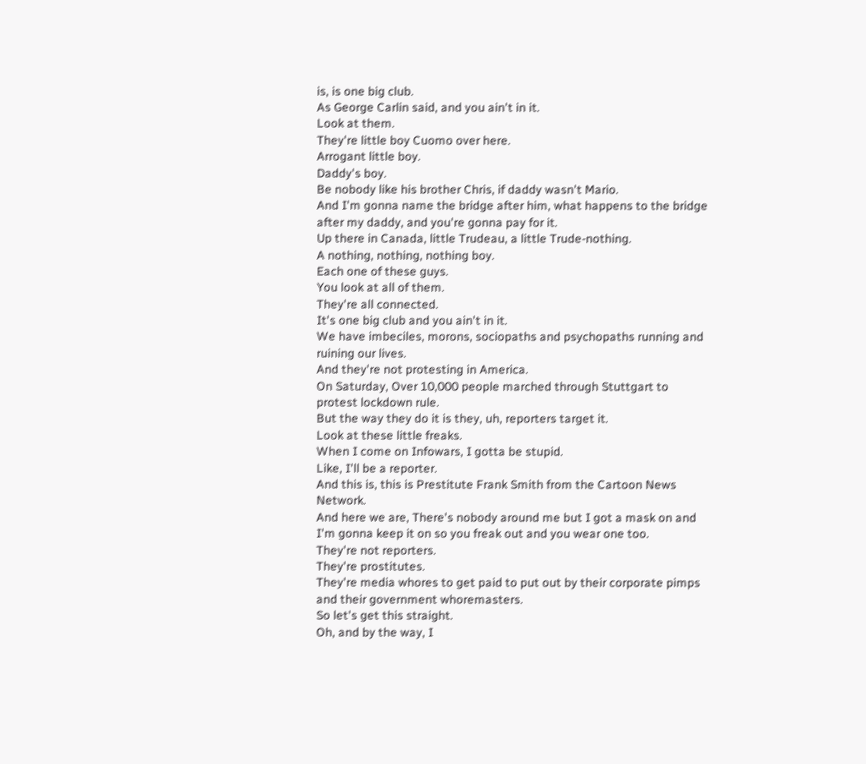is, is one big club.
As George Carlin said, and you ain't in it.
Look at them.
They're little boy Cuomo over here.
Arrogant little boy.
Daddy's boy.
Be nobody like his brother Chris, if daddy wasn't Mario.
And I'm gonna name the bridge after him, what happens to the bridge after my daddy, and you're gonna pay for it.
Up there in Canada, little Trudeau, a little Trude-nothing.
A nothing, nothing, nothing boy.
Each one of these guys.
You look at all of them.
They're all connected.
It's one big club and you ain't in it.
We have imbeciles, morons, sociopaths and psychopaths running and ruining our lives.
And they're not protesting in America.
On Saturday, Over 10,000 people marched through Stuttgart to protest lockdown rule.
But the way they do it is they, uh, reporters target it.
Look at these little freaks.
When I come on Infowars, I gotta be stupid.
Like, I'll be a reporter.
And this is, this is Prestitute Frank Smith from the Cartoon News Network.
And here we are, There's nobody around me but I got a mask on and I'm gonna keep it on so you freak out and you wear one too.
They're not reporters.
They're prostitutes.
They're media whores to get paid to put out by their corporate pimps and their government whoremasters.
So let's get this straight.
Oh, and by the way, I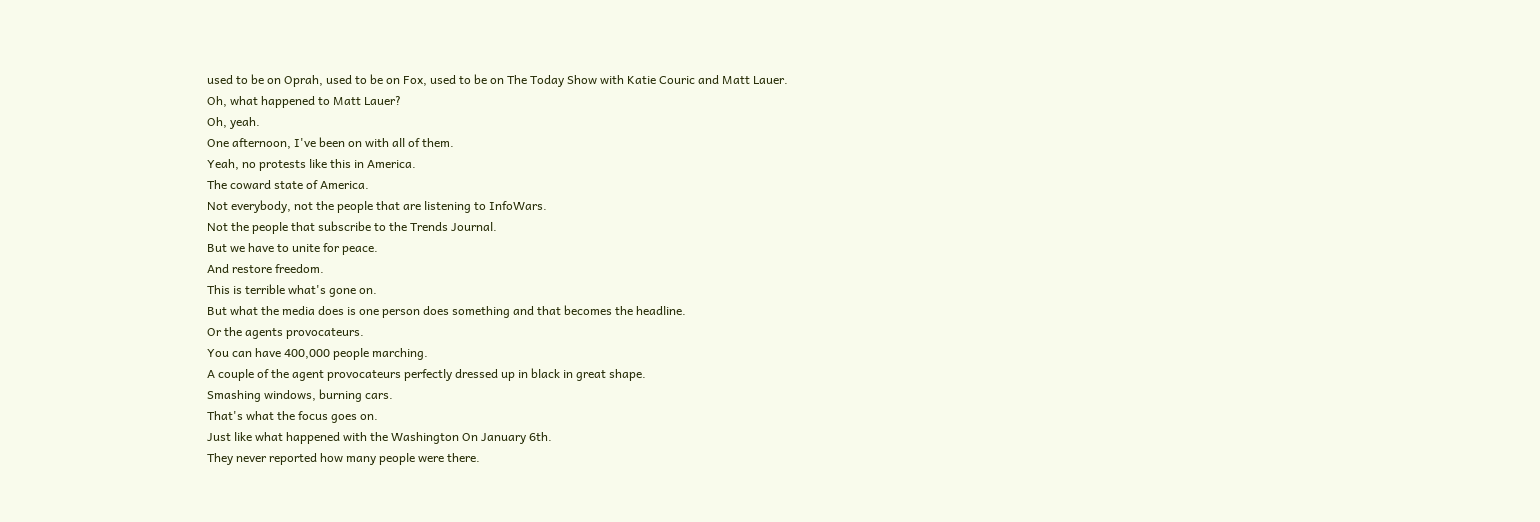used to be on Oprah, used to be on Fox, used to be on The Today Show with Katie Couric and Matt Lauer.
Oh, what happened to Matt Lauer?
Oh, yeah.
One afternoon, I've been on with all of them.
Yeah, no protests like this in America.
The coward state of America.
Not everybody, not the people that are listening to InfoWars.
Not the people that subscribe to the Trends Journal.
But we have to unite for peace.
And restore freedom.
This is terrible what's gone on.
But what the media does is one person does something and that becomes the headline.
Or the agents provocateurs.
You can have 400,000 people marching.
A couple of the agent provocateurs perfectly dressed up in black in great shape.
Smashing windows, burning cars.
That's what the focus goes on.
Just like what happened with the Washington On January 6th.
They never reported how many people were there.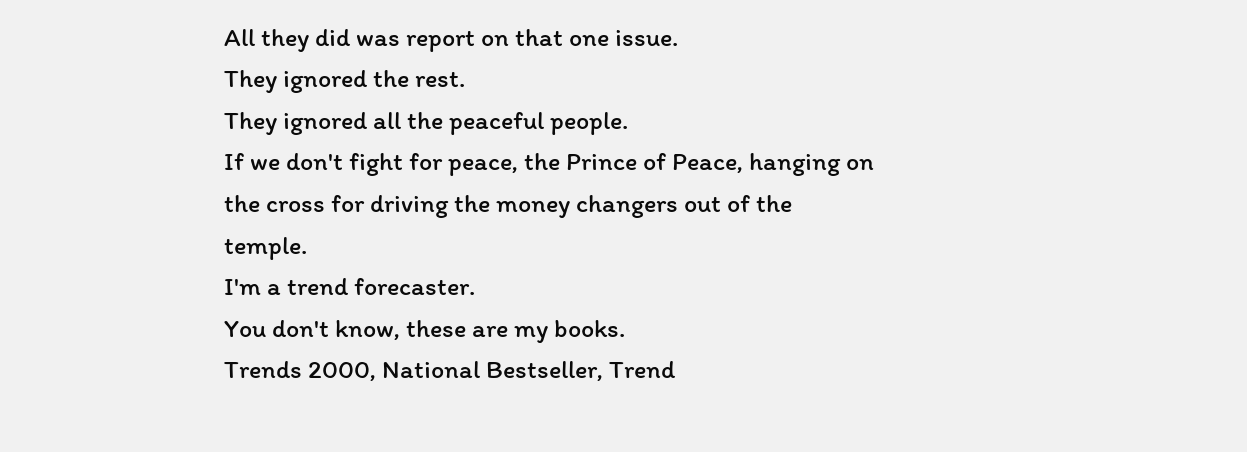All they did was report on that one issue.
They ignored the rest.
They ignored all the peaceful people.
If we don't fight for peace, the Prince of Peace, hanging on the cross for driving the money changers out of the temple.
I'm a trend forecaster.
You don't know, these are my books.
Trends 2000, National Bestseller, Trend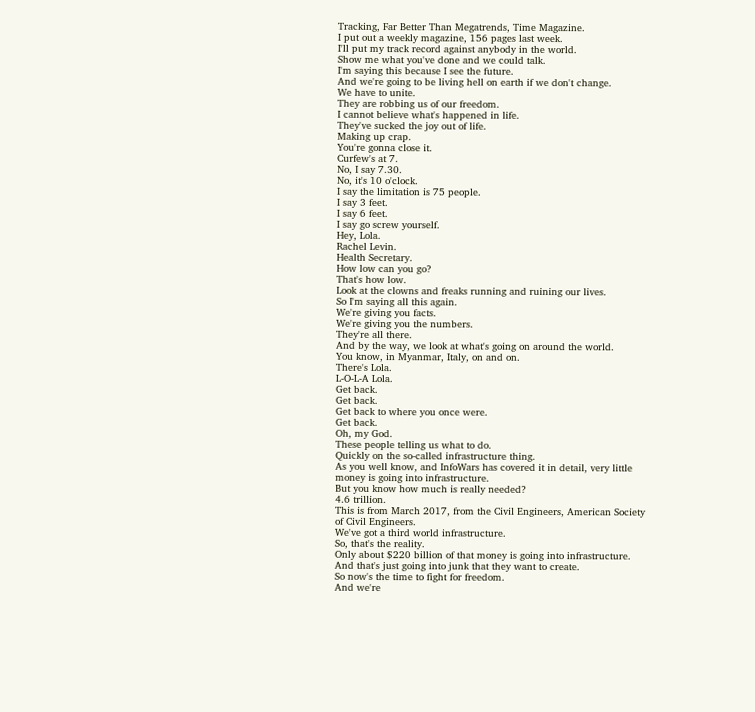Tracking, Far Better Than Megatrends, Time Magazine.
I put out a weekly magazine, 156 pages last week.
I'll put my track record against anybody in the world.
Show me what you've done and we could talk.
I'm saying this because I see the future.
And we're going to be living hell on earth if we don't change.
We have to unite.
They are robbing us of our freedom.
I cannot believe what's happened in life.
They've sucked the joy out of life.
Making up crap.
You're gonna close it.
Curfew's at 7.
No, I say 7.30.
No, it's 10 o'clock.
I say the limitation is 75 people.
I say 3 feet.
I say 6 feet.
I say go screw yourself.
Hey, Lola.
Rachel Levin.
Health Secretary.
How low can you go?
That's how low.
Look at the clowns and freaks running and ruining our lives.
So I'm saying all this again.
We're giving you facts.
We're giving you the numbers.
They're all there.
And by the way, we look at what's going on around the world.
You know, in Myanmar, Italy, on and on.
There's Lola.
L-O-L-A Lola.
Get back.
Get back.
Get back to where you once were.
Get back.
Oh, my God.
These people telling us what to do.
Quickly on the so-called infrastructure thing.
As you well know, and InfoWars has covered it in detail, very little money is going into infrastructure.
But you know how much is really needed?
4.6 trillion.
This is from March 2017, from the Civil Engineers, American Society of Civil Engineers.
We've got a third world infrastructure.
So, that's the reality.
Only about $220 billion of that money is going into infrastructure.
And that's just going into junk that they want to create.
So now's the time to fight for freedom.
And we're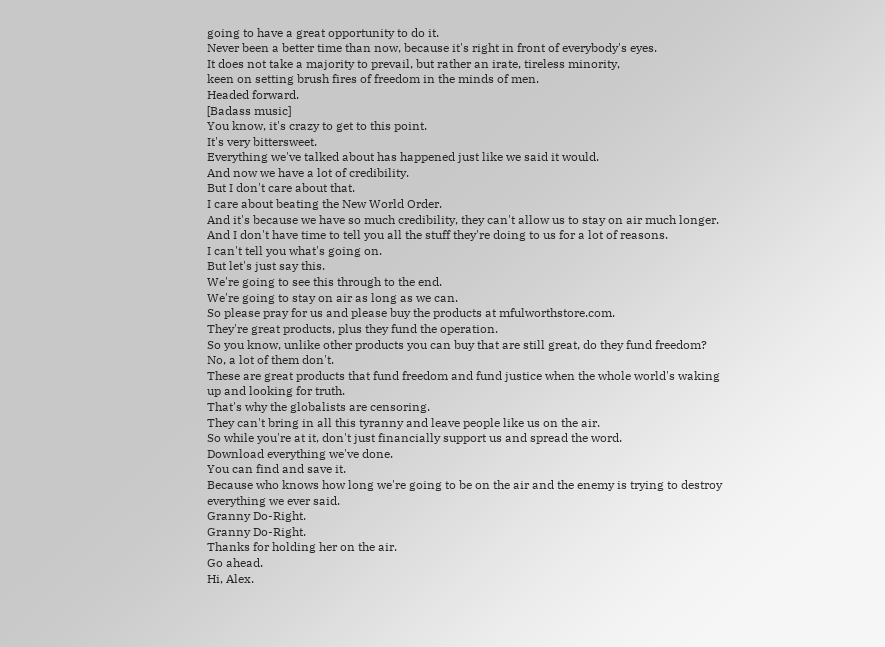going to have a great opportunity to do it.
Never been a better time than now, because it's right in front of everybody's eyes.
It does not take a majority to prevail, but rather an irate, tireless minority,
keen on setting brush fires of freedom in the minds of men.
Headed forward.
[Badass music]
You know, it's crazy to get to this point.
It's very bittersweet.
Everything we've talked about has happened just like we said it would.
And now we have a lot of credibility.
But I don't care about that.
I care about beating the New World Order.
And it's because we have so much credibility, they can't allow us to stay on air much longer.
And I don't have time to tell you all the stuff they're doing to us for a lot of reasons.
I can't tell you what's going on.
But let's just say this.
We're going to see this through to the end.
We're going to stay on air as long as we can.
So please pray for us and please buy the products at mfulworthstore.com.
They're great products, plus they fund the operation.
So you know, unlike other products you can buy that are still great, do they fund freedom?
No, a lot of them don't.
These are great products that fund freedom and fund justice when the whole world's waking up and looking for truth.
That's why the globalists are censoring.
They can't bring in all this tyranny and leave people like us on the air.
So while you're at it, don't just financially support us and spread the word.
Download everything we've done.
You can find and save it.
Because who knows how long we're going to be on the air and the enemy is trying to destroy everything we ever said.
Granny Do-Right.
Granny Do-Right.
Thanks for holding her on the air.
Go ahead.
Hi, Alex.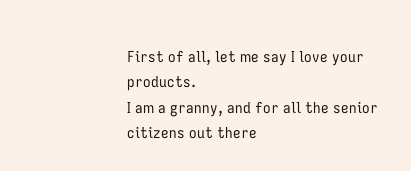First of all, let me say I love your products.
I am a granny, and for all the senior citizens out there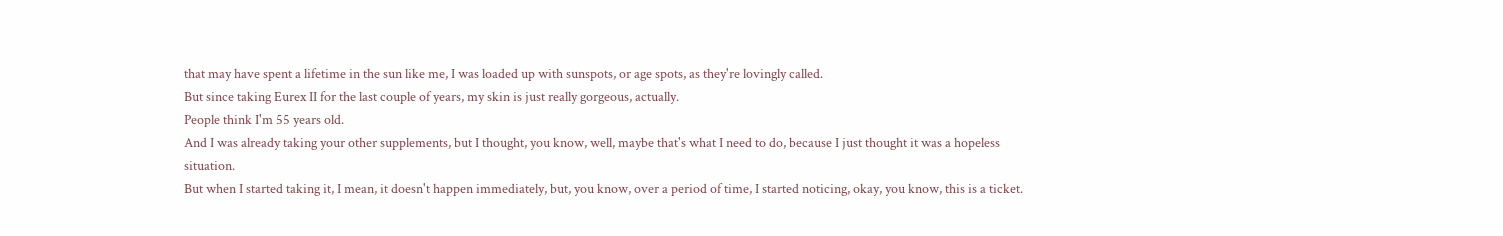that may have spent a lifetime in the sun like me, I was loaded up with sunspots, or age spots, as they're lovingly called.
But since taking Eurex II for the last couple of years, my skin is just really gorgeous, actually.
People think I'm 55 years old.
And I was already taking your other supplements, but I thought, you know, well, maybe that's what I need to do, because I just thought it was a hopeless situation.
But when I started taking it, I mean, it doesn't happen immediately, but, you know, over a period of time, I started noticing, okay, you know, this is a ticket.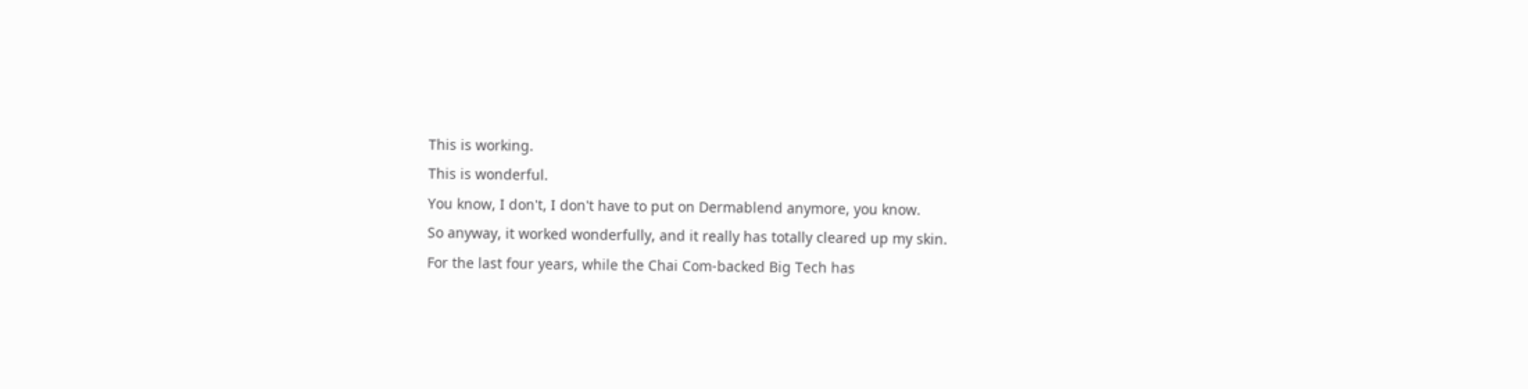This is working.
This is wonderful.
You know, I don't, I don't have to put on Dermablend anymore, you know.
So anyway, it worked wonderfully, and it really has totally cleared up my skin.
For the last four years, while the Chai Com-backed Big Tech has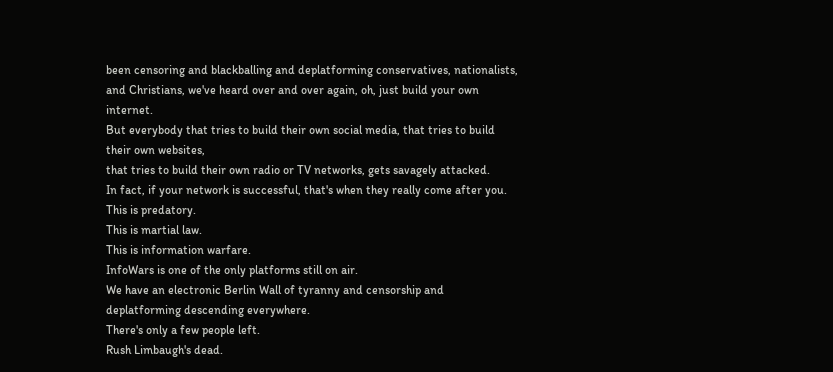been censoring and blackballing and deplatforming conservatives, nationalists, and Christians, we've heard over and over again, oh, just build your own internet.
But everybody that tries to build their own social media, that tries to build their own websites,
that tries to build their own radio or TV networks, gets savagely attacked.
In fact, if your network is successful, that's when they really come after you.
This is predatory.
This is martial law.
This is information warfare.
InfoWars is one of the only platforms still on air.
We have an electronic Berlin Wall of tyranny and censorship and deplatforming descending everywhere.
There's only a few people left.
Rush Limbaugh's dead.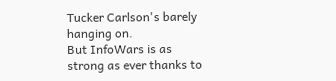Tucker Carlson's barely hanging on.
But InfoWars is as strong as ever thanks to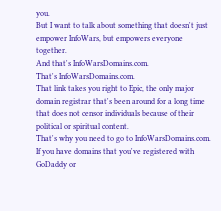you.
But I want to talk about something that doesn't just empower InfoWars, but empowers everyone together.
And that's InfoWarsDomains.com.
That's InfoWarsDomains.com.
That link takes you right to Epic, the only major domain registrar that's been around for a long time that does not censor individuals because of their political or spiritual content.
That's why you need to go to InfoWarsDomains.com.
If you have domains that you've registered with GoDaddy or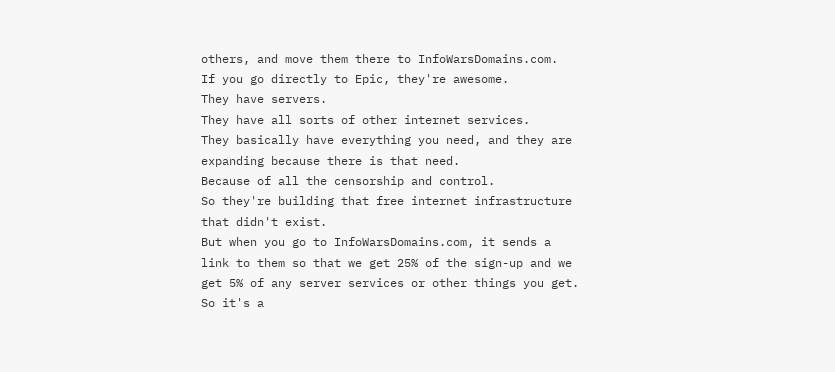others, and move them there to InfoWarsDomains.com.
If you go directly to Epic, they're awesome.
They have servers.
They have all sorts of other internet services.
They basically have everything you need, and they are expanding because there is that need.
Because of all the censorship and control.
So they're building that free internet infrastructure that didn't exist.
But when you go to InfoWarsDomains.com, it sends a link to them so that we get 25% of the sign-up and we get 5% of any server services or other things you get.
So it's a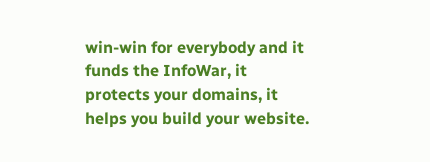win-win for everybody and it funds the InfoWar, it protects your domains, it helps you build your website.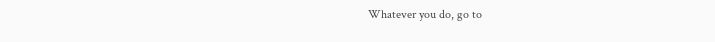Whatever you do, go to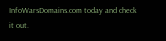InfoWarsDomains.com today and check it out.